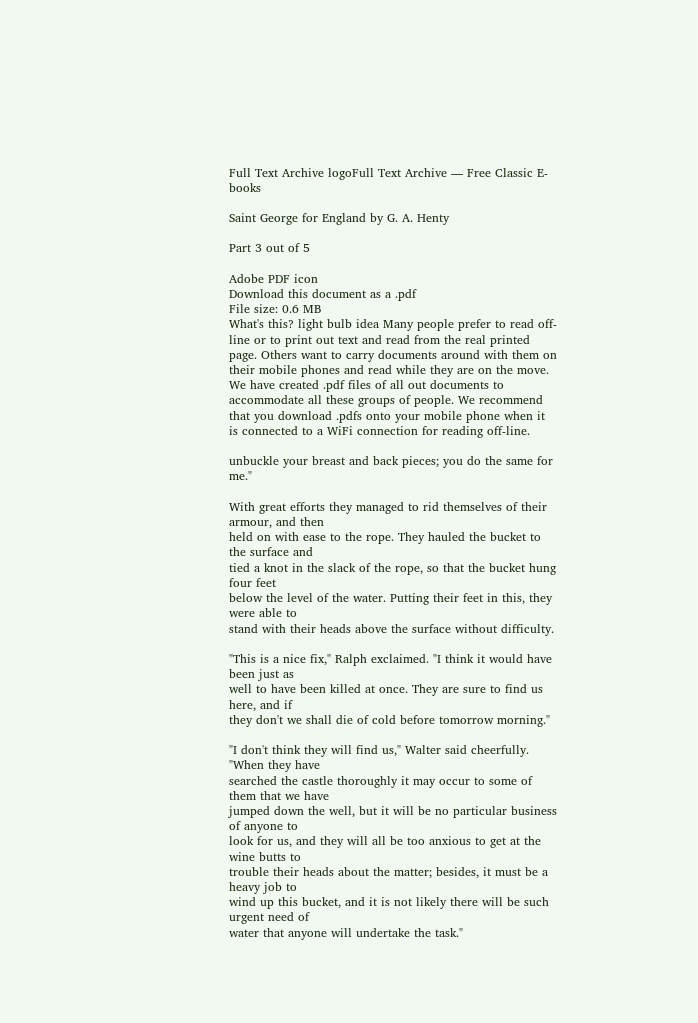Full Text Archive logoFull Text Archive — Free Classic E-books

Saint George for England by G. A. Henty

Part 3 out of 5

Adobe PDF icon
Download this document as a .pdf
File size: 0.6 MB
What's this? light bulb idea Many people prefer to read off-line or to print out text and read from the real printed page. Others want to carry documents around with them on their mobile phones and read while they are on the move. We have created .pdf files of all out documents to accommodate all these groups of people. We recommend that you download .pdfs onto your mobile phone when it is connected to a WiFi connection for reading off-line.

unbuckle your breast and back pieces; you do the same for me."

With great efforts they managed to rid themselves of their armour, and then
held on with ease to the rope. They hauled the bucket to the surface and
tied a knot in the slack of the rope, so that the bucket hung four feet
below the level of the water. Putting their feet in this, they were able to
stand with their heads above the surface without difficulty.

"This is a nice fix," Ralph exclaimed. "I think it would have been just as
well to have been killed at once. They are sure to find us here, and if
they don't we shall die of cold before tomorrow morning."

"I don't think they will find us," Walter said cheerfully. "When they have
searched the castle thoroughly it may occur to some of them that we have
jumped down the well, but it will be no particular business of anyone to
look for us, and they will all be too anxious to get at the wine butts to
trouble their heads about the matter; besides, it must be a heavy job to
wind up this bucket, and it is not likely there will be such urgent need of
water that anyone will undertake the task."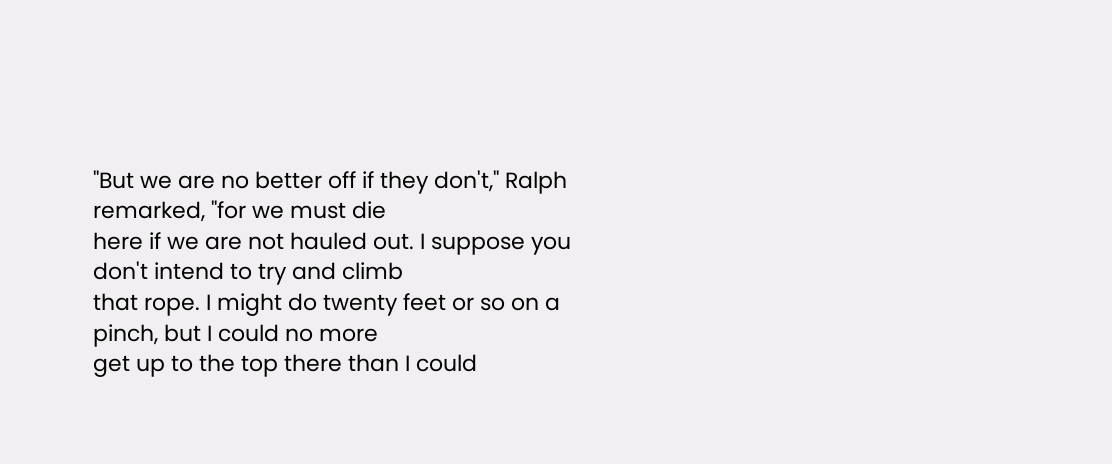"But we are no better off if they don't," Ralph remarked, "for we must die
here if we are not hauled out. I suppose you don't intend to try and climb
that rope. I might do twenty feet or so on a pinch, but I could no more
get up to the top there than I could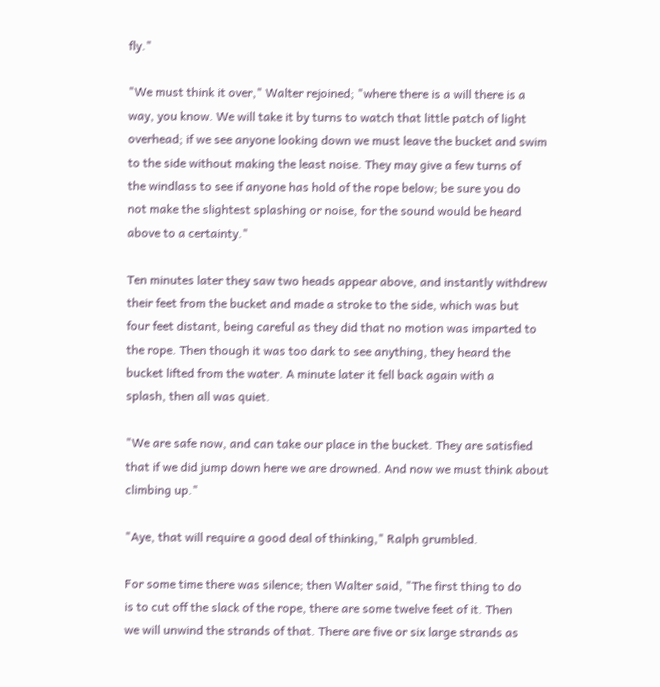fly."

"We must think it over," Walter rejoined; "where there is a will there is a
way, you know. We will take it by turns to watch that little patch of light
overhead; if we see anyone looking down we must leave the bucket and swim
to the side without making the least noise. They may give a few turns of
the windlass to see if anyone has hold of the rope below; be sure you do
not make the slightest splashing or noise, for the sound would be heard
above to a certainty."

Ten minutes later they saw two heads appear above, and instantly withdrew
their feet from the bucket and made a stroke to the side, which was but
four feet distant, being careful as they did that no motion was imparted to
the rope. Then though it was too dark to see anything, they heard the
bucket lifted from the water. A minute later it fell back again with a
splash, then all was quiet.

"We are safe now, and can take our place in the bucket. They are satisfied
that if we did jump down here we are drowned. And now we must think about
climbing up."

"Aye, that will require a good deal of thinking," Ralph grumbled.

For some time there was silence; then Walter said, "The first thing to do
is to cut off the slack of the rope, there are some twelve feet of it. Then
we will unwind the strands of that. There are five or six large strands as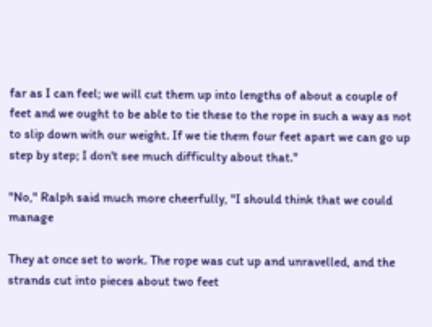far as I can feel; we will cut them up into lengths of about a couple of
feet and we ought to be able to tie these to the rope in such a way as not
to slip down with our weight. If we tie them four feet apart we can go up
step by step; I don't see much difficulty about that."

"No," Ralph said much more cheerfully, "I should think that we could manage

They at once set to work. The rope was cut up and unravelled, and the
strands cut into pieces about two feet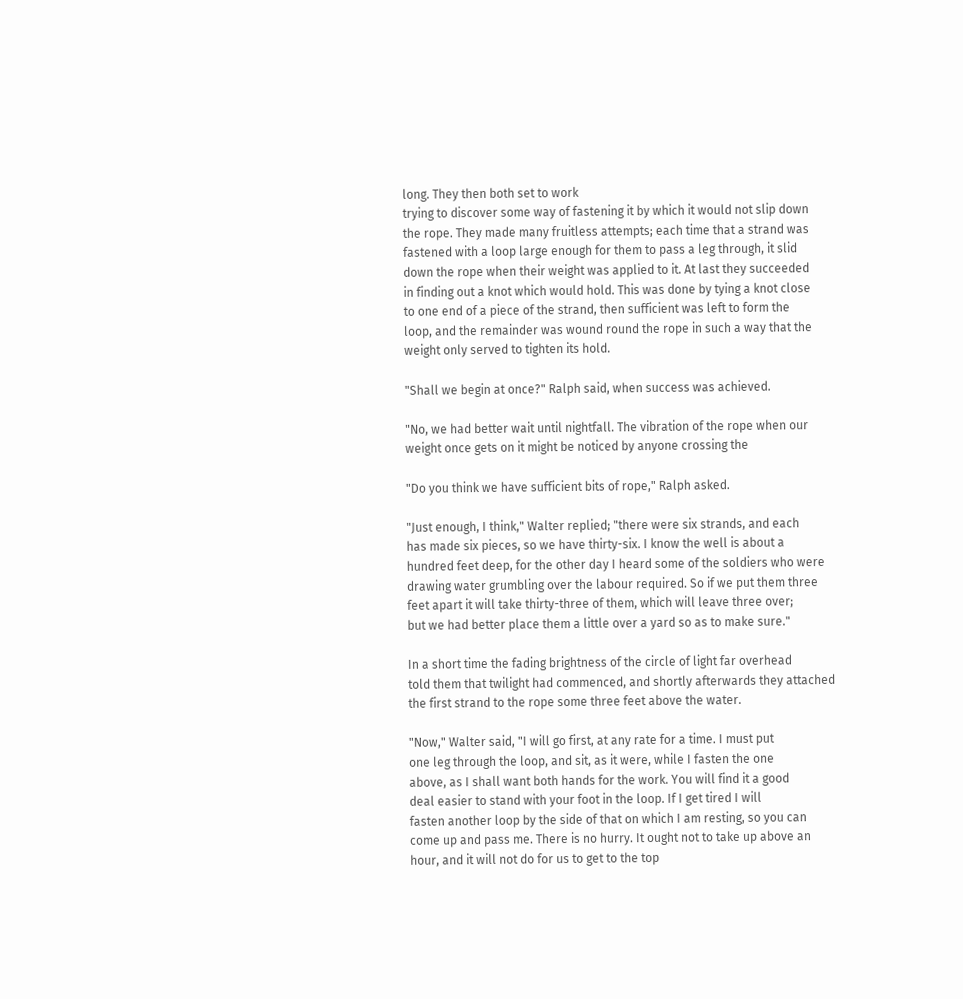long. They then both set to work
trying to discover some way of fastening it by which it would not slip down
the rope. They made many fruitless attempts; each time that a strand was
fastened with a loop large enough for them to pass a leg through, it slid
down the rope when their weight was applied to it. At last they succeeded
in finding out a knot which would hold. This was done by tying a knot close
to one end of a piece of the strand, then sufficient was left to form the
loop, and the remainder was wound round the rope in such a way that the
weight only served to tighten its hold.

"Shall we begin at once?" Ralph said, when success was achieved.

"No, we had better wait until nightfall. The vibration of the rope when our
weight once gets on it might be noticed by anyone crossing the

"Do you think we have sufficient bits of rope," Ralph asked.

"Just enough, I think," Walter replied; "there were six strands, and each
has made six pieces, so we have thirty-six. I know the well is about a
hundred feet deep, for the other day I heard some of the soldiers who were
drawing water grumbling over the labour required. So if we put them three
feet apart it will take thirty-three of them, which will leave three over;
but we had better place them a little over a yard so as to make sure."

In a short time the fading brightness of the circle of light far overhead
told them that twilight had commenced, and shortly afterwards they attached
the first strand to the rope some three feet above the water.

"Now," Walter said, "I will go first, at any rate for a time. I must put
one leg through the loop, and sit, as it were, while I fasten the one
above, as I shall want both hands for the work. You will find it a good
deal easier to stand with your foot in the loop. If I get tired I will
fasten another loop by the side of that on which I am resting, so you can
come up and pass me. There is no hurry. It ought not to take up above an
hour, and it will not do for us to get to the top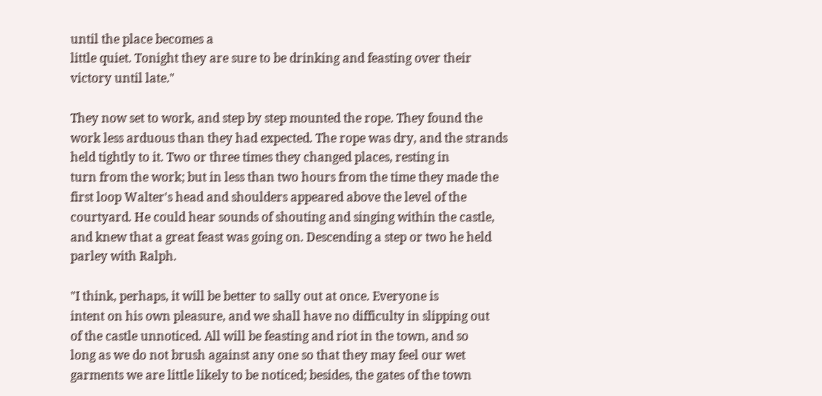until the place becomes a
little quiet. Tonight they are sure to be drinking and feasting over their
victory until late."

They now set to work, and step by step mounted the rope. They found the
work less arduous than they had expected. The rope was dry, and the strands
held tightly to it. Two or three times they changed places, resting in
turn from the work; but in less than two hours from the time they made the
first loop Walter's head and shoulders appeared above the level of the
courtyard. He could hear sounds of shouting and singing within the castle,
and knew that a great feast was going on. Descending a step or two he held
parley with Ralph.

"I think, perhaps, it will be better to sally out at once. Everyone is
intent on his own pleasure, and we shall have no difficulty in slipping out
of the castle unnoticed. All will be feasting and riot in the town, and so
long as we do not brush against any one so that they may feel our wet
garments we are little likely to be noticed; besides, the gates of the town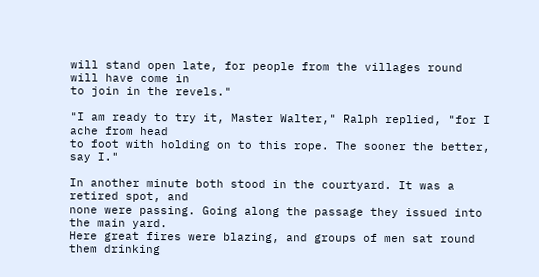will stand open late, for people from the villages round will have come in
to join in the revels."

"I am ready to try it, Master Walter," Ralph replied, "for I ache from head
to foot with holding on to this rope. The sooner the better, say I."

In another minute both stood in the courtyard. It was a retired spot, and
none were passing. Going along the passage they issued into the main yard.
Here great fires were blazing, and groups of men sat round them drinking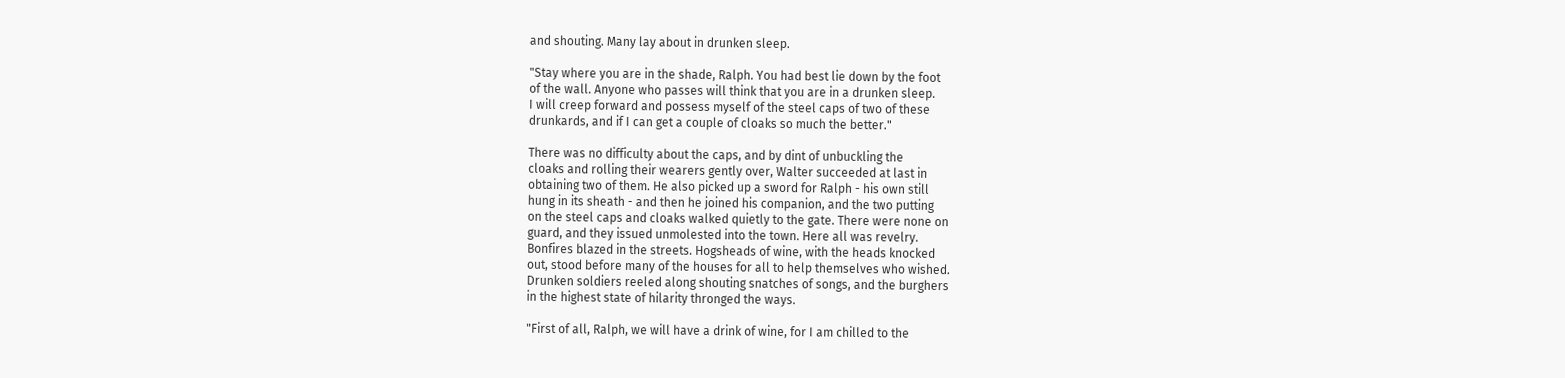and shouting. Many lay about in drunken sleep.

"Stay where you are in the shade, Ralph. You had best lie down by the foot
of the wall. Anyone who passes will think that you are in a drunken sleep.
I will creep forward and possess myself of the steel caps of two of these
drunkards, and if I can get a couple of cloaks so much the better."

There was no difficulty about the caps, and by dint of unbuckling the
cloaks and rolling their wearers gently over, Walter succeeded at last in
obtaining two of them. He also picked up a sword for Ralph - his own still
hung in its sheath - and then he joined his companion, and the two putting
on the steel caps and cloaks walked quietly to the gate. There were none on
guard, and they issued unmolested into the town. Here all was revelry.
Bonfires blazed in the streets. Hogsheads of wine, with the heads knocked
out, stood before many of the houses for all to help themselves who wished.
Drunken soldiers reeled along shouting snatches of songs, and the burghers
in the highest state of hilarity thronged the ways.

"First of all, Ralph, we will have a drink of wine, for I am chilled to the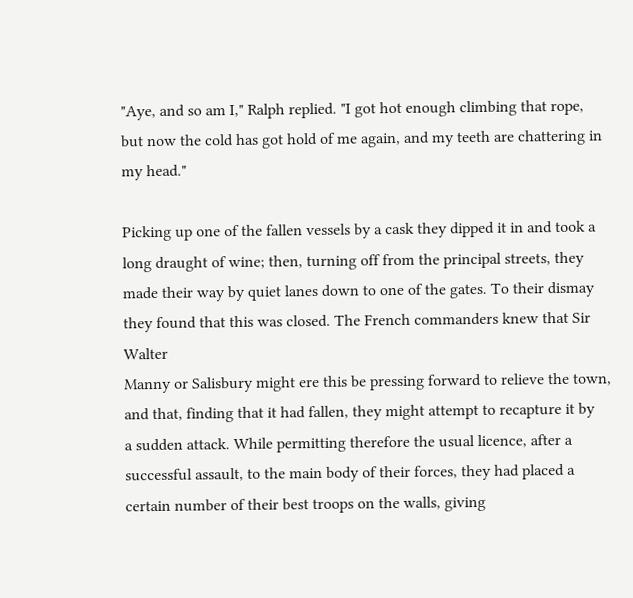"Aye, and so am I," Ralph replied. "I got hot enough climbing that rope,
but now the cold has got hold of me again, and my teeth are chattering in
my head."

Picking up one of the fallen vessels by a cask they dipped it in and took a
long draught of wine; then, turning off from the principal streets, they
made their way by quiet lanes down to one of the gates. To their dismay
they found that this was closed. The French commanders knew that Sir Walter
Manny or Salisbury might ere this be pressing forward to relieve the town,
and that, finding that it had fallen, they might attempt to recapture it by
a sudden attack. While permitting therefore the usual licence, after a
successful assault, to the main body of their forces, they had placed a
certain number of their best troops on the walls, giving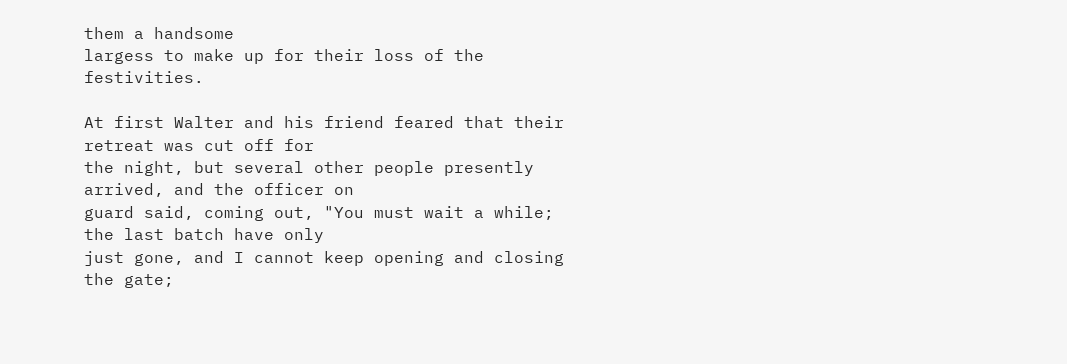them a handsome
largess to make up for their loss of the festivities.

At first Walter and his friend feared that their retreat was cut off for
the night, but several other people presently arrived, and the officer on
guard said, coming out, "You must wait a while; the last batch have only
just gone, and I cannot keep opening and closing the gate;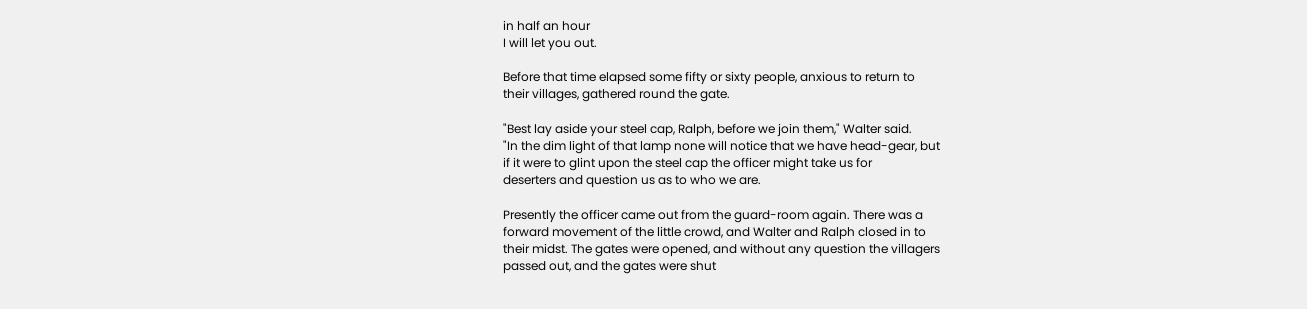in half an hour
I will let you out.

Before that time elapsed some fifty or sixty people, anxious to return to
their villages, gathered round the gate.

"Best lay aside your steel cap, Ralph, before we join them," Walter said.
"In the dim light of that lamp none will notice that we have head-gear, but
if it were to glint upon the steel cap the officer might take us for
deserters and question us as to who we are.

Presently the officer came out from the guard-room again. There was a
forward movement of the little crowd, and Walter and Ralph closed in to
their midst. The gates were opened, and without any question the villagers
passed out, and the gates were shut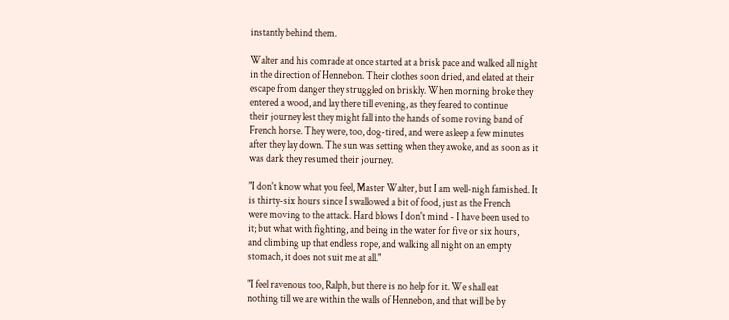instantly behind them.

Walter and his comrade at once started at a brisk pace and walked all night
in the direction of Hennebon. Their clothes soon dried, and elated at their
escape from danger they struggled on briskly. When morning broke they
entered a wood, and lay there till evening, as they feared to continue
their journey lest they might fall into the hands of some roving band of
French horse. They were, too, dog-tired, and were asleep a few minutes
after they lay down. The sun was setting when they awoke, and as soon as it
was dark they resumed their journey.

"I don't know what you feel, Master Walter, but I am well-nigh famished. It
is thirty-six hours since I swallowed a bit of food, just as the French
were moving to the attack. Hard blows I don't mind - I have been used to
it; but what with fighting, and being in the water for five or six hours,
and climbing up that endless rope, and walking all night on an empty
stomach, it does not suit me at all."

"I feel ravenous too, Ralph, but there is no help for it. We shall eat
nothing till we are within the walls of Hennebon, and that will be by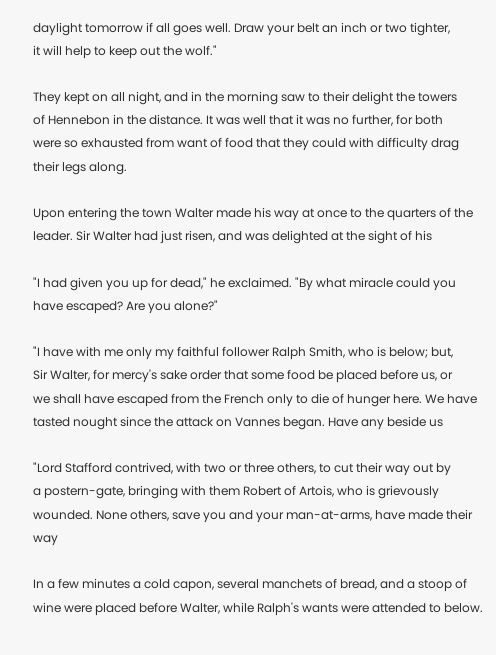daylight tomorrow if all goes well. Draw your belt an inch or two tighter,
it will help to keep out the wolf."

They kept on all night, and in the morning saw to their delight the towers
of Hennebon in the distance. It was well that it was no further, for both
were so exhausted from want of food that they could with difficulty drag
their legs along.

Upon entering the town Walter made his way at once to the quarters of the
leader. Sir Walter had just risen, and was delighted at the sight of his

"I had given you up for dead," he exclaimed. "By what miracle could you
have escaped? Are you alone?"

"I have with me only my faithful follower Ralph Smith, who is below; but,
Sir Walter, for mercy's sake order that some food be placed before us, or
we shall have escaped from the French only to die of hunger here. We have
tasted nought since the attack on Vannes began. Have any beside us

"Lord Stafford contrived, with two or three others, to cut their way out by
a postern-gate, bringing with them Robert of Artois, who is grievously
wounded. None others, save you and your man-at-arms, have made their way

In a few minutes a cold capon, several manchets of bread, and a stoop of
wine were placed before Walter, while Ralph's wants were attended to below.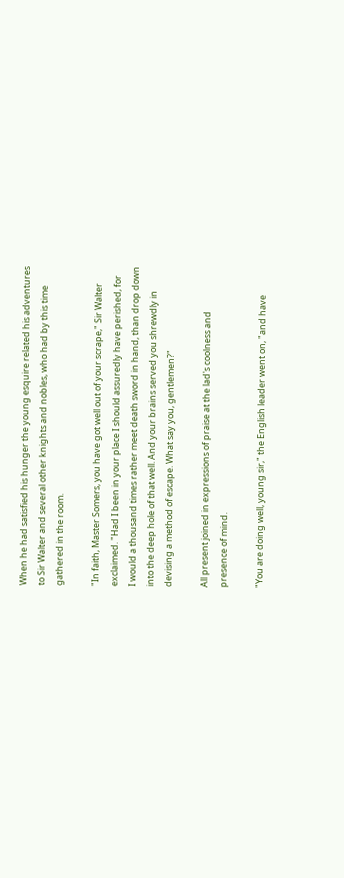When he had satisfied his hunger the young esquire related his adventures
to Sir Walter and several other knights and nobles, who had by this time
gathered in the room.

"In faith, Master Somers, you have got well out of your scrape," Sir Walter
exclaimed. "Had I been in your place I should assuredly have perished, for
I would a thousand times rather meet death sword in hand, than drop down
into the deep hole of that well. And your brains served you shrewdly in
devising a method of escape. What say you, gentlemen?"

All present joined in expressions of praise at the lad's coolness and
presence of mind.

"You are doing well, young sir," the English leader went on, "and have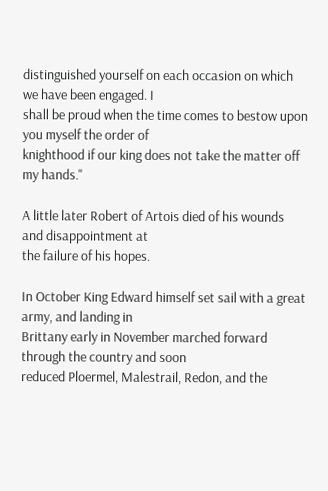distinguished yourself on each occasion on which we have been engaged. I
shall be proud when the time comes to bestow upon you myself the order of
knighthood if our king does not take the matter off my hands."

A little later Robert of Artois died of his wounds and disappointment at
the failure of his hopes.

In October King Edward himself set sail with a great army, and landing in
Brittany early in November marched forward through the country and soon
reduced Ploermel, Malestrail, Redon, and the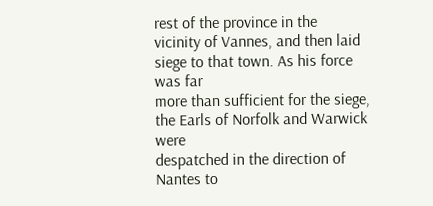rest of the province in the
vicinity of Vannes, and then laid siege to that town. As his force was far
more than sufficient for the siege, the Earls of Norfolk and Warwick were
despatched in the direction of Nantes to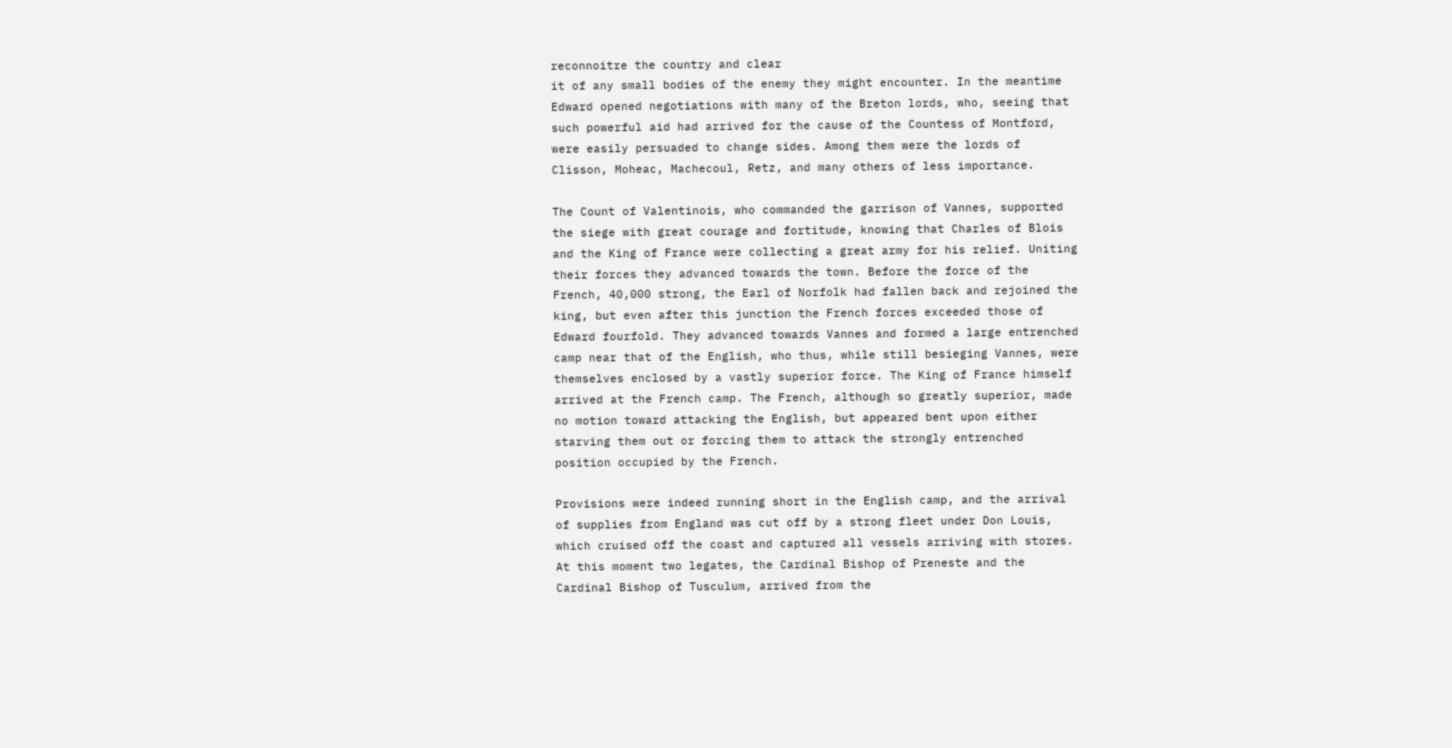reconnoitre the country and clear
it of any small bodies of the enemy they might encounter. In the meantime
Edward opened negotiations with many of the Breton lords, who, seeing that
such powerful aid had arrived for the cause of the Countess of Montford,
were easily persuaded to change sides. Among them were the lords of
Clisson, Moheac, Machecoul, Retz, and many others of less importance.

The Count of Valentinois, who commanded the garrison of Vannes, supported
the siege with great courage and fortitude, knowing that Charles of Blois
and the King of France were collecting a great army for his relief. Uniting
their forces they advanced towards the town. Before the force of the
French, 40,000 strong, the Earl of Norfolk had fallen back and rejoined the
king, but even after this junction the French forces exceeded those of
Edward fourfold. They advanced towards Vannes and formed a large entrenched
camp near that of the English, who thus, while still besieging Vannes, were
themselves enclosed by a vastly superior force. The King of France himself
arrived at the French camp. The French, although so greatly superior, made
no motion toward attacking the English, but appeared bent upon either
starving them out or forcing them to attack the strongly entrenched
position occupied by the French.

Provisions were indeed running short in the English camp, and the arrival
of supplies from England was cut off by a strong fleet under Don Louis,
which cruised off the coast and captured all vessels arriving with stores.
At this moment two legates, the Cardinal Bishop of Preneste and the
Cardinal Bishop of Tusculum, arrived from the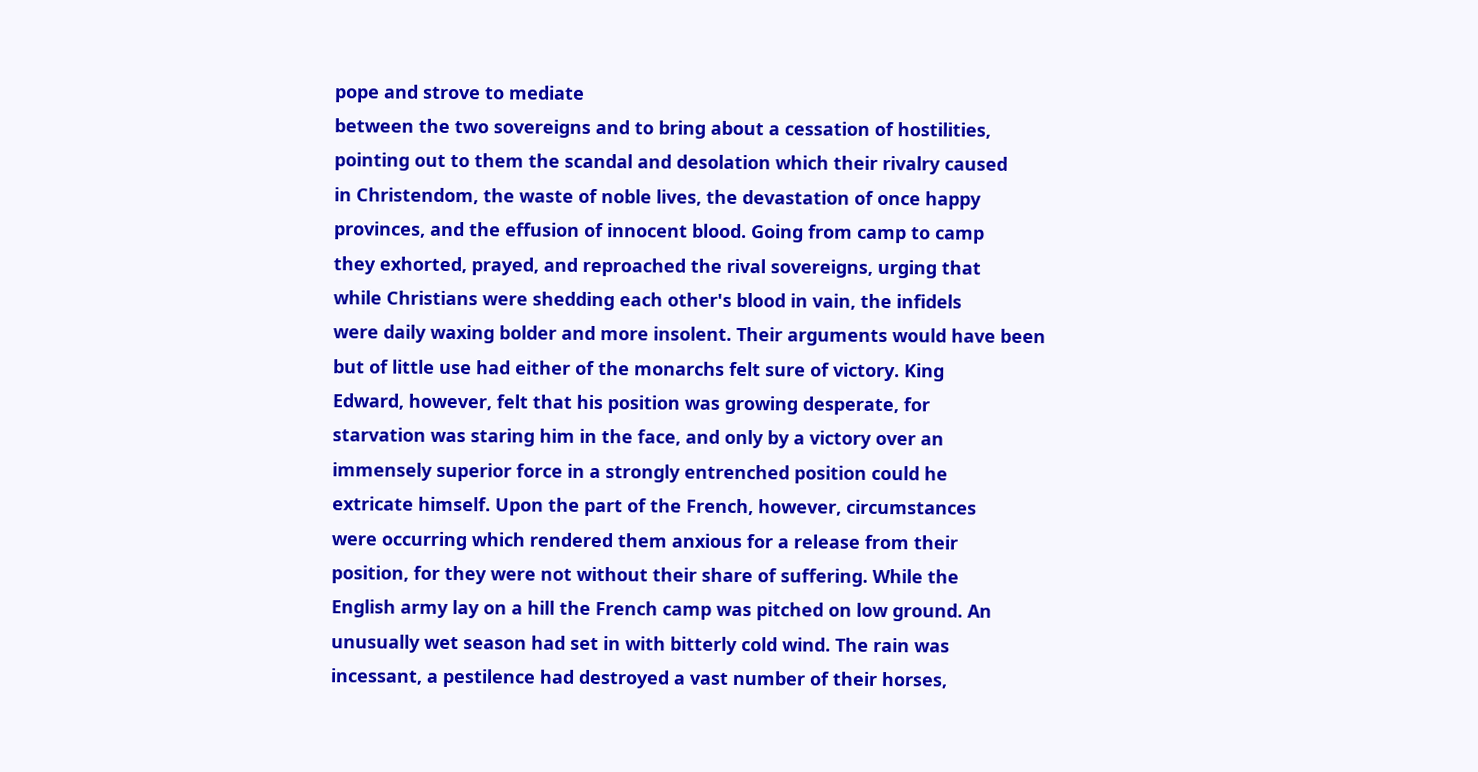pope and strove to mediate
between the two sovereigns and to bring about a cessation of hostilities,
pointing out to them the scandal and desolation which their rivalry caused
in Christendom, the waste of noble lives, the devastation of once happy
provinces, and the effusion of innocent blood. Going from camp to camp
they exhorted, prayed, and reproached the rival sovereigns, urging that
while Christians were shedding each other's blood in vain, the infidels
were daily waxing bolder and more insolent. Their arguments would have been
but of little use had either of the monarchs felt sure of victory. King
Edward, however, felt that his position was growing desperate, for
starvation was staring him in the face, and only by a victory over an
immensely superior force in a strongly entrenched position could he
extricate himself. Upon the part of the French, however, circumstances
were occurring which rendered them anxious for a release from their
position, for they were not without their share of suffering. While the
English army lay on a hill the French camp was pitched on low ground. An
unusually wet season had set in with bitterly cold wind. The rain was
incessant, a pestilence had destroyed a vast number of their horses,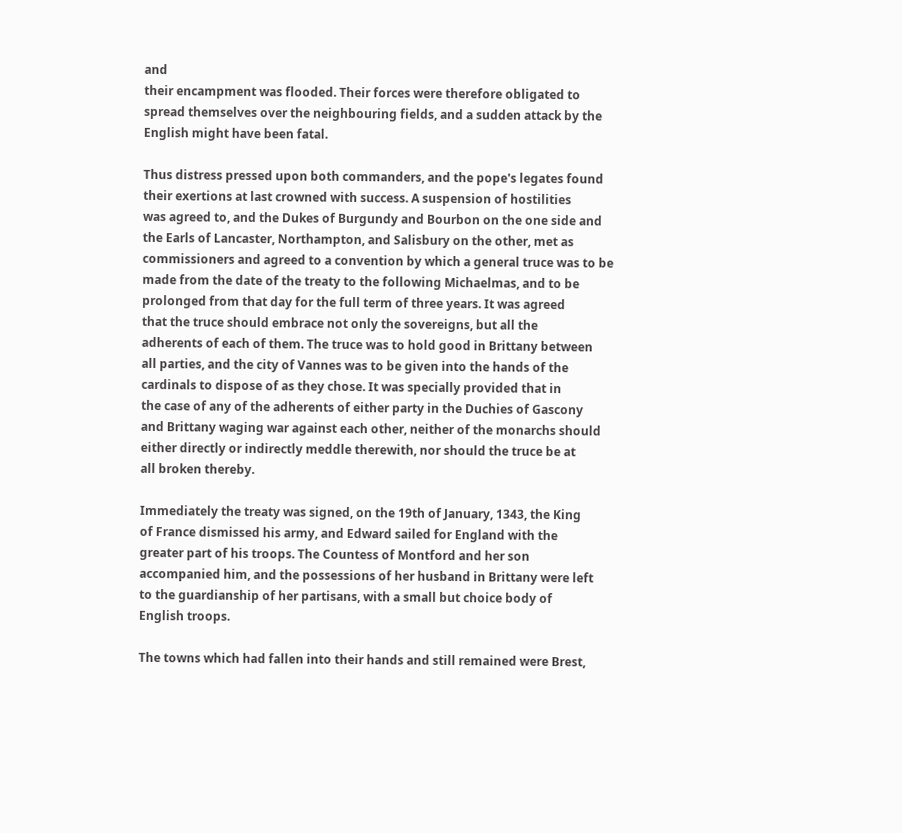and
their encampment was flooded. Their forces were therefore obligated to
spread themselves over the neighbouring fields, and a sudden attack by the
English might have been fatal.

Thus distress pressed upon both commanders, and the pope's legates found
their exertions at last crowned with success. A suspension of hostilities
was agreed to, and the Dukes of Burgundy and Bourbon on the one side and
the Earls of Lancaster, Northampton, and Salisbury on the other, met as
commissioners and agreed to a convention by which a general truce was to be
made from the date of the treaty to the following Michaelmas, and to be
prolonged from that day for the full term of three years. It was agreed
that the truce should embrace not only the sovereigns, but all the
adherents of each of them. The truce was to hold good in Brittany between
all parties, and the city of Vannes was to be given into the hands of the
cardinals to dispose of as they chose. It was specially provided that in
the case of any of the adherents of either party in the Duchies of Gascony
and Brittany waging war against each other, neither of the monarchs should
either directly or indirectly meddle therewith, nor should the truce be at
all broken thereby.

Immediately the treaty was signed, on the 19th of January, 1343, the King
of France dismissed his army, and Edward sailed for England with the
greater part of his troops. The Countess of Montford and her son
accompanied him, and the possessions of her husband in Brittany were left
to the guardianship of her partisans, with a small but choice body of
English troops.

The towns which had fallen into their hands and still remained were Brest,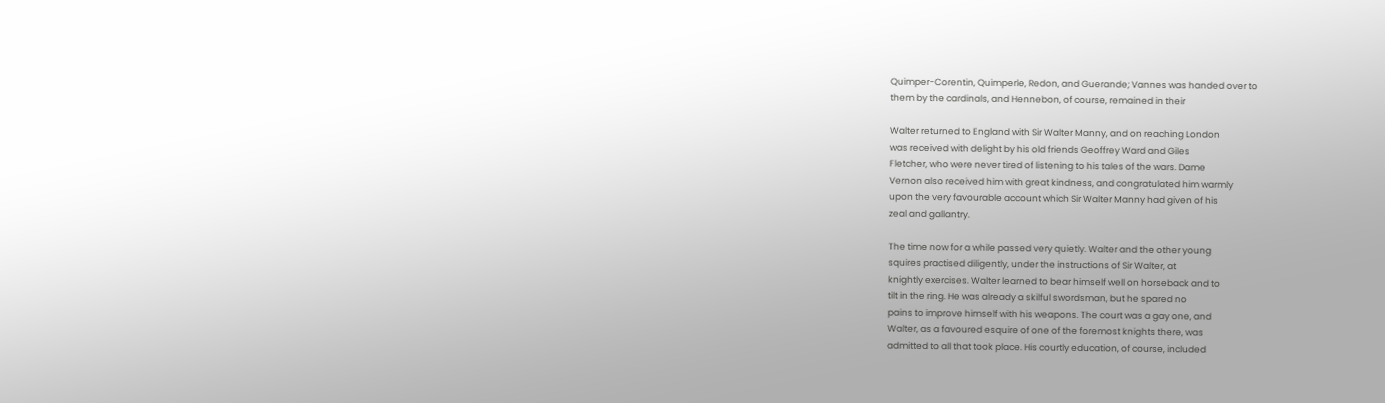Quimper-Corentin, Quimperle, Redon, and Guerande; Vannes was handed over to
them by the cardinals, and Hennebon, of course, remained in their

Walter returned to England with Sir Walter Manny, and on reaching London
was received with delight by his old friends Geoffrey Ward and Giles
Fletcher, who were never tired of listening to his tales of the wars. Dame
Vernon also received him with great kindness, and congratulated him warmly
upon the very favourable account which Sir Walter Manny had given of his
zeal and gallantry.

The time now for a while passed very quietly. Walter and the other young
squires practised diligently, under the instructions of Sir Walter, at
knightly exercises. Walter learned to bear himself well on horseback and to
tilt in the ring. He was already a skilful swordsman, but he spared no
pains to improve himself with his weapons. The court was a gay one, and
Walter, as a favoured esquire of one of the foremost knights there, was
admitted to all that took place. His courtly education, of course, included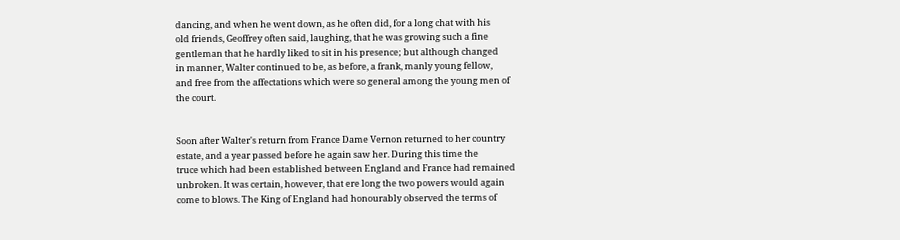dancing, and when he went down, as he often did, for a long chat with his
old friends, Geoffrey often said, laughing, that he was growing such a fine
gentleman that he hardly liked to sit in his presence; but although changed
in manner, Walter continued to be, as before, a frank, manly young fellow,
and free from the affectations which were so general among the young men of
the court.


Soon after Walter's return from France Dame Vernon returned to her country
estate, and a year passed before he again saw her. During this time the
truce which had been established between England and France had remained
unbroken. It was certain, however, that ere long the two powers would again
come to blows. The King of England had honourably observed the terms of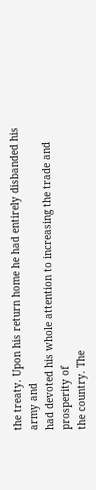the treaty. Upon his return home he had entirely disbanded his army and
had devoted his whole attention to increasing the trade and prosperity of
the country. The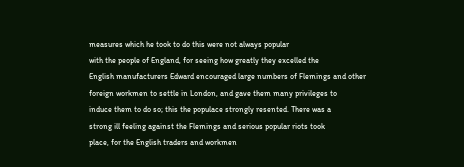measures which he took to do this were not always popular
with the people of England, for seeing how greatly they excelled the
English manufacturers Edward encouraged large numbers of Flemings and other
foreign workmen to settle in London, and gave them many privileges to
induce them to do so; this the populace strongly resented. There was a
strong ill feeling against the Flemings and serious popular riots took
place, for the English traders and workmen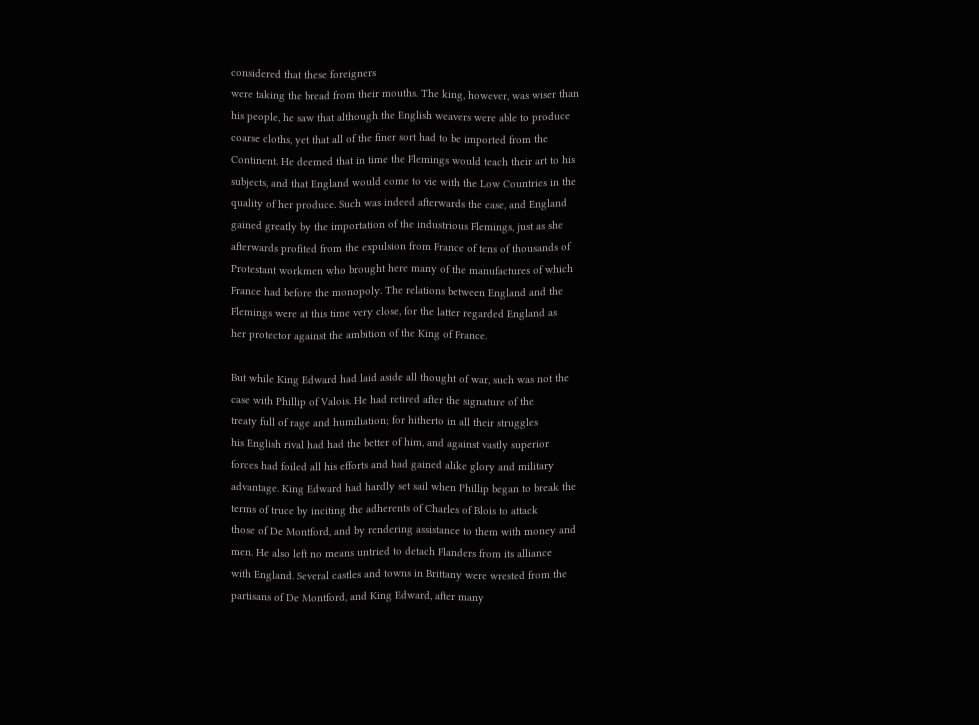considered that these foreigners
were taking the bread from their mouths. The king, however, was wiser than
his people, he saw that although the English weavers were able to produce
coarse cloths, yet that all of the finer sort had to be imported from the
Continent. He deemed that in time the Flemings would teach their art to his
subjects, and that England would come to vie with the Low Countries in the
quality of her produce. Such was indeed afterwards the case, and England
gained greatly by the importation of the industrious Flemings, just as she
afterwards profited from the expulsion from France of tens of thousands of
Protestant workmen who brought here many of the manufactures of which
France had before the monopoly. The relations between England and the
Flemings were at this time very close, for the latter regarded England as
her protector against the ambition of the King of France.

But while King Edward had laid aside all thought of war, such was not the
case with Phillip of Valois. He had retired after the signature of the
treaty full of rage and humiliation; for hitherto in all their struggles
his English rival had had the better of him, and against vastly superior
forces had foiled all his efforts and had gained alike glory and military
advantage. King Edward had hardly set sail when Phillip began to break the
terms of truce by inciting the adherents of Charles of Blois to attack
those of De Montford, and by rendering assistance to them with money and
men. He also left no means untried to detach Flanders from its alliance
with England. Several castles and towns in Brittany were wrested from the
partisans of De Montford, and King Edward, after many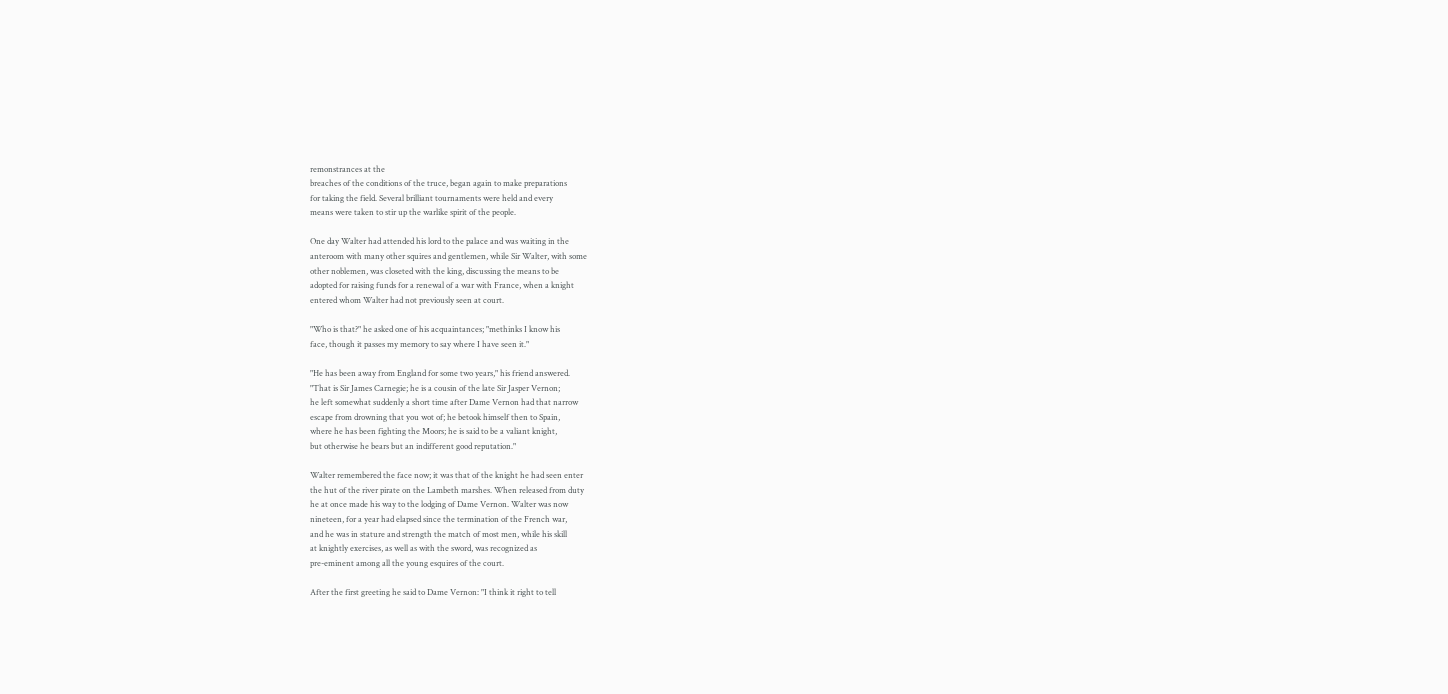remonstrances at the
breaches of the conditions of the truce, began again to make preparations
for taking the field. Several brilliant tournaments were held and every
means were taken to stir up the warlike spirit of the people.

One day Walter had attended his lord to the palace and was waiting in the
anteroom with many other squires and gentlemen, while Sir Walter, with some
other noblemen, was closeted with the king, discussing the means to be
adopted for raising funds for a renewal of a war with France, when a knight
entered whom Walter had not previously seen at court.

"Who is that?" he asked one of his acquaintances; "methinks I know his
face, though it passes my memory to say where I have seen it."

"He has been away from England for some two years," his friend answered.
"That is Sir James Carnegie; he is a cousin of the late Sir Jasper Vernon;
he left somewhat suddenly a short time after Dame Vernon had that narrow
escape from drowning that you wot of; he betook himself then to Spain,
where he has been fighting the Moors; he is said to be a valiant knight,
but otherwise he bears but an indifferent good reputation."

Walter remembered the face now; it was that of the knight he had seen enter
the hut of the river pirate on the Lambeth marshes. When released from duty
he at once made his way to the lodging of Dame Vernon. Walter was now
nineteen, for a year had elapsed since the termination of the French war,
and he was in stature and strength the match of most men, while his skill
at knightly exercises, as well as with the sword, was recognized as
pre-eminent among all the young esquires of the court.

After the first greeting he said to Dame Vernon: "I think it right to tell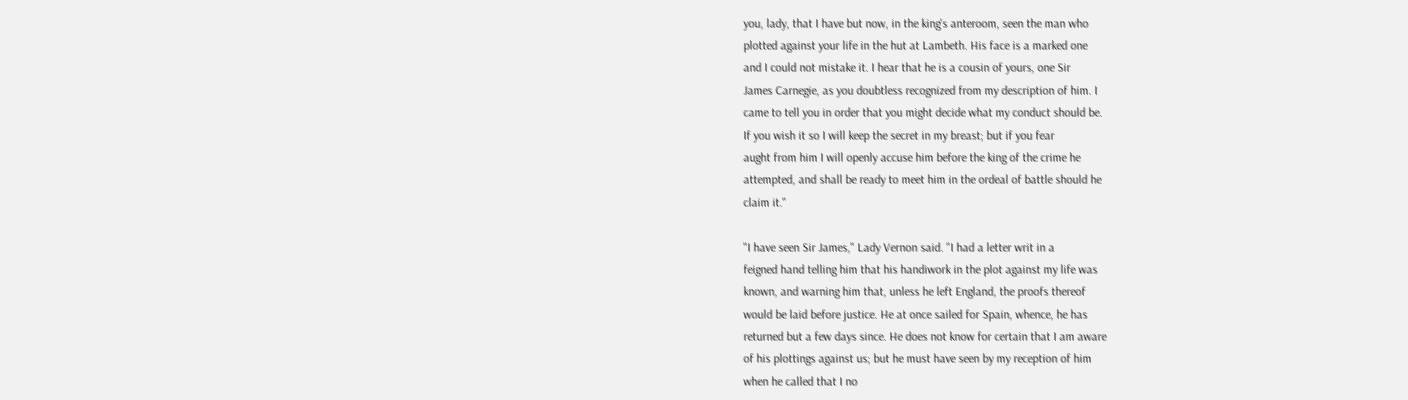you, lady, that I have but now, in the king's anteroom, seen the man who
plotted against your life in the hut at Lambeth. His face is a marked one
and I could not mistake it. I hear that he is a cousin of yours, one Sir
James Carnegie, as you doubtless recognized from my description of him. I
came to tell you in order that you might decide what my conduct should be.
If you wish it so I will keep the secret in my breast; but if you fear
aught from him I will openly accuse him before the king of the crime he
attempted, and shall be ready to meet him in the ordeal of battle should he
claim it."

"I have seen Sir James," Lady Vernon said. "I had a letter writ in a
feigned hand telling him that his handiwork in the plot against my life was
known, and warning him that, unless he left England, the proofs thereof
would be laid before justice. He at once sailed for Spain, whence, he has
returned but a few days since. He does not know for certain that I am aware
of his plottings against us; but he must have seen by my reception of him
when he called that I no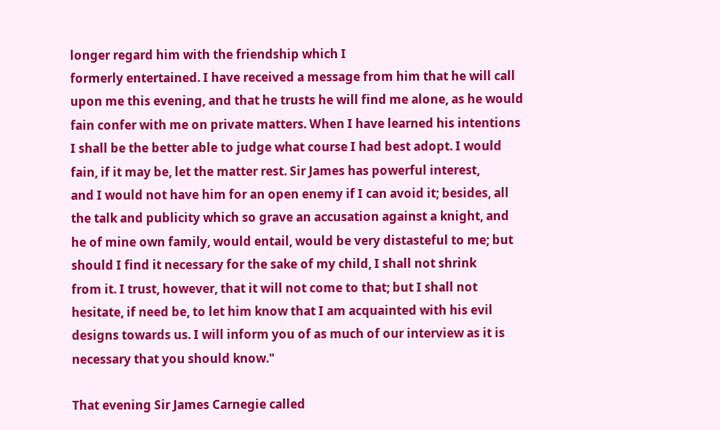longer regard him with the friendship which I
formerly entertained. I have received a message from him that he will call
upon me this evening, and that he trusts he will find me alone, as he would
fain confer with me on private matters. When I have learned his intentions
I shall be the better able to judge what course I had best adopt. I would
fain, if it may be, let the matter rest. Sir James has powerful interest,
and I would not have him for an open enemy if I can avoid it; besides, all
the talk and publicity which so grave an accusation against a knight, and
he of mine own family, would entail, would be very distasteful to me; but
should I find it necessary for the sake of my child, I shall not shrink
from it. I trust, however, that it will not come to that; but I shall not
hesitate, if need be, to let him know that I am acquainted with his evil
designs towards us. I will inform you of as much of our interview as it is
necessary that you should know."

That evening Sir James Carnegie called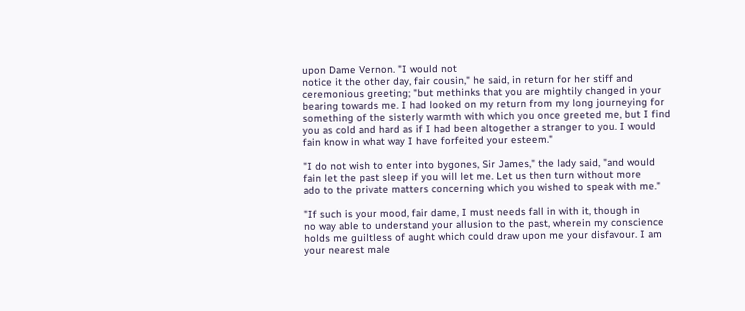upon Dame Vernon. "I would not
notice it the other day, fair cousin," he said, in return for her stiff and
ceremonious greeting; "but methinks that you are mightily changed in your
bearing towards me. I had looked on my return from my long journeying for
something of the sisterly warmth with which you once greeted me, but I find
you as cold and hard as if I had been altogether a stranger to you. I would
fain know in what way I have forfeited your esteem."

"I do not wish to enter into bygones, Sir James," the lady said, "and would
fain let the past sleep if you will let me. Let us then turn without more
ado to the private matters concerning which you wished to speak with me."

"If such is your mood, fair dame, I must needs fall in with it, though in
no way able to understand your allusion to the past, wherein my conscience
holds me guiltless of aught which could draw upon me your disfavour. I am
your nearest male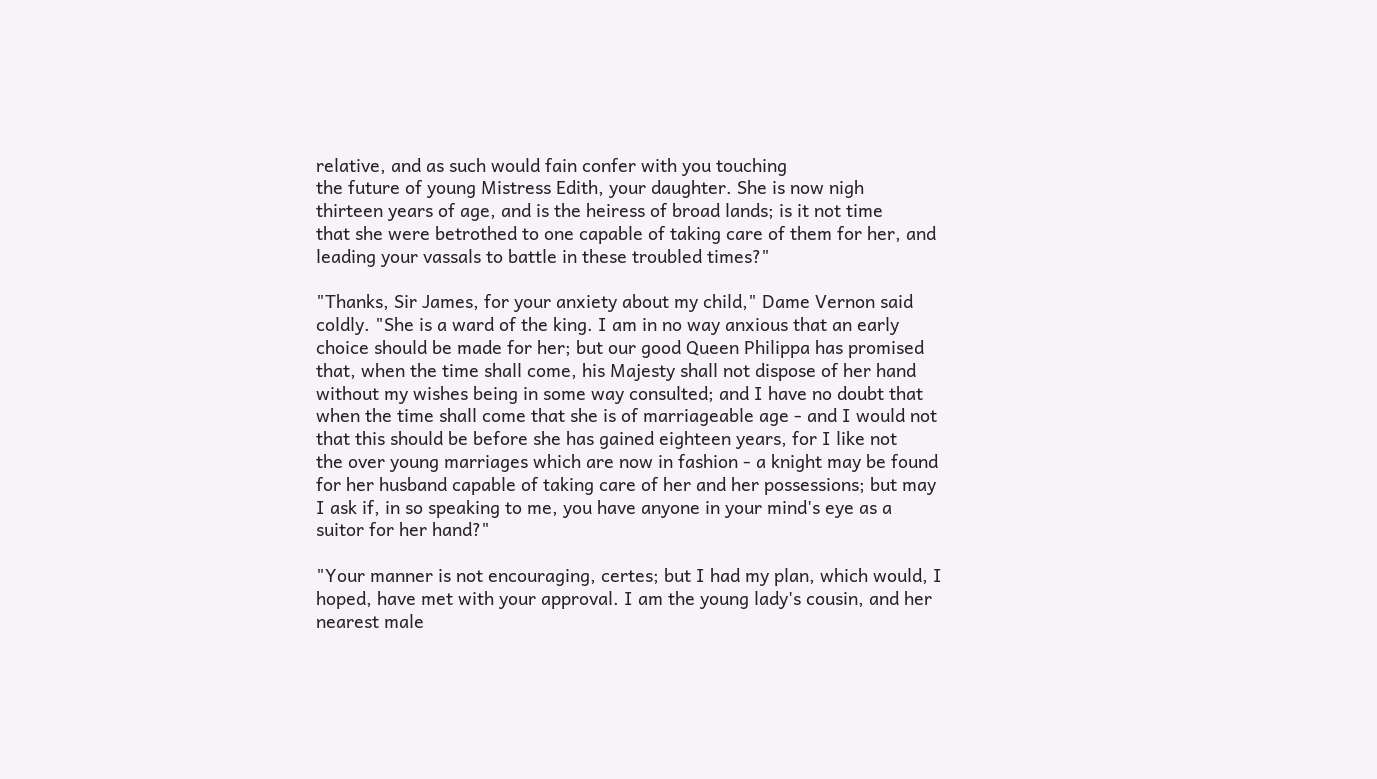relative, and as such would fain confer with you touching
the future of young Mistress Edith, your daughter. She is now nigh
thirteen years of age, and is the heiress of broad lands; is it not time
that she were betrothed to one capable of taking care of them for her, and
leading your vassals to battle in these troubled times?"

"Thanks, Sir James, for your anxiety about my child," Dame Vernon said
coldly. "She is a ward of the king. I am in no way anxious that an early
choice should be made for her; but our good Queen Philippa has promised
that, when the time shall come, his Majesty shall not dispose of her hand
without my wishes being in some way consulted; and I have no doubt that
when the time shall come that she is of marriageable age - and I would not
that this should be before she has gained eighteen years, for I like not
the over young marriages which are now in fashion - a knight may be found
for her husband capable of taking care of her and her possessions; but may
I ask if, in so speaking to me, you have anyone in your mind's eye as a
suitor for her hand?"

"Your manner is not encouraging, certes; but I had my plan, which would, I
hoped, have met with your approval. I am the young lady's cousin, and her
nearest male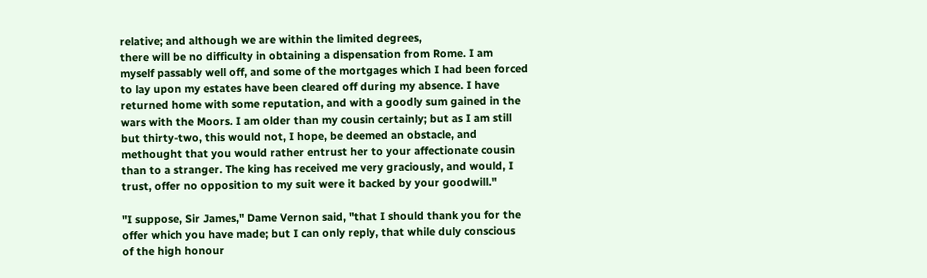relative; and although we are within the limited degrees,
there will be no difficulty in obtaining a dispensation from Rome. I am
myself passably well off, and some of the mortgages which I had been forced
to lay upon my estates have been cleared off during my absence. I have
returned home with some reputation, and with a goodly sum gained in the
wars with the Moors. I am older than my cousin certainly; but as I am still
but thirty-two, this would not, I hope, be deemed an obstacle, and
methought that you would rather entrust her to your affectionate cousin
than to a stranger. The king has received me very graciously, and would, I
trust, offer no opposition to my suit were it backed by your goodwill."

"I suppose, Sir James," Dame Vernon said, "that I should thank you for the
offer which you have made; but I can only reply, that while duly conscious
of the high honour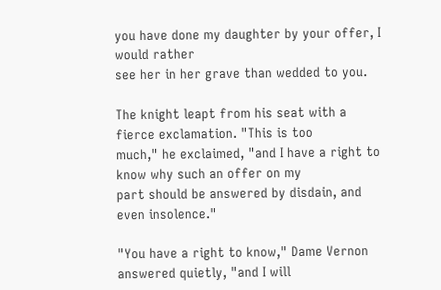you have done my daughter by your offer, I would rather
see her in her grave than wedded to you.

The knight leapt from his seat with a fierce exclamation. "This is too
much," he exclaimed, "and I have a right to know why such an offer on my
part should be answered by disdain, and even insolence."

"You have a right to know," Dame Vernon answered quietly, "and I will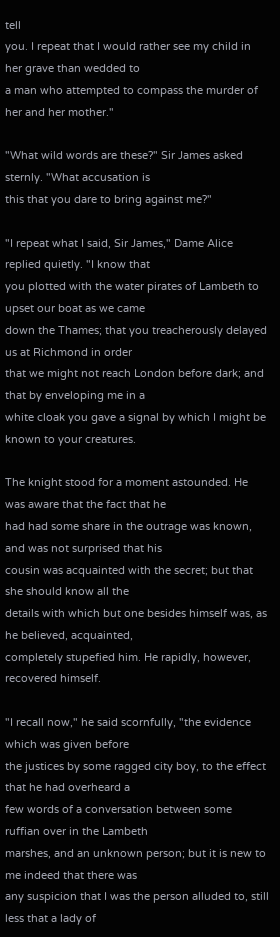tell
you. I repeat that I would rather see my child in her grave than wedded to
a man who attempted to compass the murder of her and her mother."

"What wild words are these?" Sir James asked sternly. "What accusation is
this that you dare to bring against me?"

"I repeat what I said, Sir James," Dame Alice replied quietly. "I know that
you plotted with the water pirates of Lambeth to upset our boat as we came
down the Thames; that you treacherously delayed us at Richmond in order
that we might not reach London before dark; and that by enveloping me in a
white cloak you gave a signal by which I might be known to your creatures.

The knight stood for a moment astounded. He was aware that the fact that he
had had some share in the outrage was known, and was not surprised that his
cousin was acquainted with the secret; but that she should know all the
details with which but one besides himself was, as he believed, acquainted,
completely stupefied him. He rapidly, however, recovered himself.

"I recall now," he said scornfully, "the evidence which was given before
the justices by some ragged city boy, to the effect that he had overheard a
few words of a conversation between some ruffian over in the Lambeth
marshes, and an unknown person; but it is new to me indeed that there was
any suspicion that I was the person alluded to, still less that a lady of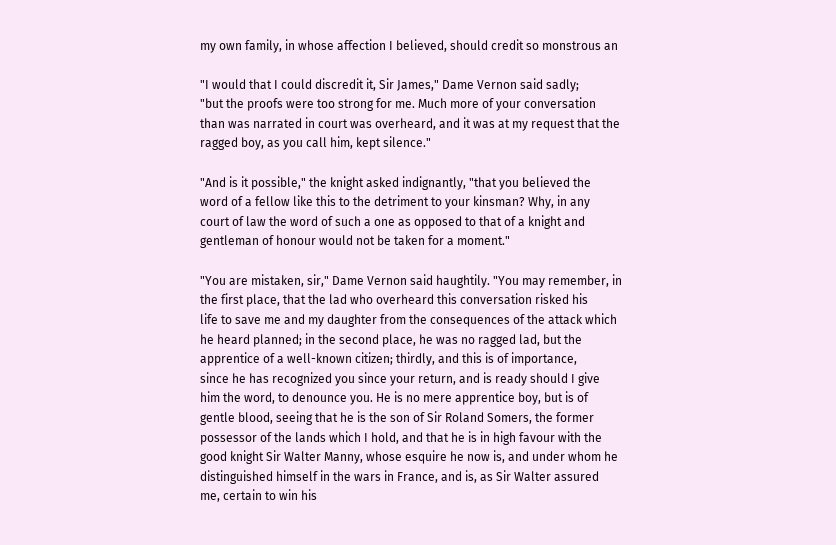my own family, in whose affection I believed, should credit so monstrous an

"I would that I could discredit it, Sir James," Dame Vernon said sadly;
"but the proofs were too strong for me. Much more of your conversation
than was narrated in court was overheard, and it was at my request that the
ragged boy, as you call him, kept silence."

"And is it possible," the knight asked indignantly, "that you believed the
word of a fellow like this to the detriment to your kinsman? Why, in any
court of law the word of such a one as opposed to that of a knight and
gentleman of honour would not be taken for a moment."

"You are mistaken, sir," Dame Vernon said haughtily. "You may remember, in
the first place, that the lad who overheard this conversation risked his
life to save me and my daughter from the consequences of the attack which
he heard planned; in the second place, he was no ragged lad, but the
apprentice of a well-known citizen; thirdly, and this is of importance,
since he has recognized you since your return, and is ready should I give
him the word, to denounce you. He is no mere apprentice boy, but is of
gentle blood, seeing that he is the son of Sir Roland Somers, the former
possessor of the lands which I hold, and that he is in high favour with the
good knight Sir Walter Manny, whose esquire he now is, and under whom he
distinguished himself in the wars in France, and is, as Sir Walter assured
me, certain to win his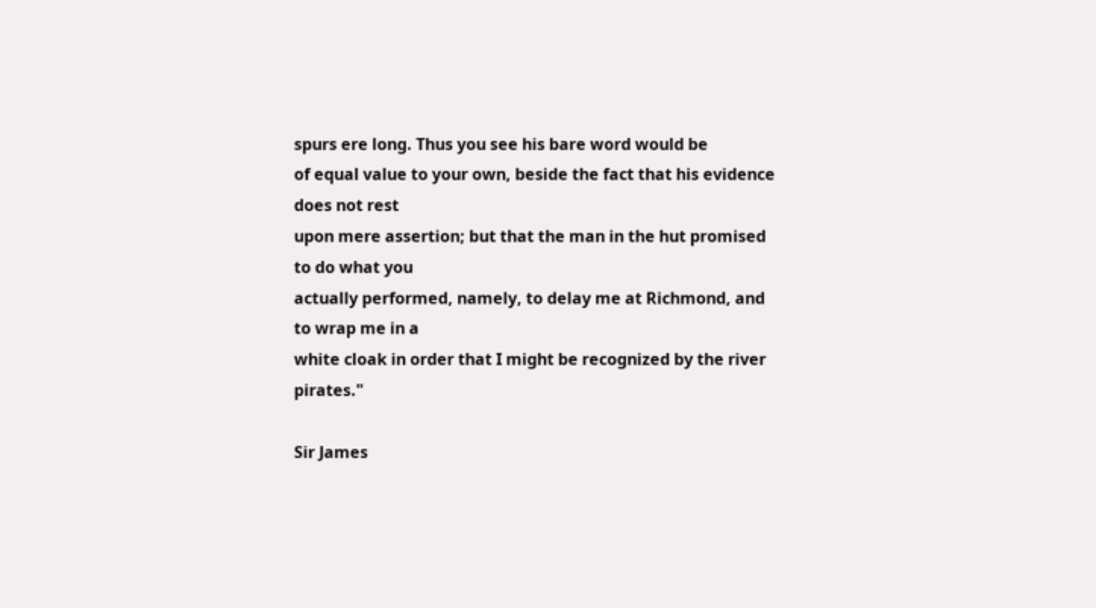spurs ere long. Thus you see his bare word would be
of equal value to your own, beside the fact that his evidence does not rest
upon mere assertion; but that the man in the hut promised to do what you
actually performed, namely, to delay me at Richmond, and to wrap me in a
white cloak in order that I might be recognized by the river pirates."

Sir James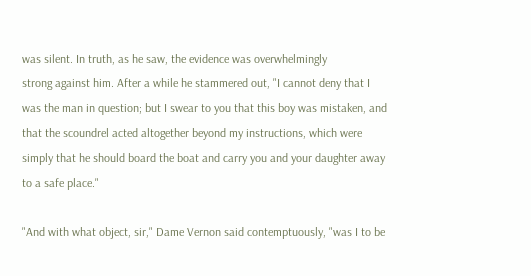was silent. In truth, as he saw, the evidence was overwhelmingly
strong against him. After a while he stammered out, "I cannot deny that I
was the man in question; but I swear to you that this boy was mistaken, and
that the scoundrel acted altogether beyond my instructions, which were
simply that he should board the boat and carry you and your daughter away
to a safe place."

"And with what object, sir," Dame Vernon said contemptuously, "was I to be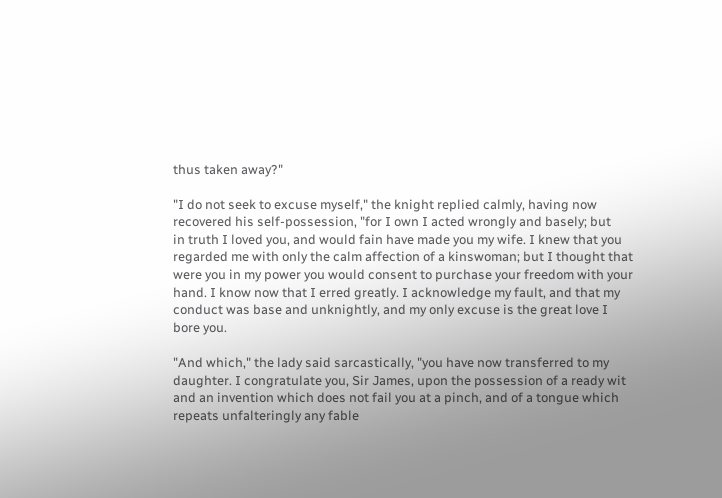thus taken away?"

"I do not seek to excuse myself," the knight replied calmly, having now
recovered his self-possession, "for I own I acted wrongly and basely; but
in truth I loved you, and would fain have made you my wife. I knew that you
regarded me with only the calm affection of a kinswoman; but I thought that
were you in my power you would consent to purchase your freedom with your
hand. I know now that I erred greatly. I acknowledge my fault, and that my
conduct was base and unknightly, and my only excuse is the great love I
bore you.

"And which," the lady said sarcastically, "you have now transferred to my
daughter. I congratulate you, Sir James, upon the possession of a ready wit
and an invention which does not fail you at a pinch, and of a tongue which
repeats unfalteringly any fable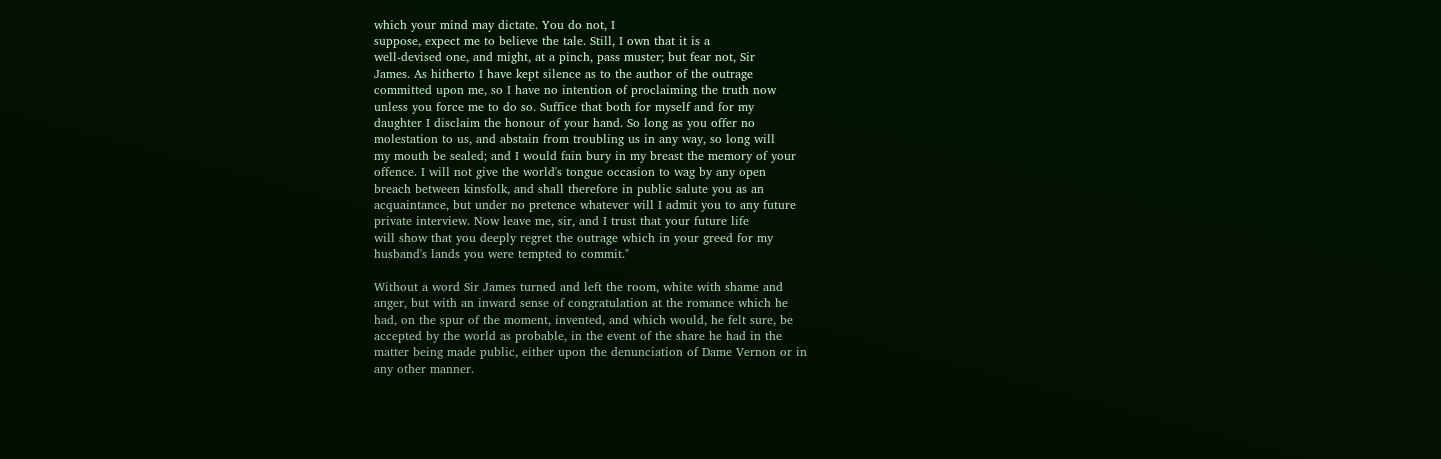which your mind may dictate. You do not, I
suppose, expect me to believe the tale. Still, I own that it is a
well-devised one, and might, at a pinch, pass muster; but fear not, Sir
James. As hitherto I have kept silence as to the author of the outrage
committed upon me, so I have no intention of proclaiming the truth now
unless you force me to do so. Suffice that both for myself and for my
daughter I disclaim the honour of your hand. So long as you offer no
molestation to us, and abstain from troubling us in any way, so long will
my mouth be sealed; and I would fain bury in my breast the memory of your
offence. I will not give the world's tongue occasion to wag by any open
breach between kinsfolk, and shall therefore in public salute you as an
acquaintance, but under no pretence whatever will I admit you to any future
private interview. Now leave me, sir, and I trust that your future life
will show that you deeply regret the outrage which in your greed for my
husband's lands you were tempted to commit."

Without a word Sir James turned and left the room, white with shame and
anger, but with an inward sense of congratulation at the romance which he
had, on the spur of the moment, invented, and which would, he felt sure, be
accepted by the world as probable, in the event of the share he had in the
matter being made public, either upon the denunciation of Dame Vernon or in
any other manner.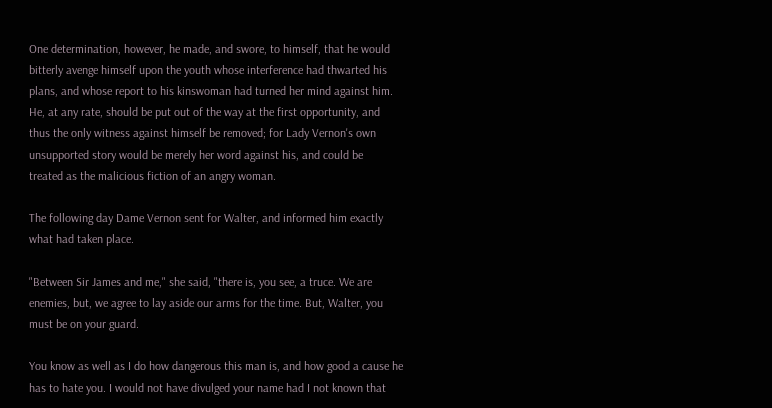One determination, however, he made, and swore, to himself, that he would
bitterly avenge himself upon the youth whose interference had thwarted his
plans, and whose report to his kinswoman had turned her mind against him.
He, at any rate, should be put out of the way at the first opportunity, and
thus the only witness against himself be removed; for Lady Vernon's own
unsupported story would be merely her word against his, and could be
treated as the malicious fiction of an angry woman.

The following day Dame Vernon sent for Walter, and informed him exactly
what had taken place.

"Between Sir James and me," she said, "there is, you see, a truce. We are
enemies, but, we agree to lay aside our arms for the time. But, Walter, you
must be on your guard.

You know as well as I do how dangerous this man is, and how good a cause he
has to hate you. I would not have divulged your name had I not known that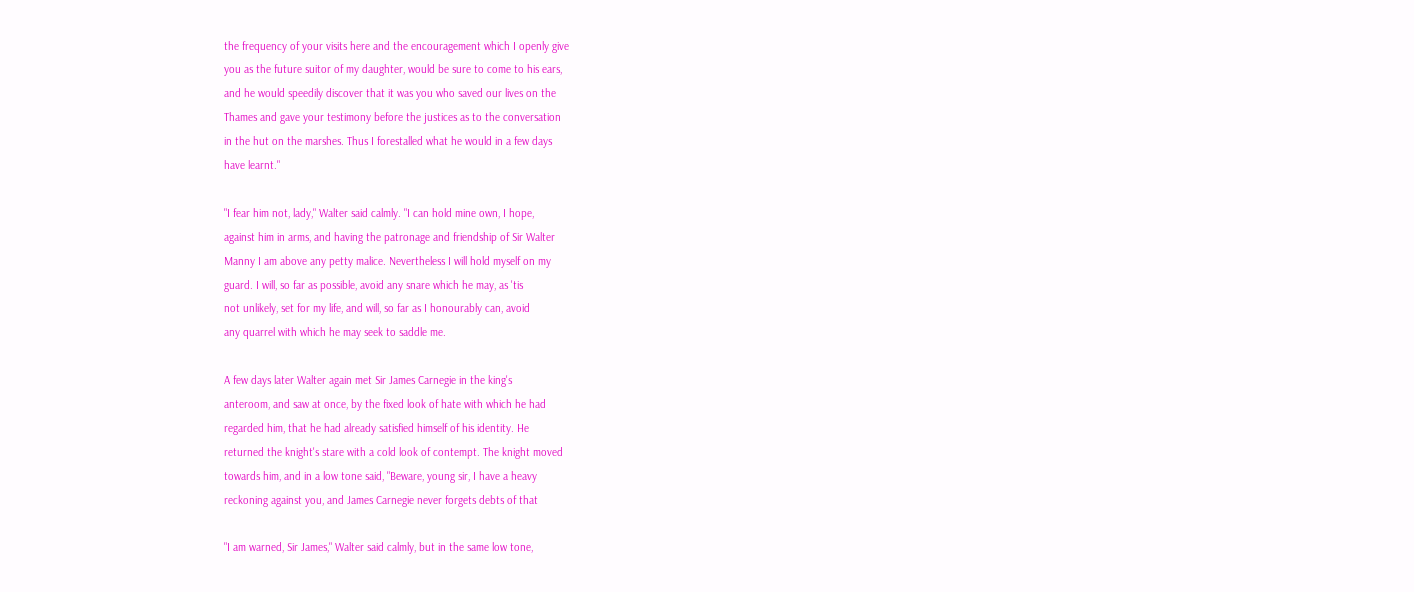the frequency of your visits here and the encouragement which I openly give
you as the future suitor of my daughter, would be sure to come to his ears,
and he would speedily discover that it was you who saved our lives on the
Thames and gave your testimony before the justices as to the conversation
in the hut on the marshes. Thus I forestalled what he would in a few days
have learnt."

"I fear him not, lady," Walter said calmly. "I can hold mine own, I hope,
against him in arms, and having the patronage and friendship of Sir Walter
Manny I am above any petty malice. Nevertheless I will hold myself on my
guard. I will, so far as possible, avoid any snare which he may, as 'tis
not unlikely, set for my life, and will, so far as I honourably can, avoid
any quarrel with which he may seek to saddle me.

A few days later Walter again met Sir James Carnegie in the king's
anteroom, and saw at once, by the fixed look of hate with which he had
regarded him, that he had already satisfied himself of his identity. He
returned the knight's stare with a cold look of contempt. The knight moved
towards him, and in a low tone said, "Beware, young sir, I have a heavy
reckoning against you, and James Carnegie never forgets debts of that

"I am warned, Sir James," Walter said calmly, but in the same low tone,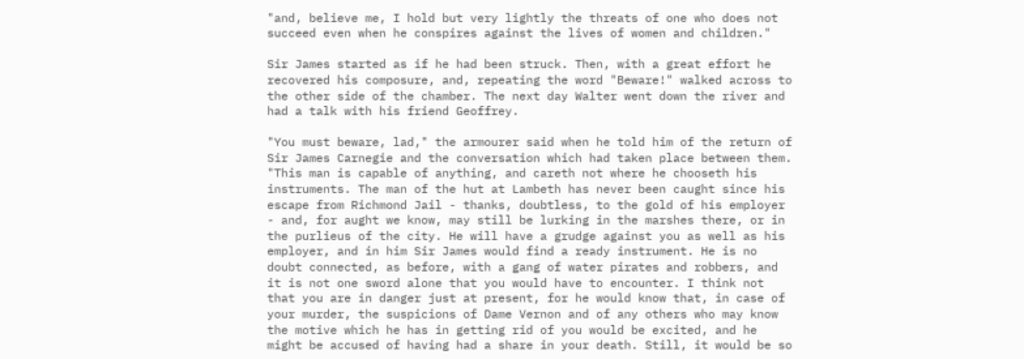"and, believe me, I hold but very lightly the threats of one who does not
succeed even when he conspires against the lives of women and children."

Sir James started as if he had been struck. Then, with a great effort he
recovered his composure, and, repeating the word "Beware!" walked across to
the other side of the chamber. The next day Walter went down the river and
had a talk with his friend Geoffrey.

"You must beware, lad," the armourer said when he told him of the return of
Sir James Carnegie and the conversation which had taken place between them.
"This man is capable of anything, and careth not where he chooseth his
instruments. The man of the hut at Lambeth has never been caught since his
escape from Richmond Jail - thanks, doubtless, to the gold of his employer
- and, for aught we know, may still be lurking in the marshes there, or in
the purlieus of the city. He will have a grudge against you as well as his
employer, and in him Sir James would find a ready instrument. He is no
doubt connected, as before, with a gang of water pirates and robbers, and
it is not one sword alone that you would have to encounter. I think not
that you are in danger just at present, for he would know that, in case of
your murder, the suspicions of Dame Vernon and of any others who may know
the motive which he has in getting rid of you would be excited, and he
might be accused of having had a share in your death. Still, it would be so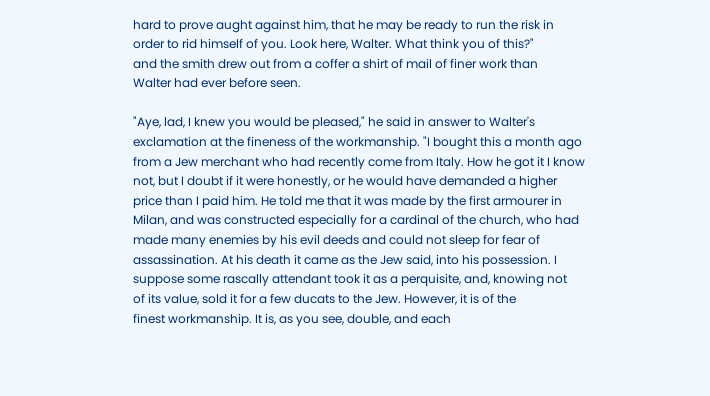hard to prove aught against him, that he may be ready to run the risk in
order to rid himself of you. Look here, Walter. What think you of this?"
and the smith drew out from a coffer a shirt of mail of finer work than
Walter had ever before seen.

"Aye, lad, I knew you would be pleased," he said in answer to Walter's
exclamation at the fineness of the workmanship. "I bought this a month ago
from a Jew merchant who had recently come from Italy. How he got it I know
not, but I doubt if it were honestly, or he would have demanded a higher
price than I paid him. He told me that it was made by the first armourer in
Milan, and was constructed especially for a cardinal of the church, who had
made many enemies by his evil deeds and could not sleep for fear of
assassination. At his death it came as the Jew said, into his possession. I
suppose some rascally attendant took it as a perquisite, and, knowing not
of its value, sold it for a few ducats to the Jew. However, it is of the
finest workmanship. It is, as you see, double, and each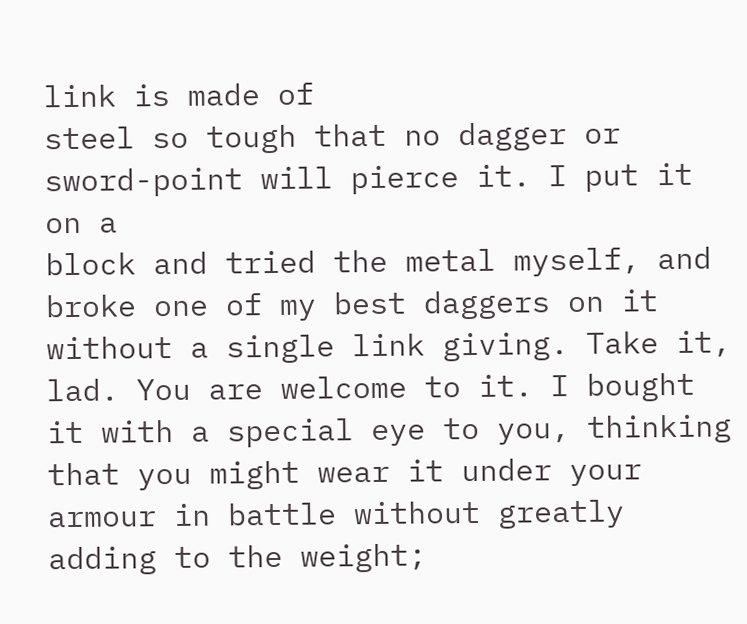link is made of
steel so tough that no dagger or sword-point will pierce it. I put it on a
block and tried the metal myself, and broke one of my best daggers on it
without a single link giving. Take it, lad. You are welcome to it. I bought
it with a special eye to you, thinking that you might wear it under your
armour in battle without greatly adding to the weight;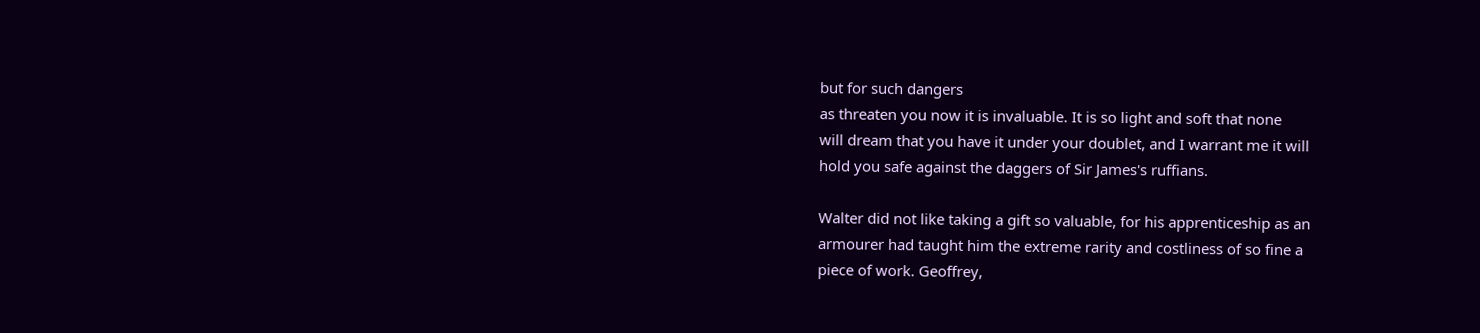but for such dangers
as threaten you now it is invaluable. It is so light and soft that none
will dream that you have it under your doublet, and I warrant me it will
hold you safe against the daggers of Sir James's ruffians.

Walter did not like taking a gift so valuable, for his apprenticeship as an
armourer had taught him the extreme rarity and costliness of so fine a
piece of work. Geoffrey,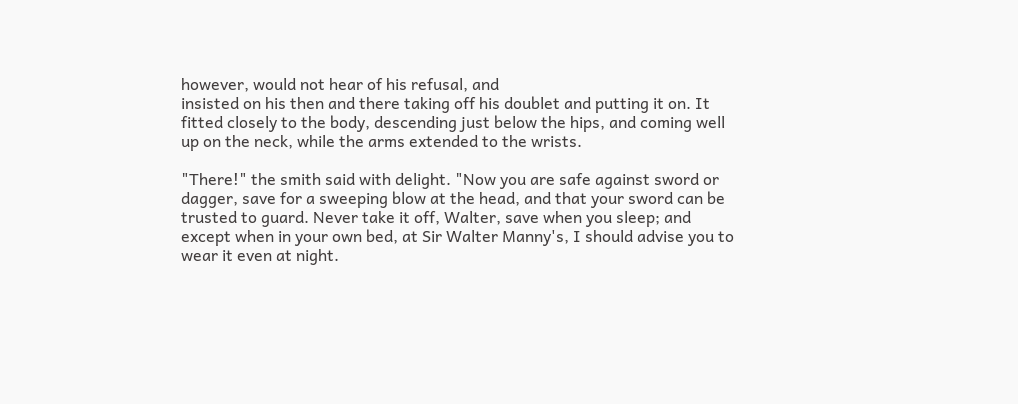however, would not hear of his refusal, and
insisted on his then and there taking off his doublet and putting it on. It
fitted closely to the body, descending just below the hips, and coming well
up on the neck, while the arms extended to the wrists.

"There!" the smith said with delight. "Now you are safe against sword or
dagger, save for a sweeping blow at the head, and that your sword can be
trusted to guard. Never take it off, Walter, save when you sleep; and
except when in your own bed, at Sir Walter Manny's, I should advise you to
wear it even at night.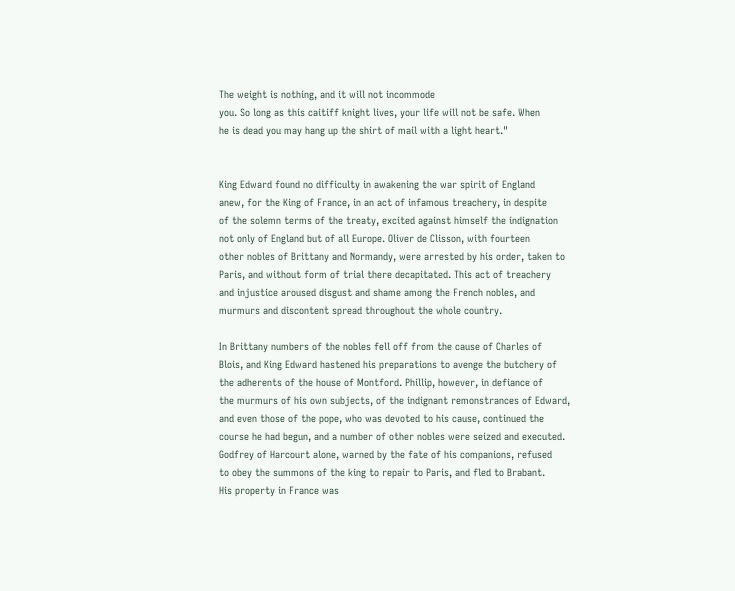The weight is nothing, and it will not incommode
you. So long as this caitiff knight lives, your life will not be safe. When
he is dead you may hang up the shirt of mail with a light heart."


King Edward found no difficulty in awakening the war spirit of England
anew, for the King of France, in an act of infamous treachery, in despite
of the solemn terms of the treaty, excited against himself the indignation
not only of England but of all Europe. Oliver de Clisson, with fourteen
other nobles of Brittany and Normandy, were arrested by his order, taken to
Paris, and without form of trial there decapitated. This act of treachery
and injustice aroused disgust and shame among the French nobles, and
murmurs and discontent spread throughout the whole country.

In Brittany numbers of the nobles fell off from the cause of Charles of
Blois, and King Edward hastened his preparations to avenge the butchery of
the adherents of the house of Montford. Phillip, however, in defiance of
the murmurs of his own subjects, of the indignant remonstrances of Edward,
and even those of the pope, who was devoted to his cause, continued the
course he had begun, and a number of other nobles were seized and executed.
Godfrey of Harcourt alone, warned by the fate of his companions, refused
to obey the summons of the king to repair to Paris, and fled to Brabant.
His property in France was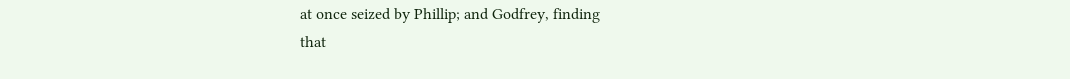at once seized by Phillip; and Godfrey, finding
that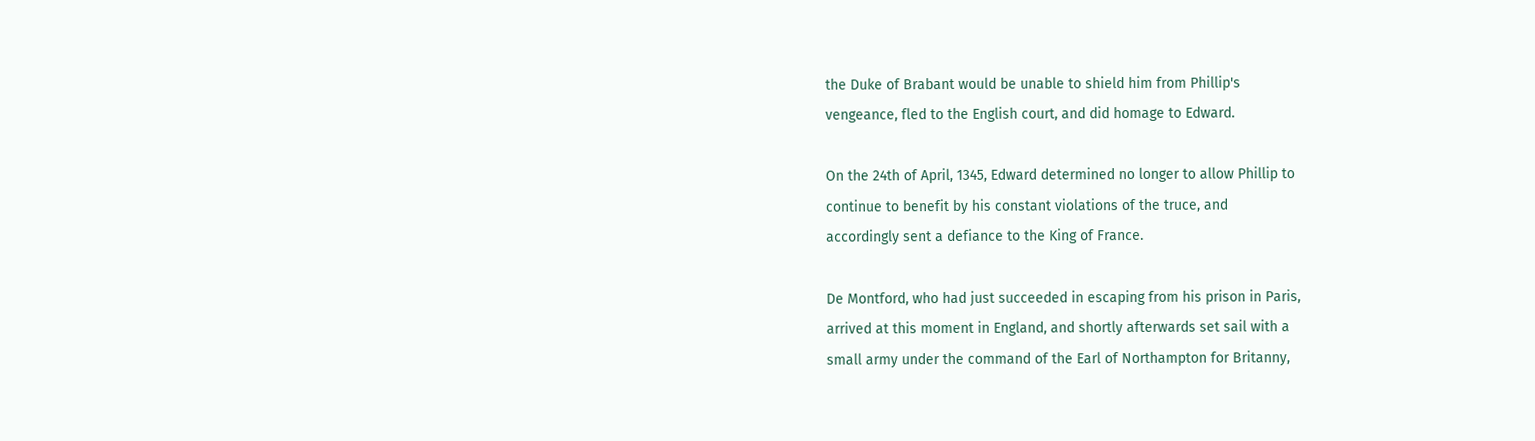the Duke of Brabant would be unable to shield him from Phillip's
vengeance, fled to the English court, and did homage to Edward.

On the 24th of April, 1345, Edward determined no longer to allow Phillip to
continue to benefit by his constant violations of the truce, and
accordingly sent a defiance to the King of France.

De Montford, who had just succeeded in escaping from his prison in Paris,
arrived at this moment in England, and shortly afterwards set sail with a
small army under the command of the Earl of Northampton for Britanny,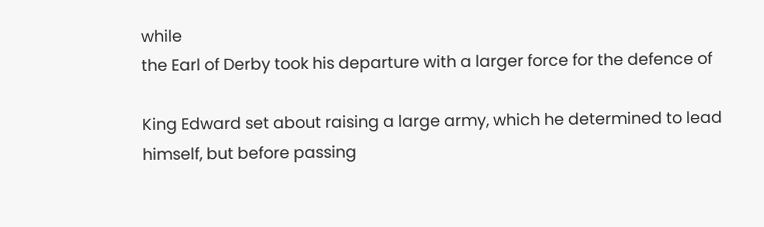while
the Earl of Derby took his departure with a larger force for the defence of

King Edward set about raising a large army, which he determined to lead
himself, but before passing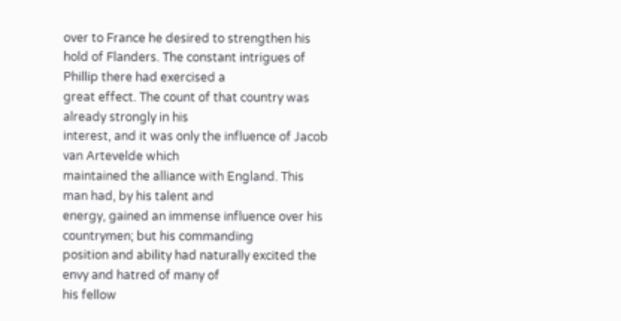over to France he desired to strengthen his
hold of Flanders. The constant intrigues of Phillip there had exercised a
great effect. The count of that country was already strongly in his
interest, and it was only the influence of Jacob van Artevelde which
maintained the alliance with England. This man had, by his talent and
energy, gained an immense influence over his countrymen; but his commanding
position and ability had naturally excited the envy and hatred of many of
his fellow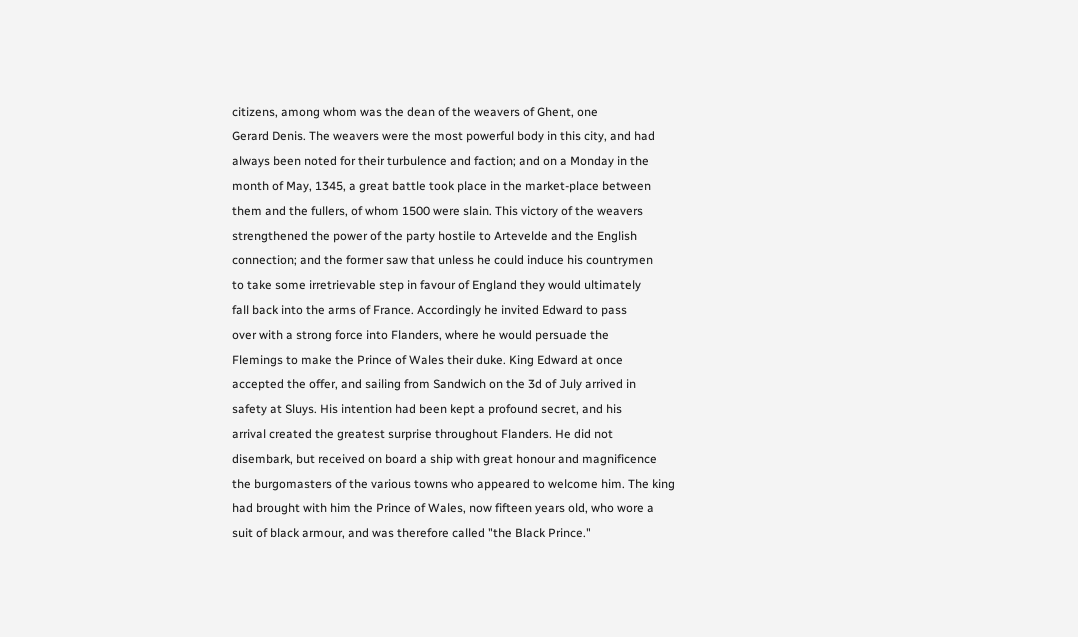citizens, among whom was the dean of the weavers of Ghent, one
Gerard Denis. The weavers were the most powerful body in this city, and had
always been noted for their turbulence and faction; and on a Monday in the
month of May, 1345, a great battle took place in the market-place between
them and the fullers, of whom 1500 were slain. This victory of the weavers
strengthened the power of the party hostile to Artevelde and the English
connection; and the former saw that unless he could induce his countrymen
to take some irretrievable step in favour of England they would ultimately
fall back into the arms of France. Accordingly he invited Edward to pass
over with a strong force into Flanders, where he would persuade the
Flemings to make the Prince of Wales their duke. King Edward at once
accepted the offer, and sailing from Sandwich on the 3d of July arrived in
safety at Sluys. His intention had been kept a profound secret, and his
arrival created the greatest surprise throughout Flanders. He did not
disembark, but received on board a ship with great honour and magnificence
the burgomasters of the various towns who appeared to welcome him. The king
had brought with him the Prince of Wales, now fifteen years old, who wore a
suit of black armour, and was therefore called "the Black Prince."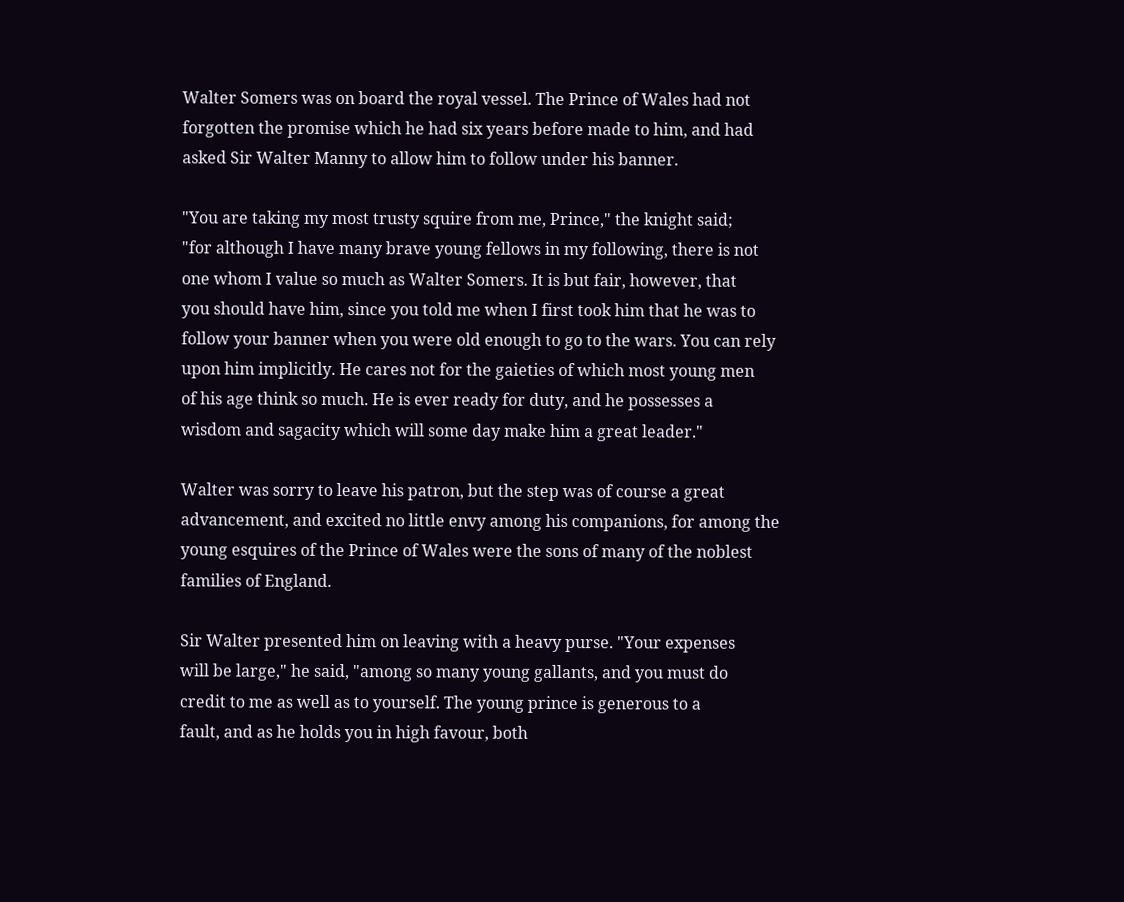Walter Somers was on board the royal vessel. The Prince of Wales had not
forgotten the promise which he had six years before made to him, and had
asked Sir Walter Manny to allow him to follow under his banner.

"You are taking my most trusty squire from me, Prince," the knight said;
"for although I have many brave young fellows in my following, there is not
one whom I value so much as Walter Somers. It is but fair, however, that
you should have him, since you told me when I first took him that he was to
follow your banner when you were old enough to go to the wars. You can rely
upon him implicitly. He cares not for the gaieties of which most young men
of his age think so much. He is ever ready for duty, and he possesses a
wisdom and sagacity which will some day make him a great leader."

Walter was sorry to leave his patron, but the step was of course a great
advancement, and excited no little envy among his companions, for among the
young esquires of the Prince of Wales were the sons of many of the noblest
families of England.

Sir Walter presented him on leaving with a heavy purse. "Your expenses
will be large," he said, "among so many young gallants, and you must do
credit to me as well as to yourself. The young prince is generous to a
fault, and as he holds you in high favour, both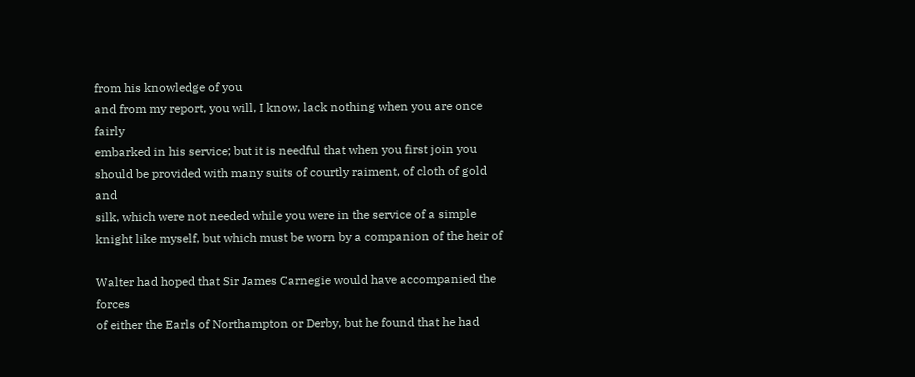from his knowledge of you
and from my report, you will, I know, lack nothing when you are once fairly
embarked in his service; but it is needful that when you first join you
should be provided with many suits of courtly raiment, of cloth of gold and
silk, which were not needed while you were in the service of a simple
knight like myself, but which must be worn by a companion of the heir of

Walter had hoped that Sir James Carnegie would have accompanied the forces
of either the Earls of Northampton or Derby, but he found that he had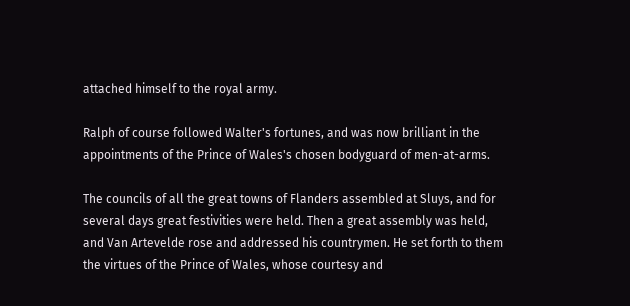attached himself to the royal army.

Ralph of course followed Walter's fortunes, and was now brilliant in the
appointments of the Prince of Wales's chosen bodyguard of men-at-arms.

The councils of all the great towns of Flanders assembled at Sluys, and for
several days great festivities were held. Then a great assembly was held,
and Van Artevelde rose and addressed his countrymen. He set forth to them
the virtues of the Prince of Wales, whose courtesy and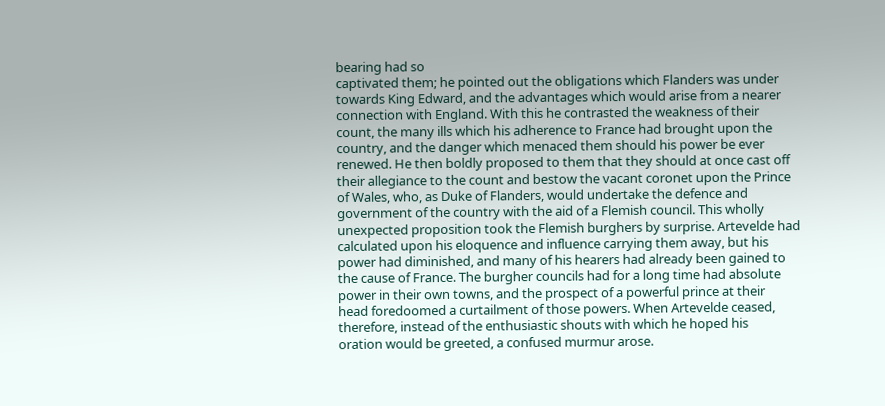bearing had so
captivated them; he pointed out the obligations which Flanders was under
towards King Edward, and the advantages which would arise from a nearer
connection with England. With this he contrasted the weakness of their
count, the many ills which his adherence to France had brought upon the
country, and the danger which menaced them should his power be ever
renewed. He then boldly proposed to them that they should at once cast off
their allegiance to the count and bestow the vacant coronet upon the Prince
of Wales, who, as Duke of Flanders, would undertake the defence and
government of the country with the aid of a Flemish council. This wholly
unexpected proposition took the Flemish burghers by surprise. Artevelde had
calculated upon his eloquence and influence carrying them away, but his
power had diminished, and many of his hearers had already been gained to
the cause of France. The burgher councils had for a long time had absolute
power in their own towns, and the prospect of a powerful prince at their
head foredoomed a curtailment of those powers. When Artevelde ceased,
therefore, instead of the enthusiastic shouts with which he hoped his
oration would be greeted, a confused murmur arose.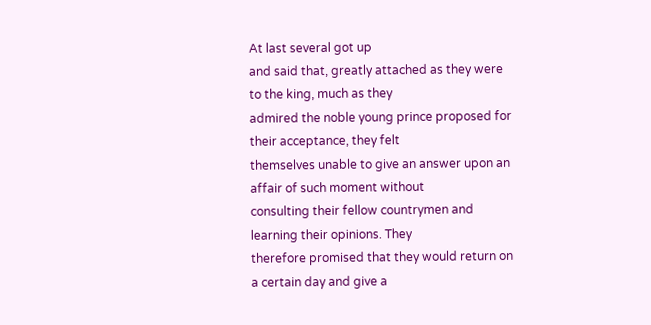At last several got up
and said that, greatly attached as they were to the king, much as they
admired the noble young prince proposed for their acceptance, they felt
themselves unable to give an answer upon an affair of such moment without
consulting their fellow countrymen and learning their opinions. They
therefore promised that they would return on a certain day and give a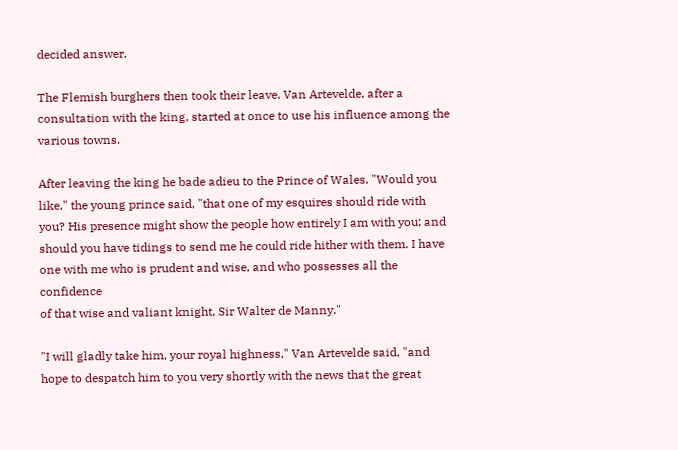decided answer.

The Flemish burghers then took their leave. Van Artevelde, after a
consultation with the king, started at once to use his influence among the
various towns.

After leaving the king he bade adieu to the Prince of Wales. "Would you
like," the young prince said, "that one of my esquires should ride with
you? His presence might show the people how entirely I am with you; and
should you have tidings to send me he could ride hither with them. I have
one with me who is prudent and wise, and who possesses all the confidence
of that wise and valiant knight, Sir Walter de Manny."

"I will gladly take him, your royal highness," Van Artevelde said, "and
hope to despatch him to you very shortly with the news that the great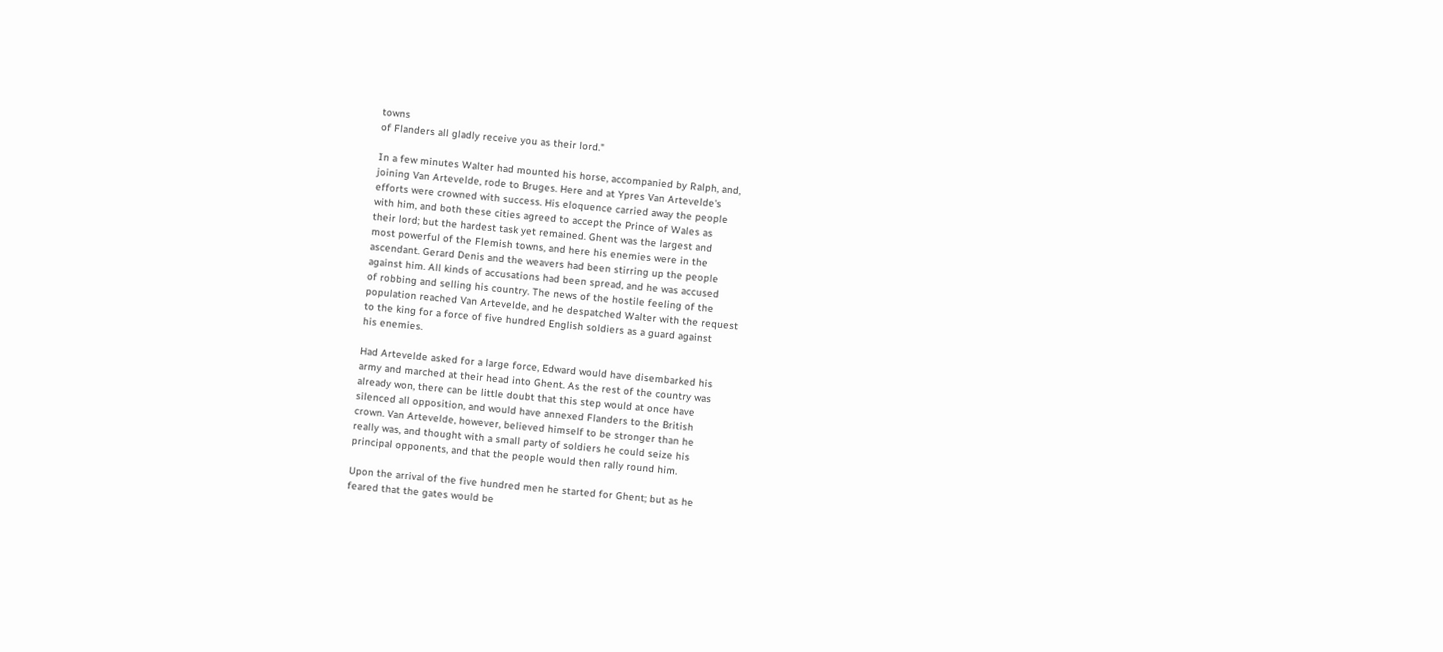towns
of Flanders all gladly receive you as their lord."

In a few minutes Walter had mounted his horse, accompanied by Ralph, and,
joining Van Artevelde, rode to Bruges. Here and at Ypres Van Artevelde's
efforts were crowned with success. His eloquence carried away the people
with him, and both these cities agreed to accept the Prince of Wales as
their lord; but the hardest task yet remained. Ghent was the largest and
most powerful of the Flemish towns, and here his enemies were in the
ascendant. Gerard Denis and the weavers had been stirring up the people
against him. All kinds of accusations had been spread, and he was accused
of robbing and selling his country. The news of the hostile feeling of the
population reached Van Artevelde, and he despatched Walter with the request
to the king for a force of five hundred English soldiers as a guard against
his enemies.

Had Artevelde asked for a large force, Edward would have disembarked his
army and marched at their head into Ghent. As the rest of the country was
already won, there can be little doubt that this step would at once have
silenced all opposition, and would have annexed Flanders to the British
crown. Van Artevelde, however, believed himself to be stronger than he
really was, and thought with a small party of soldiers he could seize his
principal opponents, and that the people would then rally round him.

Upon the arrival of the five hundred men he started for Ghent; but as he
feared that the gates would be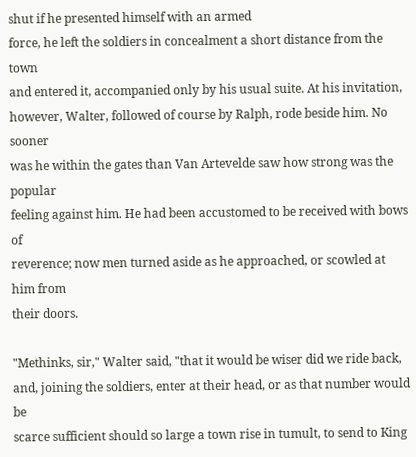shut if he presented himself with an armed
force, he left the soldiers in concealment a short distance from the town
and entered it, accompanied only by his usual suite. At his invitation,
however, Walter, followed of course by Ralph, rode beside him. No sooner
was he within the gates than Van Artevelde saw how strong was the popular
feeling against him. He had been accustomed to be received with bows of
reverence; now men turned aside as he approached, or scowled at him from
their doors.

"Methinks, sir," Walter said, "that it would be wiser did we ride back,
and, joining the soldiers, enter at their head, or as that number would be
scarce sufficient should so large a town rise in tumult, to send to King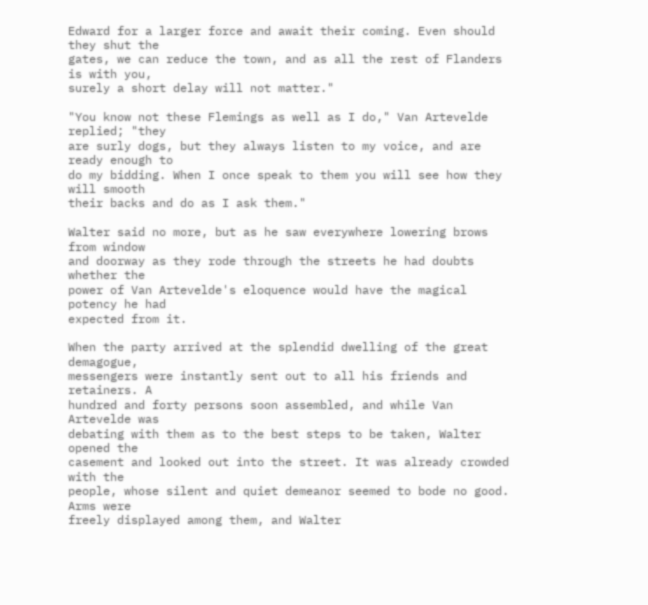Edward for a larger force and await their coming. Even should they shut the
gates, we can reduce the town, and as all the rest of Flanders is with you,
surely a short delay will not matter."

"You know not these Flemings as well as I do," Van Artevelde replied; "they
are surly dogs, but they always listen to my voice, and are ready enough to
do my bidding. When I once speak to them you will see how they will smooth
their backs and do as I ask them."

Walter said no more, but as he saw everywhere lowering brows from window
and doorway as they rode through the streets he had doubts whether the
power of Van Artevelde's eloquence would have the magical potency he had
expected from it.

When the party arrived at the splendid dwelling of the great demagogue,
messengers were instantly sent out to all his friends and retainers. A
hundred and forty persons soon assembled, and while Van Artevelde was
debating with them as to the best steps to be taken, Walter opened the
casement and looked out into the street. It was already crowded with the
people, whose silent and quiet demeanor seemed to bode no good. Arms were
freely displayed among them, and Walter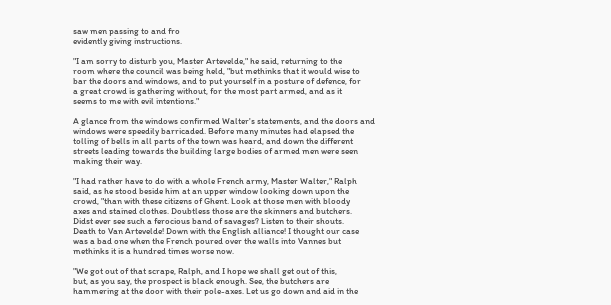saw men passing to and fro
evidently giving instructions.

"I am sorry to disturb you, Master Artevelde," he said, returning to the
room where the council was being held, "but methinks that it would wise to
bar the doors and windows, and to put yourself in a posture of defence, for
a great crowd is gathering without, for the most part armed, and as it
seems to me with evil intentions."

A glance from the windows confirmed Walter's statements, and the doors and
windows were speedily barricaded. Before many minutes had elapsed the
tolling of bells in all parts of the town was heard, and down the different
streets leading towards the building large bodies of armed men were seen
making their way.

"I had rather have to do with a whole French army, Master Walter," Ralph
said, as he stood beside him at an upper window looking down upon the
crowd, "than with these citizens of Ghent. Look at those men with bloody
axes and stained clothes. Doubtless those are the skinners and butchers.
Didst ever see such a ferocious band of savages? Listen to their shouts.
Death to Van Artevelde! Down with the English alliance! I thought our case
was a bad one when the French poured over the walls into Vannes but
methinks it is a hundred times worse now.

"We got out of that scrape, Ralph, and I hope we shall get out of this,
but, as you say, the prospect is black enough. See, the butchers are
hammering at the door with their pole-axes. Let us go down and aid in the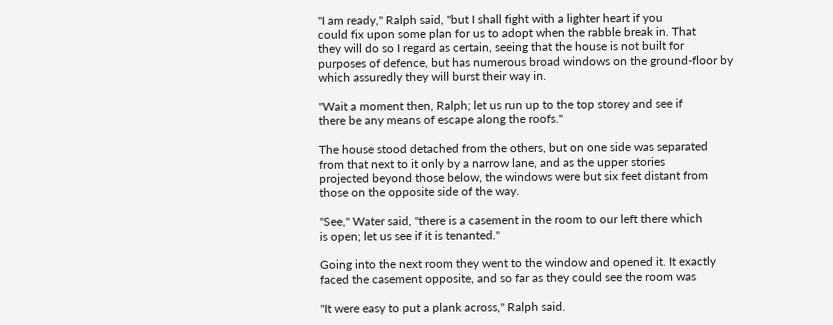"I am ready," Ralph said, "but I shall fight with a lighter heart if you
could fix upon some plan for us to adopt when the rabble break in. That
they will do so I regard as certain, seeing that the house is not built for
purposes of defence, but has numerous broad windows on the ground-floor by
which assuredly they will burst their way in.

"Wait a moment then, Ralph; let us run up to the top storey and see if
there be any means of escape along the roofs."

The house stood detached from the others, but on one side was separated
from that next to it only by a narrow lane, and as the upper stories
projected beyond those below, the windows were but six feet distant from
those on the opposite side of the way.

"See," Water said, "there is a casement in the room to our left there which
is open; let us see if it is tenanted."

Going into the next room they went to the window and opened it. It exactly
faced the casement opposite, and so far as they could see the room was

"It were easy to put a plank across," Ralph said.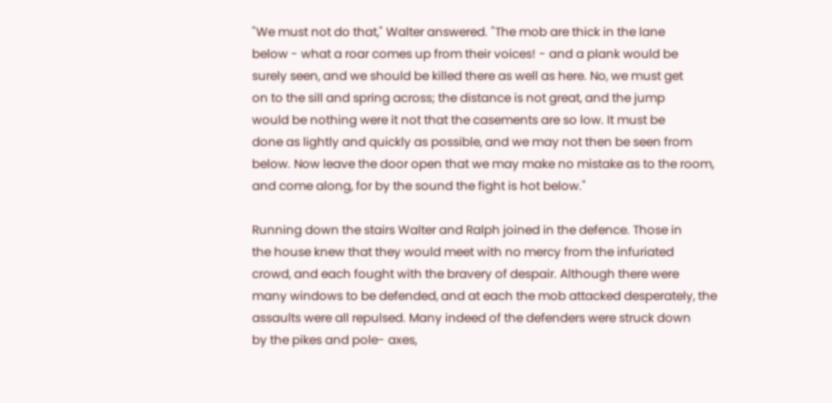"We must not do that," Walter answered. "The mob are thick in the lane
below - what a roar comes up from their voices! - and a plank would be
surely seen, and we should be killed there as well as here. No, we must get
on to the sill and spring across; the distance is not great, and the jump
would be nothing were it not that the casements are so low. It must be
done as lightly and quickly as possible, and we may not then be seen from
below. Now leave the door open that we may make no mistake as to the room,
and come along, for by the sound the fight is hot below."

Running down the stairs Walter and Ralph joined in the defence. Those in
the house knew that they would meet with no mercy from the infuriated
crowd, and each fought with the bravery of despair. Although there were
many windows to be defended, and at each the mob attacked desperately, the
assaults were all repulsed. Many indeed of the defenders were struck down
by the pikes and pole- axes,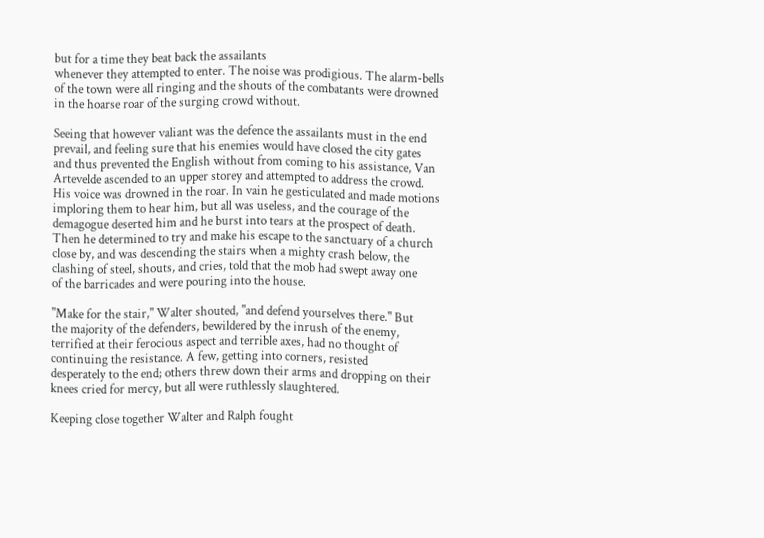but for a time they beat back the assailants
whenever they attempted to enter. The noise was prodigious. The alarm-bells
of the town were all ringing and the shouts of the combatants were drowned
in the hoarse roar of the surging crowd without.

Seeing that however valiant was the defence the assailants must in the end
prevail, and feeling sure that his enemies would have closed the city gates
and thus prevented the English without from coming to his assistance, Van
Artevelde ascended to an upper storey and attempted to address the crowd.
His voice was drowned in the roar. In vain he gesticulated and made motions
imploring them to hear him, but all was useless, and the courage of the
demagogue deserted him and he burst into tears at the prospect of death.
Then he determined to try and make his escape to the sanctuary of a church
close by, and was descending the stairs when a mighty crash below, the
clashing of steel, shouts, and cries, told that the mob had swept away one
of the barricades and were pouring into the house.

"Make for the stair," Walter shouted, "and defend yourselves there." But
the majority of the defenders, bewildered by the inrush of the enemy,
terrified at their ferocious aspect and terrible axes, had no thought of
continuing the resistance. A few, getting into corners, resisted
desperately to the end; others threw down their arms and dropping on their
knees cried for mercy, but all were ruthlessly slaughtered.

Keeping close together Walter and Ralph fought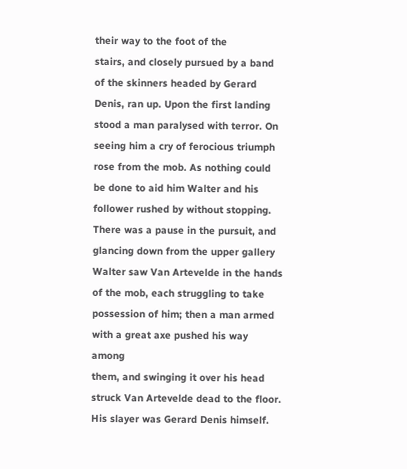their way to the foot of the
stairs, and closely pursued by a band of the skinners headed by Gerard
Denis, ran up. Upon the first landing stood a man paralysed with terror. On
seeing him a cry of ferocious triumph rose from the mob. As nothing could
be done to aid him Walter and his follower rushed by without stopping.
There was a pause in the pursuit, and glancing down from the upper gallery
Walter saw Van Artevelde in the hands of the mob, each struggling to take
possession of him; then a man armed with a great axe pushed his way among
them, and swinging it over his head struck Van Artevelde dead to the floor.
His slayer was Gerard Denis himself.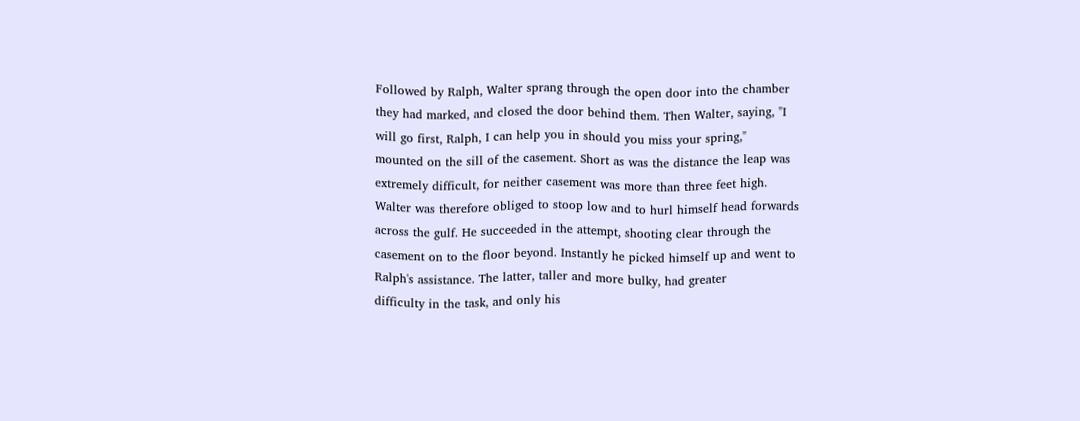Followed by Ralph, Walter sprang through the open door into the chamber
they had marked, and closed the door behind them. Then Walter, saying, "I
will go first, Ralph, I can help you in should you miss your spring,"
mounted on the sill of the casement. Short as was the distance the leap was
extremely difficult, for neither casement was more than three feet high.
Walter was therefore obliged to stoop low and to hurl himself head forwards
across the gulf. He succeeded in the attempt, shooting clear through the
casement on to the floor beyond. Instantly he picked himself up and went to
Ralph's assistance. The latter, taller and more bulky, had greater
difficulty in the task, and only his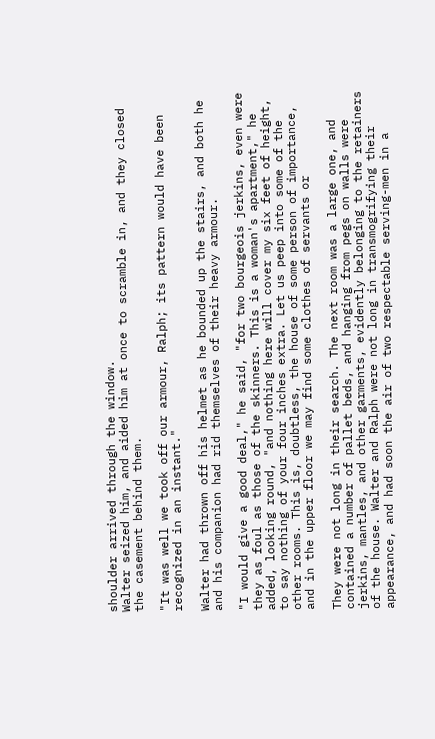shoulder arrived through the window.
Walter seized him, and aided him at once to scramble in, and they closed
the casement behind them.

"It was well we took off our armour, Ralph; its pattern would have been
recognized in an instant."

Walter had thrown off his helmet as he bounded up the stairs, and both he
and his companion had rid themselves of their heavy armour.

"I would give a good deal," he said, "for two bourgeois jerkins, even were
they as foul as those of the skinners. This is a woman's apartment," he
added, looking round, "and nothing here will cover my six feet of height,
to say nothing of your four inches extra. Let us peep into some of the
other rooms. This is, doubtless, the house of some person of importance,
and in the upper floor we may find some clothes of servants or

They were not long in their search. The next room was a large one, and
contained a number of pallet beds, and hanging from pegs on walls were
jerkins, mantles, and other garments, evidently belonging to the retainers
of the house. Walter and Ralph were not long in transmogrifying their
appearance, and had soon the air of two respectable serving-men in a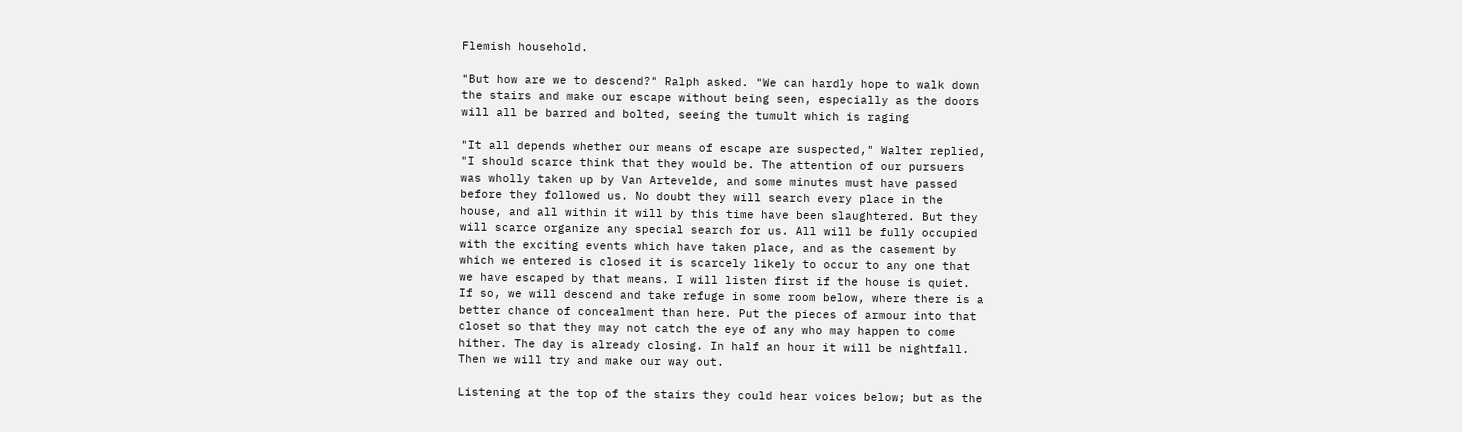Flemish household.

"But how are we to descend?" Ralph asked. "We can hardly hope to walk down
the stairs and make our escape without being seen, especially as the doors
will all be barred and bolted, seeing the tumult which is raging

"It all depends whether our means of escape are suspected," Walter replied,
"I should scarce think that they would be. The attention of our pursuers
was wholly taken up by Van Artevelde, and some minutes must have passed
before they followed us. No doubt they will search every place in the
house, and all within it will by this time have been slaughtered. But they
will scarce organize any special search for us. All will be fully occupied
with the exciting events which have taken place, and as the casement by
which we entered is closed it is scarcely likely to occur to any one that
we have escaped by that means. I will listen first if the house is quiet.
If so, we will descend and take refuge in some room below, where there is a
better chance of concealment than here. Put the pieces of armour into that
closet so that they may not catch the eye of any who may happen to come
hither. The day is already closing. In half an hour it will be nightfall.
Then we will try and make our way out.

Listening at the top of the stairs they could hear voices below; but as the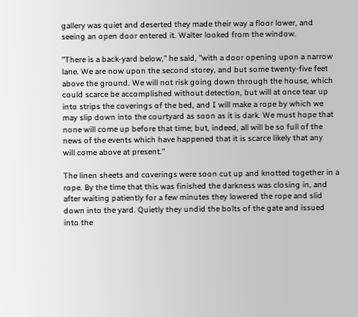gallery was quiet and deserted they made their way a floor lower, and
seeing an open door entered it. Walter looked from the window.

"There is a back-yard below," he said, "with a door opening upon a narrow
lane. We are now upon the second storey, and but some twenty-five feet
above the ground. We will not risk going down through the house, which
could scarce be accomplished without detection, but will at once tear up
into strips the coverings of the bed, and I will make a rope by which we
may slip down into the courtyard as soon as it is dark. We must hope that
none will come up before that time; but, indeed, all will be so full of the
news of the events which have happened that it is scarce likely that any
will come above at present."

The linen sheets and coverings were soon cut up and knotted together in a
rope. By the time that this was finished the darkness was closing in, and
after waiting patiently for a few minutes they lowered the rope and slid
down into the yard. Quietly they undid the bolts of the gate and issued
into the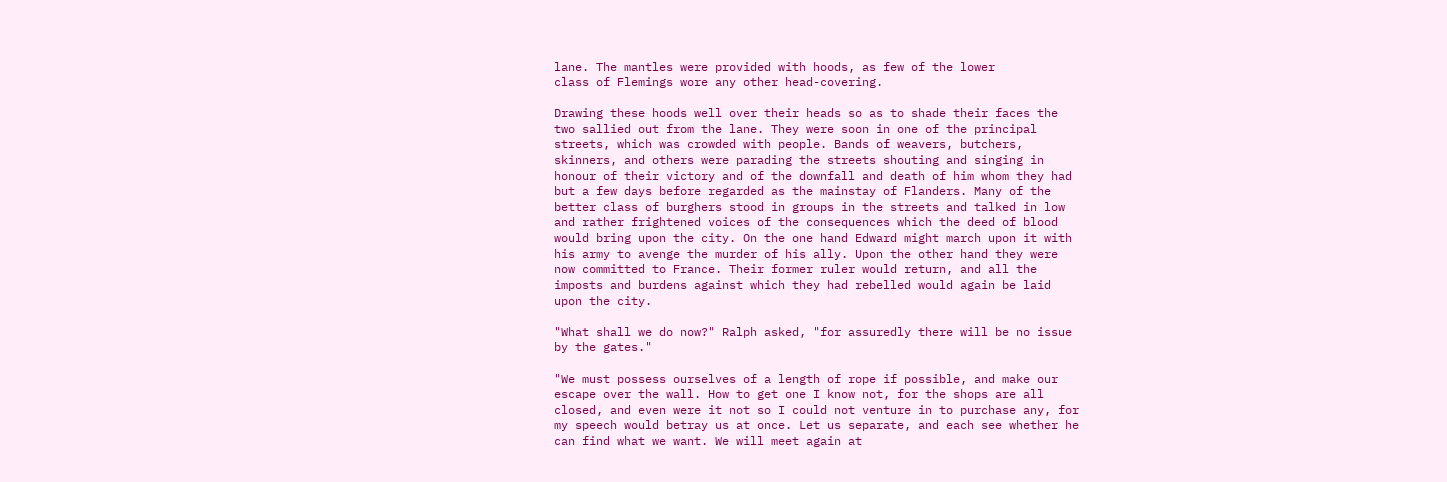lane. The mantles were provided with hoods, as few of the lower
class of Flemings wore any other head-covering.

Drawing these hoods well over their heads so as to shade their faces the
two sallied out from the lane. They were soon in one of the principal
streets, which was crowded with people. Bands of weavers, butchers,
skinners, and others were parading the streets shouting and singing in
honour of their victory and of the downfall and death of him whom they had
but a few days before regarded as the mainstay of Flanders. Many of the
better class of burghers stood in groups in the streets and talked in low
and rather frightened voices of the consequences which the deed of blood
would bring upon the city. On the one hand Edward might march upon it with
his army to avenge the murder of his ally. Upon the other hand they were
now committed to France. Their former ruler would return, and all the
imposts and burdens against which they had rebelled would again be laid
upon the city.

"What shall we do now?" Ralph asked, "for assuredly there will be no issue
by the gates."

"We must possess ourselves of a length of rope if possible, and make our
escape over the wall. How to get one I know not, for the shops are all
closed, and even were it not so I could not venture in to purchase any, for
my speech would betray us at once. Let us separate, and each see whether he
can find what we want. We will meet again at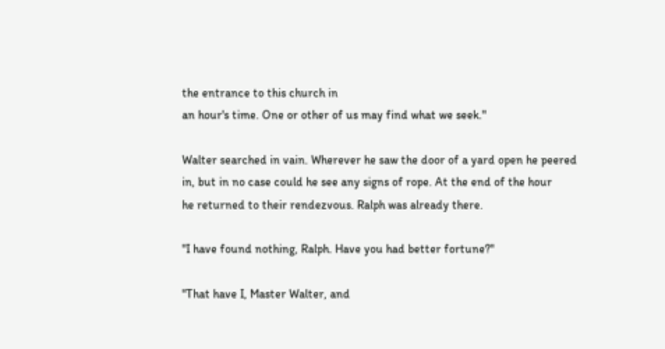the entrance to this church in
an hour's time. One or other of us may find what we seek."

Walter searched in vain. Wherever he saw the door of a yard open he peered
in, but in no case could he see any signs of rope. At the end of the hour
he returned to their rendezvous. Ralph was already there.

"I have found nothing, Ralph. Have you had better fortune?"

"That have I, Master Walter, and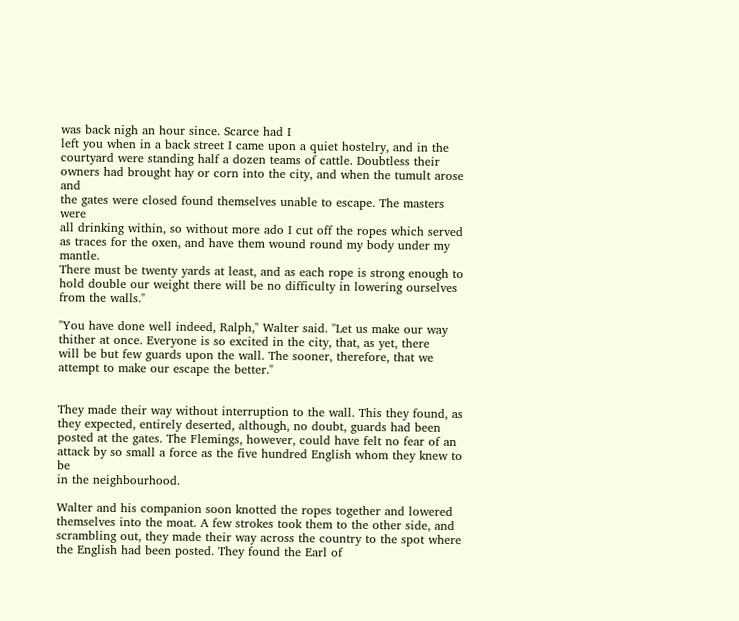was back nigh an hour since. Scarce had I
left you when in a back street I came upon a quiet hostelry, and in the
courtyard were standing half a dozen teams of cattle. Doubtless their
owners had brought hay or corn into the city, and when the tumult arose and
the gates were closed found themselves unable to escape. The masters were
all drinking within, so without more ado I cut off the ropes which served
as traces for the oxen, and have them wound round my body under my mantle.
There must be twenty yards at least, and as each rope is strong enough to
hold double our weight there will be no difficulty in lowering ourselves
from the walls."

"You have done well indeed, Ralph," Walter said. "Let us make our way
thither at once. Everyone is so excited in the city, that, as yet, there
will be but few guards upon the wall. The sooner, therefore, that we
attempt to make our escape the better."


They made their way without interruption to the wall. This they found, as
they expected, entirely deserted, although, no doubt, guards had been
posted at the gates. The Flemings, however, could have felt no fear of an
attack by so small a force as the five hundred English whom they knew to be
in the neighbourhood.

Walter and his companion soon knotted the ropes together and lowered
themselves into the moat. A few strokes took them to the other side, and
scrambling out, they made their way across the country to the spot where
the English had been posted. They found the Earl of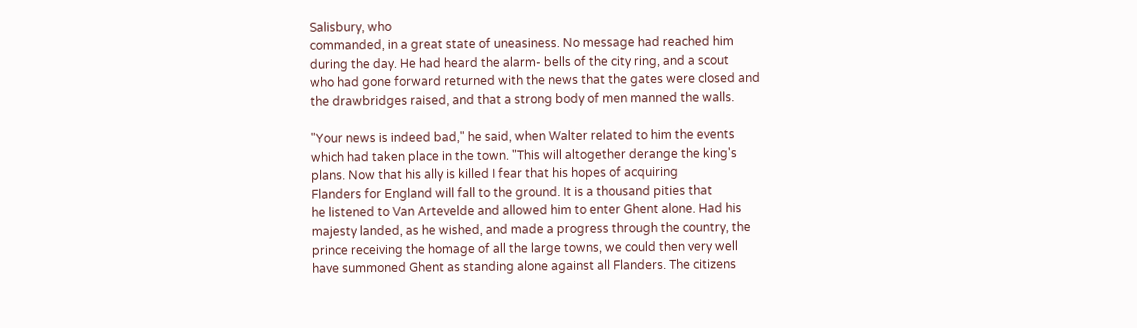Salisbury, who
commanded, in a great state of uneasiness. No message had reached him
during the day. He had heard the alarm- bells of the city ring, and a scout
who had gone forward returned with the news that the gates were closed and
the drawbridges raised, and that a strong body of men manned the walls.

"Your news is indeed bad," he said, when Walter related to him the events
which had taken place in the town. "This will altogether derange the king's
plans. Now that his ally is killed I fear that his hopes of acquiring
Flanders for England will fall to the ground. It is a thousand pities that
he listened to Van Artevelde and allowed him to enter Ghent alone. Had his
majesty landed, as he wished, and made a progress through the country, the
prince receiving the homage of all the large towns, we could then very well
have summoned Ghent as standing alone against all Flanders. The citizens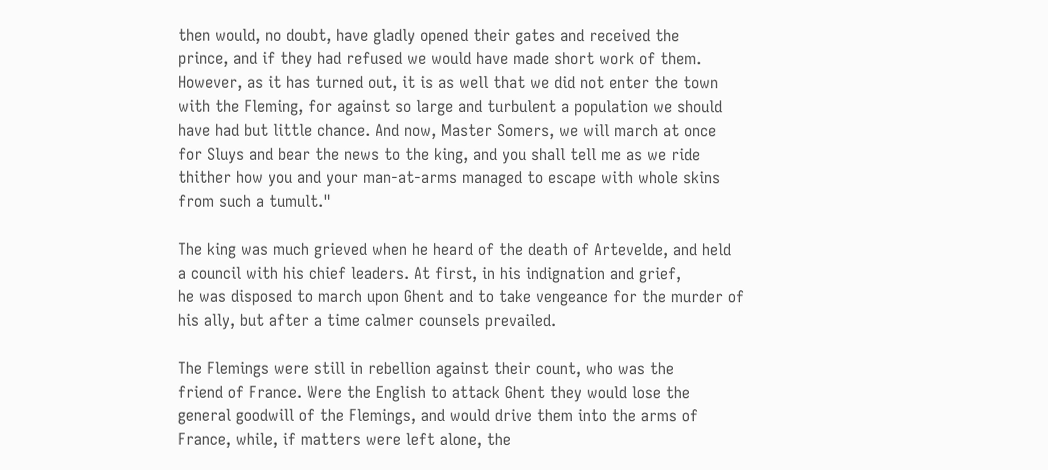then would, no doubt, have gladly opened their gates and received the
prince, and if they had refused we would have made short work of them.
However, as it has turned out, it is as well that we did not enter the town
with the Fleming, for against so large and turbulent a population we should
have had but little chance. And now, Master Somers, we will march at once
for Sluys and bear the news to the king, and you shall tell me as we ride
thither how you and your man-at-arms managed to escape with whole skins
from such a tumult."

The king was much grieved when he heard of the death of Artevelde, and held
a council with his chief leaders. At first, in his indignation and grief,
he was disposed to march upon Ghent and to take vengeance for the murder of
his ally, but after a time calmer counsels prevailed.

The Flemings were still in rebellion against their count, who was the
friend of France. Were the English to attack Ghent they would lose the
general goodwill of the Flemings, and would drive them into the arms of
France, while, if matters were left alone, the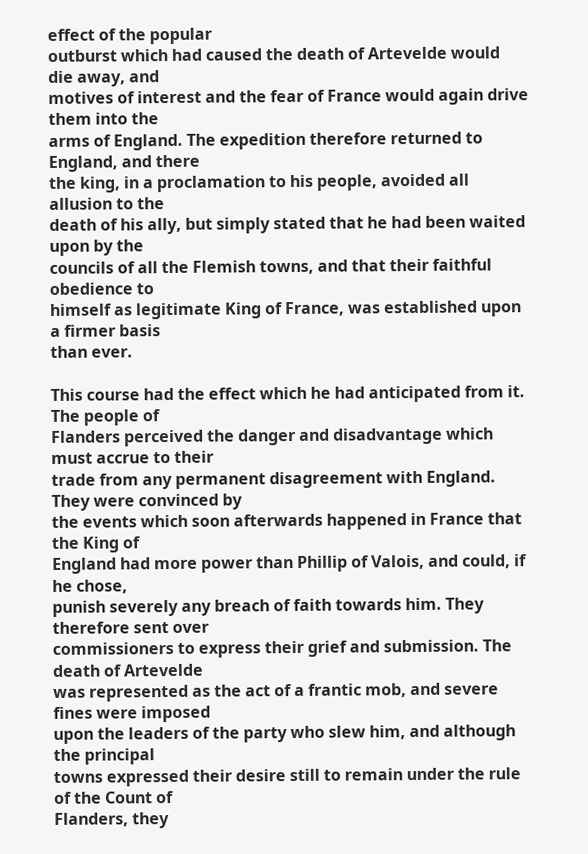effect of the popular
outburst which had caused the death of Artevelde would die away, and
motives of interest and the fear of France would again drive them into the
arms of England. The expedition therefore returned to England, and there
the king, in a proclamation to his people, avoided all allusion to the
death of his ally, but simply stated that he had been waited upon by the
councils of all the Flemish towns, and that their faithful obedience to
himself as legitimate King of France, was established upon a firmer basis
than ever.

This course had the effect which he had anticipated from it. The people of
Flanders perceived the danger and disadvantage which must accrue to their
trade from any permanent disagreement with England. They were convinced by
the events which soon afterwards happened in France that the King of
England had more power than Phillip of Valois, and could, if he chose,
punish severely any breach of faith towards him. They therefore sent over
commissioners to express their grief and submission. The death of Artevelde
was represented as the act of a frantic mob, and severe fines were imposed
upon the leaders of the party who slew him, and although the principal
towns expressed their desire still to remain under the rule of the Count of
Flanders, they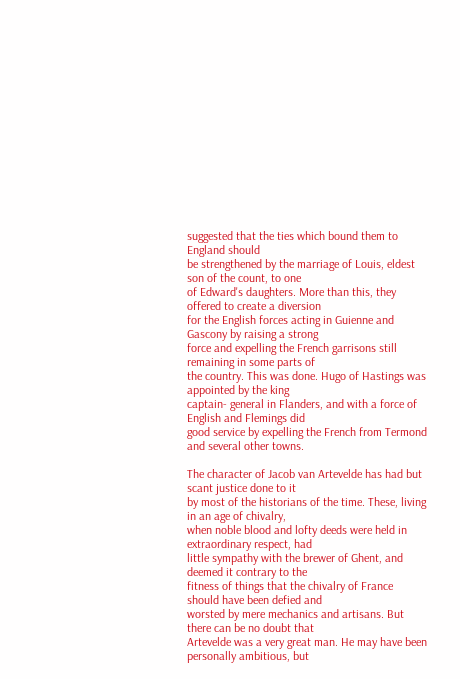suggested that the ties which bound them to England should
be strengthened by the marriage of Louis, eldest son of the count, to one
of Edward's daughters. More than this, they offered to create a diversion
for the English forces acting in Guienne and Gascony by raising a strong
force and expelling the French garrisons still remaining in some parts of
the country. This was done. Hugo of Hastings was appointed by the king
captain- general in Flanders, and with a force of English and Flemings did
good service by expelling the French from Termond and several other towns.

The character of Jacob van Artevelde has had but scant justice done to it
by most of the historians of the time. These, living in an age of chivalry,
when noble blood and lofty deeds were held in extraordinary respect, had
little sympathy with the brewer of Ghent, and deemed it contrary to the
fitness of things that the chivalry of France should have been defied and
worsted by mere mechanics and artisans. But there can be no doubt that
Artevelde was a very great man. He may have been personally ambitious, but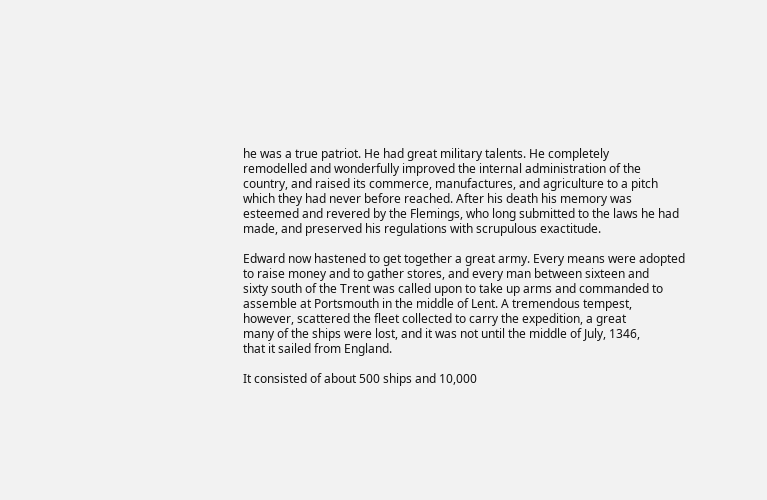he was a true patriot. He had great military talents. He completely
remodelled and wonderfully improved the internal administration of the
country, and raised its commerce, manufactures, and agriculture to a pitch
which they had never before reached. After his death his memory was
esteemed and revered by the Flemings, who long submitted to the laws he had
made, and preserved his regulations with scrupulous exactitude.

Edward now hastened to get together a great army. Every means were adopted
to raise money and to gather stores, and every man between sixteen and
sixty south of the Trent was called upon to take up arms and commanded to
assemble at Portsmouth in the middle of Lent. A tremendous tempest,
however, scattered the fleet collected to carry the expedition, a great
many of the ships were lost, and it was not until the middle of July, 1346,
that it sailed from England.

It consisted of about 500 ships and 10,000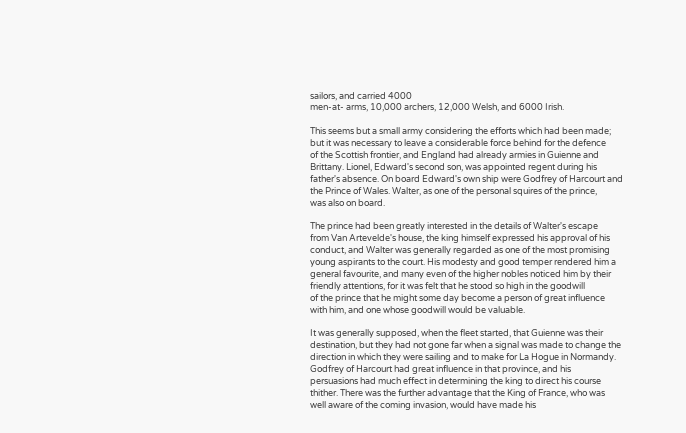sailors, and carried 4000
men-at- arms, 10,000 archers, 12,000 Welsh, and 6000 Irish.

This seems but a small army considering the efforts which had been made;
but it was necessary to leave a considerable force behind for the defence
of the Scottish frontier, and England had already armies in Guienne and
Brittany. Lionel, Edward's second son, was appointed regent during his
father's absence. On board Edward's own ship were Godfrey of Harcourt and
the Prince of Wales. Walter, as one of the personal squires of the prince,
was also on board.

The prince had been greatly interested in the details of Walter's escape
from Van Artevelde's house, the king himself expressed his approval of his
conduct, and Walter was generally regarded as one of the most promising
young aspirants to the court. His modesty and good temper rendered him a
general favourite, and many even of the higher nobles noticed him by their
friendly attentions, for it was felt that he stood so high in the goodwill
of the prince that he might some day become a person of great influence
with him, and one whose goodwill would be valuable.

It was generally supposed, when the fleet started, that Guienne was their
destination, but they had not gone far when a signal was made to change the
direction in which they were sailing and to make for La Hogue in Normandy.
Godfrey of Harcourt had great influence in that province, and his
persuasions had much effect in determining the king to direct his course
thither. There was the further advantage that the King of France, who was
well aware of the coming invasion, would have made his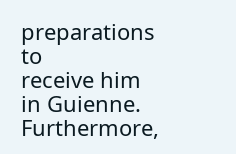preparations to
receive him in Guienne. Furthermore,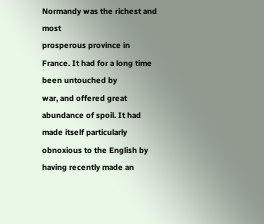Normandy was the richest and most
prosperous province in France. It had for a long time been untouched by
war, and offered great abundance of spoil. It had made itself particularly
obnoxious to the English by having recently made an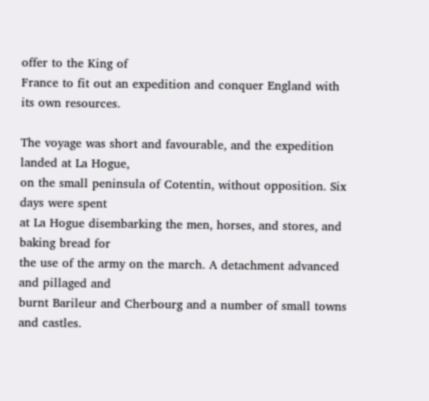offer to the King of
France to fit out an expedition and conquer England with its own resources.

The voyage was short and favourable, and the expedition landed at La Hogue,
on the small peninsula of Cotentin, without opposition. Six days were spent
at La Hogue disembarking the men, horses, and stores, and baking bread for
the use of the army on the march. A detachment advanced and pillaged and
burnt Barileur and Cherbourg and a number of small towns and castles.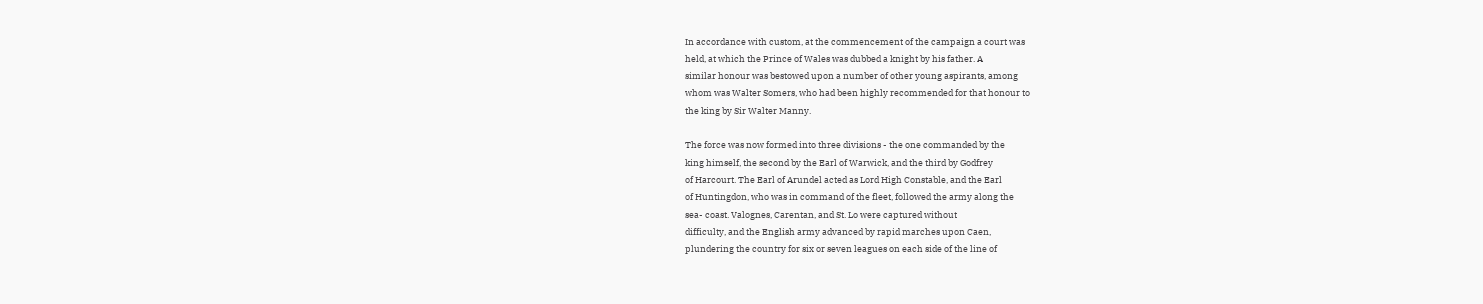In accordance with custom, at the commencement of the campaign a court was
held, at which the Prince of Wales was dubbed a knight by his father. A
similar honour was bestowed upon a number of other young aspirants, among
whom was Walter Somers, who had been highly recommended for that honour to
the king by Sir Walter Manny.

The force was now formed into three divisions - the one commanded by the
king himself, the second by the Earl of Warwick, and the third by Godfrey
of Harcourt. The Earl of Arundel acted as Lord High Constable, and the Earl
of Huntingdon, who was in command of the fleet, followed the army along the
sea- coast. Valognes, Carentan, and St. Lo were captured without
difficulty, and the English army advanced by rapid marches upon Caen,
plundering the country for six or seven leagues on each side of the line of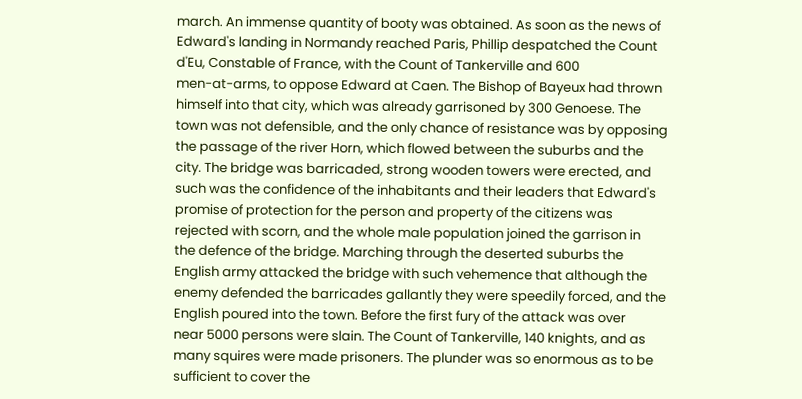march. An immense quantity of booty was obtained. As soon as the news of
Edward's landing in Normandy reached Paris, Phillip despatched the Count
d'Eu, Constable of France, with the Count of Tankerville and 600
men-at-arms, to oppose Edward at Caen. The Bishop of Bayeux had thrown
himself into that city, which was already garrisoned by 300 Genoese. The
town was not defensible, and the only chance of resistance was by opposing
the passage of the river Horn, which flowed between the suburbs and the
city. The bridge was barricaded, strong wooden towers were erected, and
such was the confidence of the inhabitants and their leaders that Edward's
promise of protection for the person and property of the citizens was
rejected with scorn, and the whole male population joined the garrison in
the defence of the bridge. Marching through the deserted suburbs the
English army attacked the bridge with such vehemence that although the
enemy defended the barricades gallantly they were speedily forced, and the
English poured into the town. Before the first fury of the attack was over
near 5000 persons were slain. The Count of Tankerville, 140 knights, and as
many squires were made prisoners. The plunder was so enormous as to be
sufficient to cover the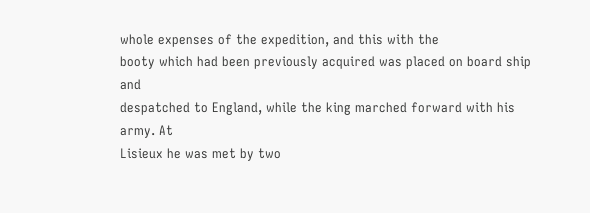whole expenses of the expedition, and this with the
booty which had been previously acquired was placed on board ship and
despatched to England, while the king marched forward with his army. At
Lisieux he was met by two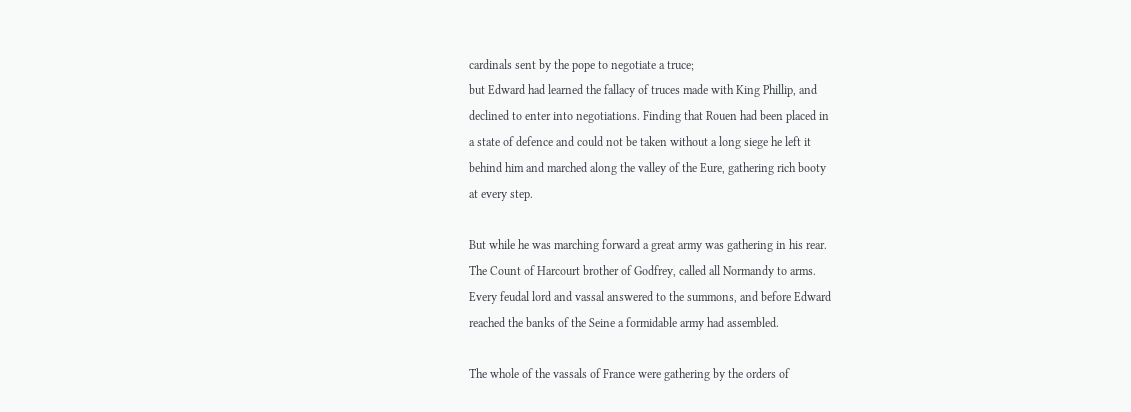cardinals sent by the pope to negotiate a truce;
but Edward had learned the fallacy of truces made with King Phillip, and
declined to enter into negotiations. Finding that Rouen had been placed in
a state of defence and could not be taken without a long siege he left it
behind him and marched along the valley of the Eure, gathering rich booty
at every step.

But while he was marching forward a great army was gathering in his rear.
The Count of Harcourt brother of Godfrey, called all Normandy to arms.
Every feudal lord and vassal answered to the summons, and before Edward
reached the banks of the Seine a formidable army had assembled.

The whole of the vassals of France were gathering by the orders of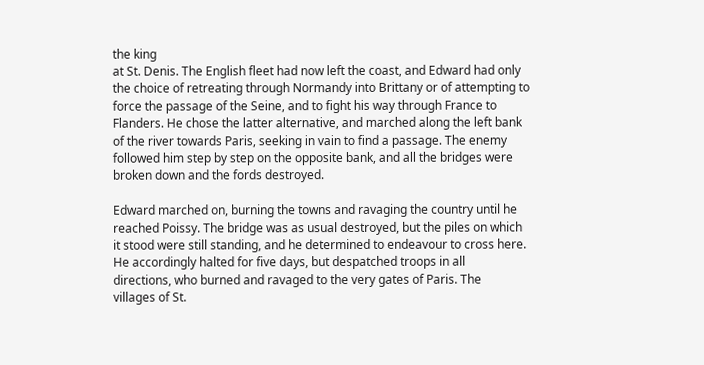the king
at St. Denis. The English fleet had now left the coast, and Edward had only
the choice of retreating through Normandy into Brittany or of attempting to
force the passage of the Seine, and to fight his way through France to
Flanders. He chose the latter alternative, and marched along the left bank
of the river towards Paris, seeking in vain to find a passage. The enemy
followed him step by step on the opposite bank, and all the bridges were
broken down and the fords destroyed.

Edward marched on, burning the towns and ravaging the country until he
reached Poissy. The bridge was as usual destroyed, but the piles on which
it stood were still standing, and he determined to endeavour to cross here.
He accordingly halted for five days, but despatched troops in all
directions, who burned and ravaged to the very gates of Paris. The
villages of St.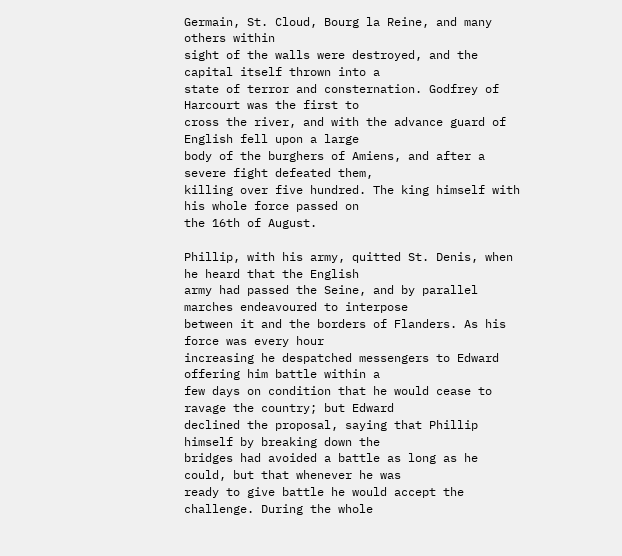Germain, St. Cloud, Bourg la Reine, and many others within
sight of the walls were destroyed, and the capital itself thrown into a
state of terror and consternation. Godfrey of Harcourt was the first to
cross the river, and with the advance guard of English fell upon a large
body of the burghers of Amiens, and after a severe fight defeated them,
killing over five hundred. The king himself with his whole force passed on
the 16th of August.

Phillip, with his army, quitted St. Denis, when he heard that the English
army had passed the Seine, and by parallel marches endeavoured to interpose
between it and the borders of Flanders. As his force was every hour
increasing he despatched messengers to Edward offering him battle within a
few days on condition that he would cease to ravage the country; but Edward
declined the proposal, saying that Phillip himself by breaking down the
bridges had avoided a battle as long as he could, but that whenever he was
ready to give battle he would accept the challenge. During the whole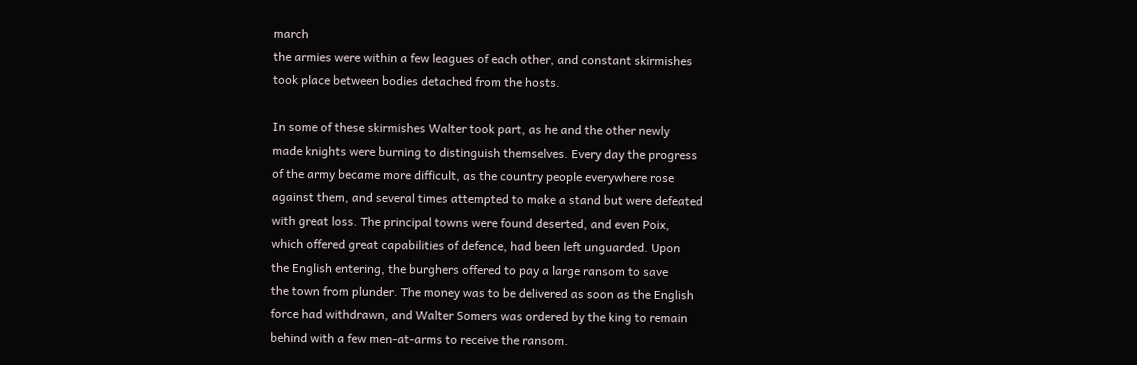march
the armies were within a few leagues of each other, and constant skirmishes
took place between bodies detached from the hosts.

In some of these skirmishes Walter took part, as he and the other newly
made knights were burning to distinguish themselves. Every day the progress
of the army became more difficult, as the country people everywhere rose
against them, and several times attempted to make a stand but were defeated
with great loss. The principal towns were found deserted, and even Poix,
which offered great capabilities of defence, had been left unguarded. Upon
the English entering, the burghers offered to pay a large ransom to save
the town from plunder. The money was to be delivered as soon as the English
force had withdrawn, and Walter Somers was ordered by the king to remain
behind with a few men-at-arms to receive the ransom.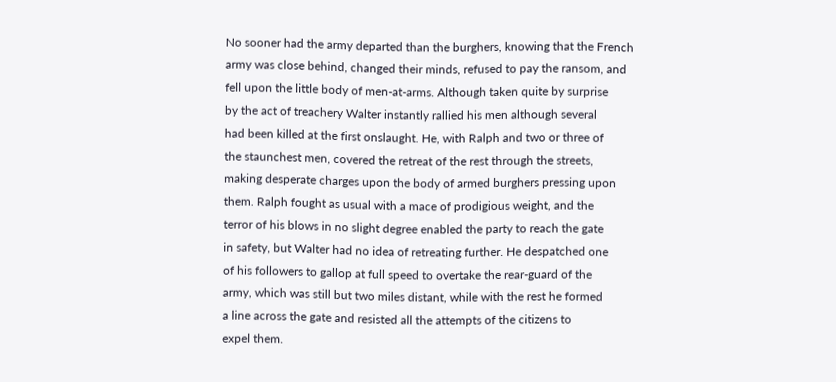No sooner had the army departed than the burghers, knowing that the French
army was close behind, changed their minds, refused to pay the ransom, and
fell upon the little body of men-at-arms. Although taken quite by surprise
by the act of treachery Walter instantly rallied his men although several
had been killed at the first onslaught. He, with Ralph and two or three of
the staunchest men, covered the retreat of the rest through the streets,
making desperate charges upon the body of armed burghers pressing upon
them. Ralph fought as usual with a mace of prodigious weight, and the
terror of his blows in no slight degree enabled the party to reach the gate
in safety, but Walter had no idea of retreating further. He despatched one
of his followers to gallop at full speed to overtake the rear-guard of the
army, which was still but two miles distant, while with the rest he formed
a line across the gate and resisted all the attempts of the citizens to
expel them.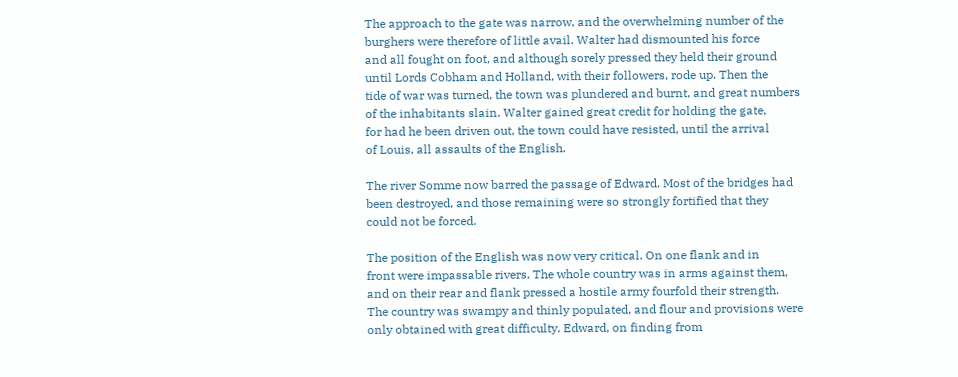The approach to the gate was narrow, and the overwhelming number of the
burghers were therefore of little avail. Walter had dismounted his force
and all fought on foot, and although sorely pressed they held their ground
until Lords Cobham and Holland, with their followers, rode up. Then the
tide of war was turned, the town was plundered and burnt, and great numbers
of the inhabitants slain. Walter gained great credit for holding the gate,
for had he been driven out, the town could have resisted, until the arrival
of Louis, all assaults of the English.

The river Somme now barred the passage of Edward. Most of the bridges had
been destroyed, and those remaining were so strongly fortified that they
could not be forced.

The position of the English was now very critical. On one flank and in
front were impassable rivers. The whole country was in arms against them,
and on their rear and flank pressed a hostile army fourfold their strength.
The country was swampy and thinly populated, and flour and provisions were
only obtained with great difficulty. Edward, on finding from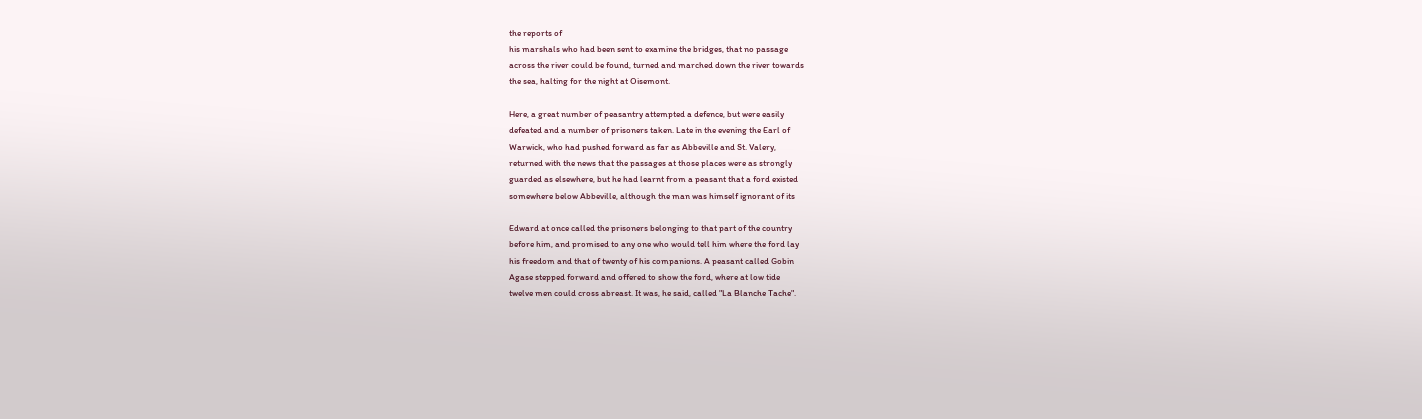the reports of
his marshals who had been sent to examine the bridges, that no passage
across the river could be found, turned and marched down the river towards
the sea, halting for the night at Oisemont.

Here, a great number of peasantry attempted a defence, but were easily
defeated and a number of prisoners taken. Late in the evening the Earl of
Warwick, who had pushed forward as far as Abbeville and St. Valery,
returned with the news that the passages at those places were as strongly
guarded as elsewhere, but he had learnt from a peasant that a ford existed
somewhere below Abbeville, although the man was himself ignorant of its

Edward at once called the prisoners belonging to that part of the country
before him, and promised to any one who would tell him where the ford lay
his freedom and that of twenty of his companions. A peasant called Gobin
Agase stepped forward and offered to show the ford, where at low tide
twelve men could cross abreast. It was, he said, called "La Blanche Tache".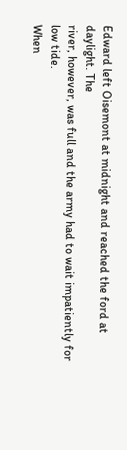Edward left Oisemont at midnight and reached the ford at daylight. The
river, however, was full and the army had to wait impatiently for low tide.
When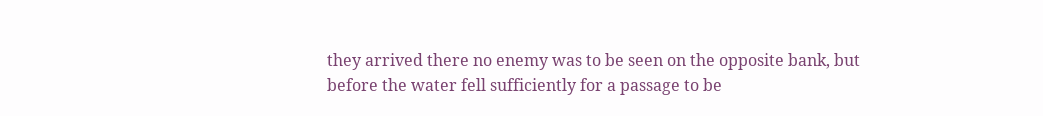they arrived there no enemy was to be seen on the opposite bank, but
before the water fell sufficiently for a passage to be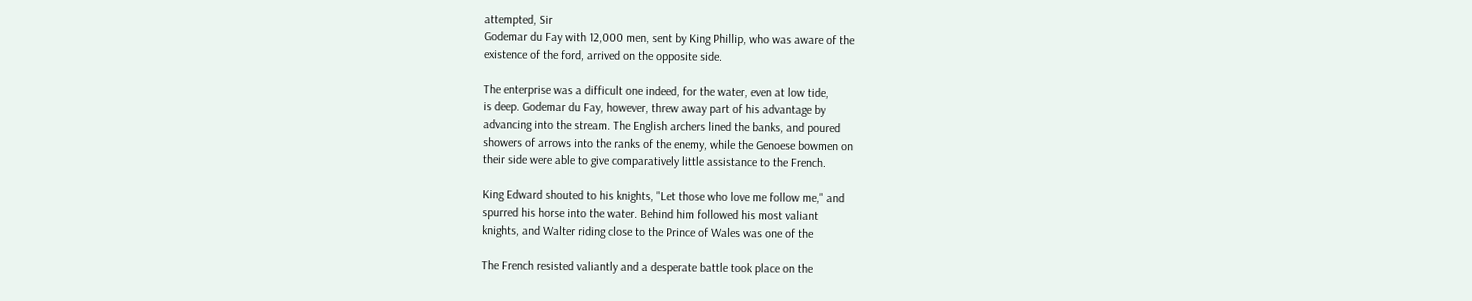attempted, Sir
Godemar du Fay with 12,000 men, sent by King Phillip, who was aware of the
existence of the ford, arrived on the opposite side.

The enterprise was a difficult one indeed, for the water, even at low tide,
is deep. Godemar du Fay, however, threw away part of his advantage by
advancing into the stream. The English archers lined the banks, and poured
showers of arrows into the ranks of the enemy, while the Genoese bowmen on
their side were able to give comparatively little assistance to the French.

King Edward shouted to his knights, "Let those who love me follow me," and
spurred his horse into the water. Behind him followed his most valiant
knights, and Walter riding close to the Prince of Wales was one of the

The French resisted valiantly and a desperate battle took place on the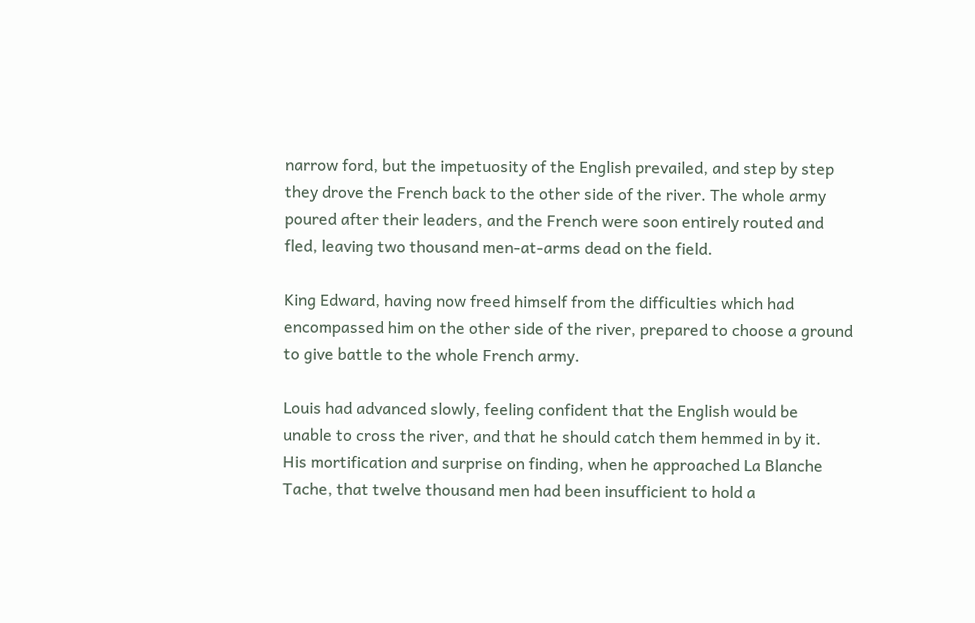narrow ford, but the impetuosity of the English prevailed, and step by step
they drove the French back to the other side of the river. The whole army
poured after their leaders, and the French were soon entirely routed and
fled, leaving two thousand men-at-arms dead on the field.

King Edward, having now freed himself from the difficulties which had
encompassed him on the other side of the river, prepared to choose a ground
to give battle to the whole French army.

Louis had advanced slowly, feeling confident that the English would be
unable to cross the river, and that he should catch them hemmed in by it.
His mortification and surprise on finding, when he approached La Blanche
Tache, that twelve thousand men had been insufficient to hold a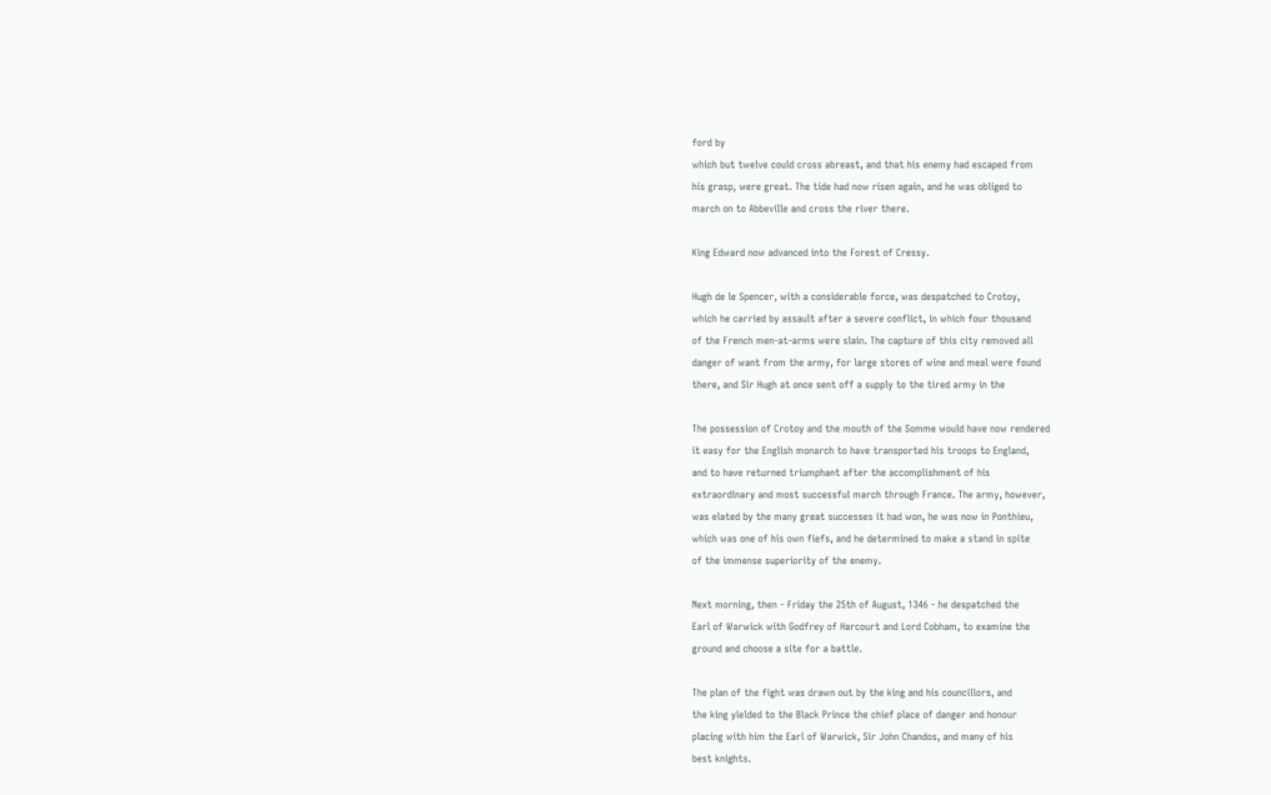ford by
which but twelve could cross abreast, and that his enemy had escaped from
his grasp, were great. The tide had now risen again, and he was obliged to
march on to Abbeville and cross the river there.

King Edward now advanced into the Forest of Cressy.

Hugh de le Spencer, with a considerable force, was despatched to Crotoy,
which he carried by assault after a severe conflict, in which four thousand
of the French men-at-arms were slain. The capture of this city removed all
danger of want from the army, for large stores of wine and meal were found
there, and Sir Hugh at once sent off a supply to the tired army in the

The possession of Crotoy and the mouth of the Somme would have now rendered
it easy for the English monarch to have transported his troops to England,
and to have returned triumphant after the accomplishment of his
extraordinary and most successful march through France. The army, however,
was elated by the many great successes it had won, he was now in Ponthieu,
which was one of his own fiefs, and he determined to make a stand in spite
of the immense superiority of the enemy.

Next morning, then - Friday the 25th of August, 1346 - he despatched the
Earl of Warwick with Godfrey of Harcourt and Lord Cobham, to examine the
ground and choose a site for a battle.

The plan of the fight was drawn out by the king and his councillors, and
the king yielded to the Black Prince the chief place of danger and honour
placing with him the Earl of Warwick, Sir John Chandos, and many of his
best knights.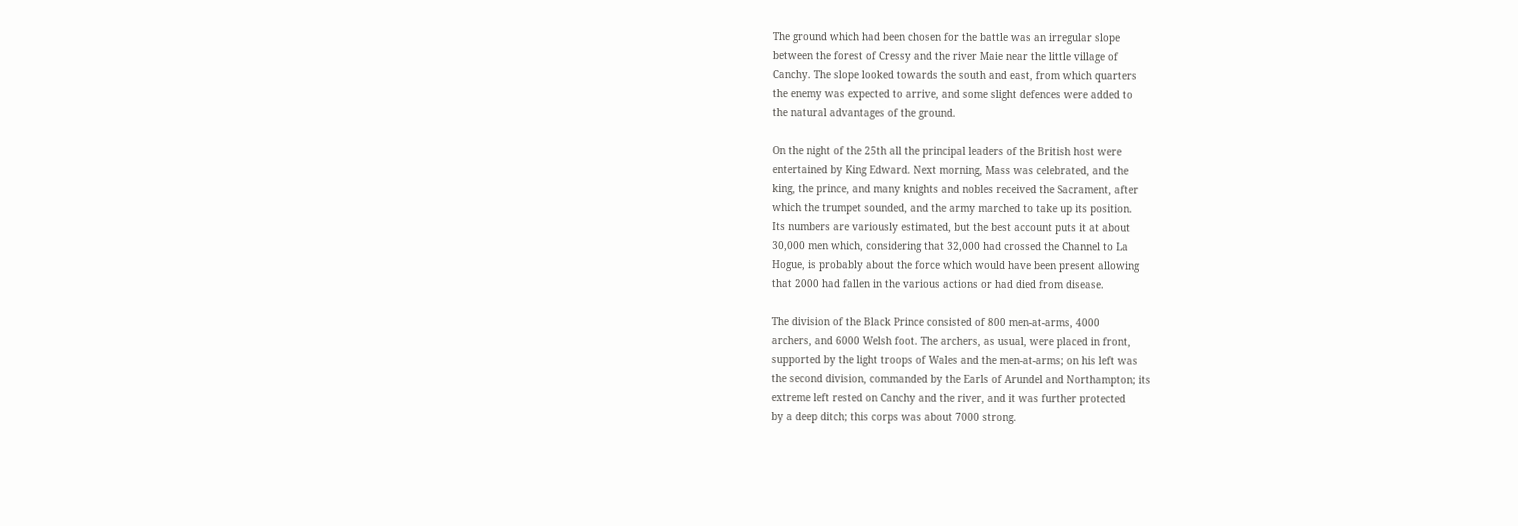The ground which had been chosen for the battle was an irregular slope
between the forest of Cressy and the river Maie near the little village of
Canchy. The slope looked towards the south and east, from which quarters
the enemy was expected to arrive, and some slight defences were added to
the natural advantages of the ground.

On the night of the 25th all the principal leaders of the British host were
entertained by King Edward. Next morning, Mass was celebrated, and the
king, the prince, and many knights and nobles received the Sacrament, after
which the trumpet sounded, and the army marched to take up its position.
Its numbers are variously estimated, but the best account puts it at about
30,000 men which, considering that 32,000 had crossed the Channel to La
Hogue, is probably about the force which would have been present allowing
that 2000 had fallen in the various actions or had died from disease.

The division of the Black Prince consisted of 800 men-at-arms, 4000
archers, and 6000 Welsh foot. The archers, as usual, were placed in front,
supported by the light troops of Wales and the men-at-arms; on his left was
the second division, commanded by the Earls of Arundel and Northampton; its
extreme left rested on Canchy and the river, and it was further protected
by a deep ditch; this corps was about 7000 strong.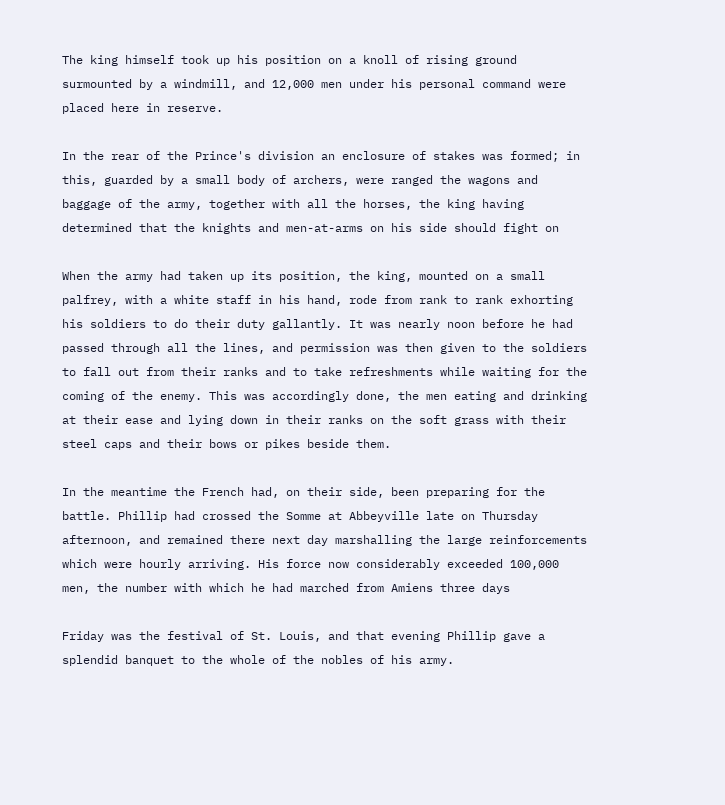The king himself took up his position on a knoll of rising ground
surmounted by a windmill, and 12,000 men under his personal command were
placed here in reserve.

In the rear of the Prince's division an enclosure of stakes was formed; in
this, guarded by a small body of archers, were ranged the wagons and
baggage of the army, together with all the horses, the king having
determined that the knights and men-at-arms on his side should fight on

When the army had taken up its position, the king, mounted on a small
palfrey, with a white staff in his hand, rode from rank to rank exhorting
his soldiers to do their duty gallantly. It was nearly noon before he had
passed through all the lines, and permission was then given to the soldiers
to fall out from their ranks and to take refreshments while waiting for the
coming of the enemy. This was accordingly done, the men eating and drinking
at their ease and lying down in their ranks on the soft grass with their
steel caps and their bows or pikes beside them.

In the meantime the French had, on their side, been preparing for the
battle. Phillip had crossed the Somme at Abbeyville late on Thursday
afternoon, and remained there next day marshalling the large reinforcements
which were hourly arriving. His force now considerably exceeded 100,000
men, the number with which he had marched from Amiens three days

Friday was the festival of St. Louis, and that evening Phillip gave a
splendid banquet to the whole of the nobles of his army.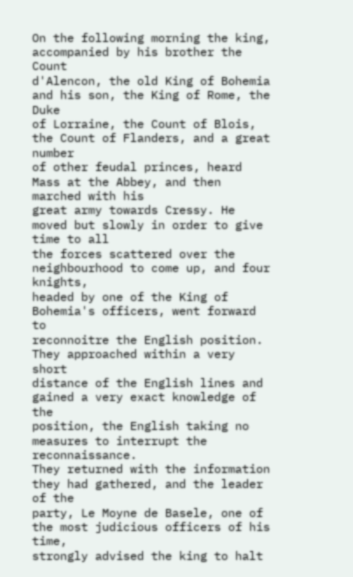On the following morning the king, accompanied by his brother the Count
d'Alencon, the old King of Bohemia and his son, the King of Rome, the Duke
of Lorraine, the Count of Blois, the Count of Flanders, and a great number
of other feudal princes, heard Mass at the Abbey, and then marched with his
great army towards Cressy. He moved but slowly in order to give time to all
the forces scattered over the neighbourhood to come up, and four knights,
headed by one of the King of Bohemia's officers, went forward to
reconnoitre the English position. They approached within a very short
distance of the English lines and gained a very exact knowledge of the
position, the English taking no measures to interrupt the reconnaissance.
They returned with the information they had gathered, and the leader of the
party, Le Moyne de Basele, one of the most judicious officers of his time,
strongly advised the king to halt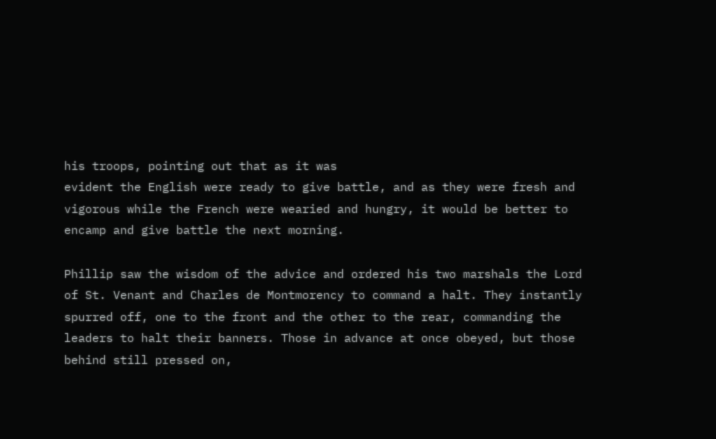his troops, pointing out that as it was
evident the English were ready to give battle, and as they were fresh and
vigorous while the French were wearied and hungry, it would be better to
encamp and give battle the next morning.

Phillip saw the wisdom of the advice and ordered his two marshals the Lord
of St. Venant and Charles de Montmorency to command a halt. They instantly
spurred off, one to the front and the other to the rear, commanding the
leaders to halt their banners. Those in advance at once obeyed, but those
behind still pressed on,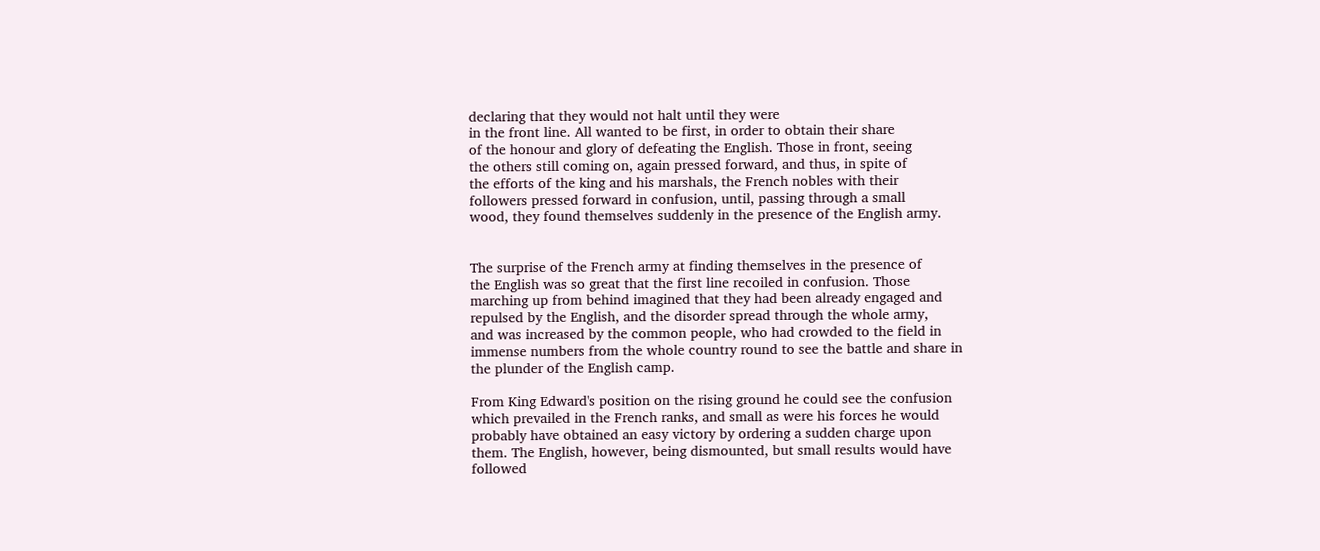declaring that they would not halt until they were
in the front line. All wanted to be first, in order to obtain their share
of the honour and glory of defeating the English. Those in front, seeing
the others still coming on, again pressed forward, and thus, in spite of
the efforts of the king and his marshals, the French nobles with their
followers pressed forward in confusion, until, passing through a small
wood, they found themselves suddenly in the presence of the English army.


The surprise of the French army at finding themselves in the presence of
the English was so great that the first line recoiled in confusion. Those
marching up from behind imagined that they had been already engaged and
repulsed by the English, and the disorder spread through the whole army,
and was increased by the common people, who had crowded to the field in
immense numbers from the whole country round to see the battle and share in
the plunder of the English camp.

From King Edward's position on the rising ground he could see the confusion
which prevailed in the French ranks, and small as were his forces he would
probably have obtained an easy victory by ordering a sudden charge upon
them. The English, however, being dismounted, but small results would have
followed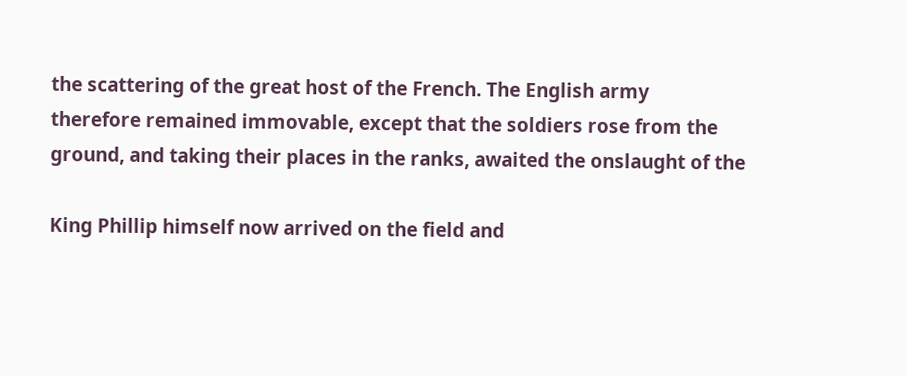the scattering of the great host of the French. The English army
therefore remained immovable, except that the soldiers rose from the
ground, and taking their places in the ranks, awaited the onslaught of the

King Phillip himself now arrived on the field and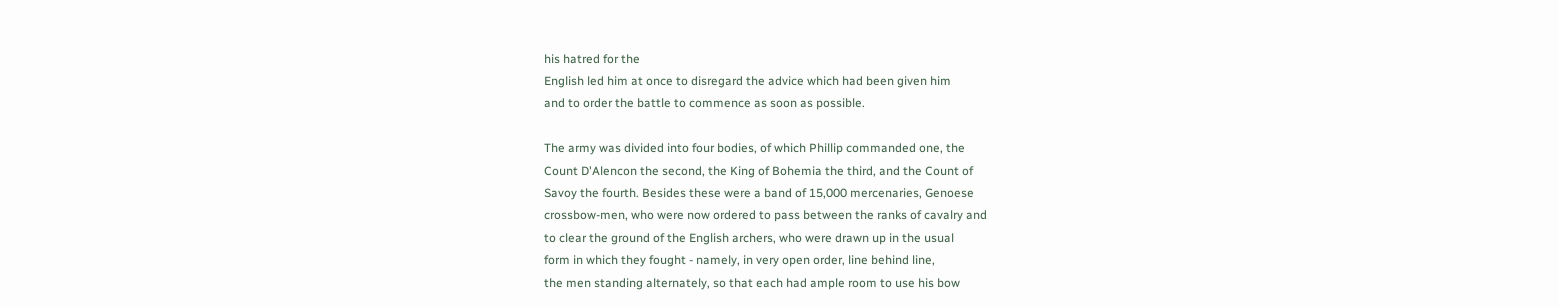his hatred for the
English led him at once to disregard the advice which had been given him
and to order the battle to commence as soon as possible.

The army was divided into four bodies, of which Phillip commanded one, the
Count D'Alencon the second, the King of Bohemia the third, and the Count of
Savoy the fourth. Besides these were a band of 15,000 mercenaries, Genoese
crossbow-men, who were now ordered to pass between the ranks of cavalry and
to clear the ground of the English archers, who were drawn up in the usual
form in which they fought - namely, in very open order, line behind line,
the men standing alternately, so that each had ample room to use his bow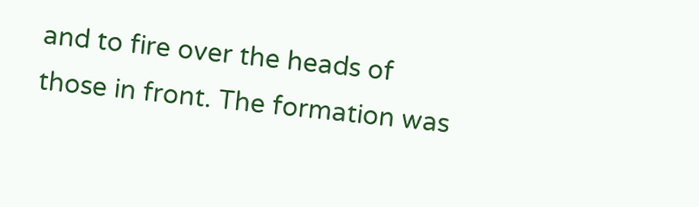and to fire over the heads of those in front. The formation was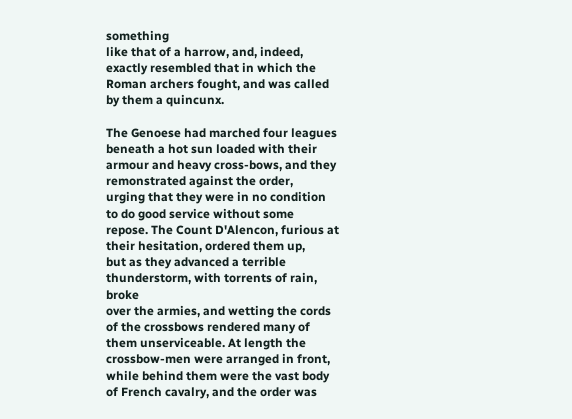something
like that of a harrow, and, indeed, exactly resembled that in which the
Roman archers fought, and was called by them a quincunx.

The Genoese had marched four leagues beneath a hot sun loaded with their
armour and heavy cross-bows, and they remonstrated against the order,
urging that they were in no condition to do good service without some
repose. The Count D'Alencon, furious at their hesitation, ordered them up,
but as they advanced a terrible thunderstorm, with torrents of rain, broke
over the armies, and wetting the cords of the crossbows rendered many of
them unserviceable. At length the crossbow-men were arranged in front,
while behind them were the vast body of French cavalry, and the order was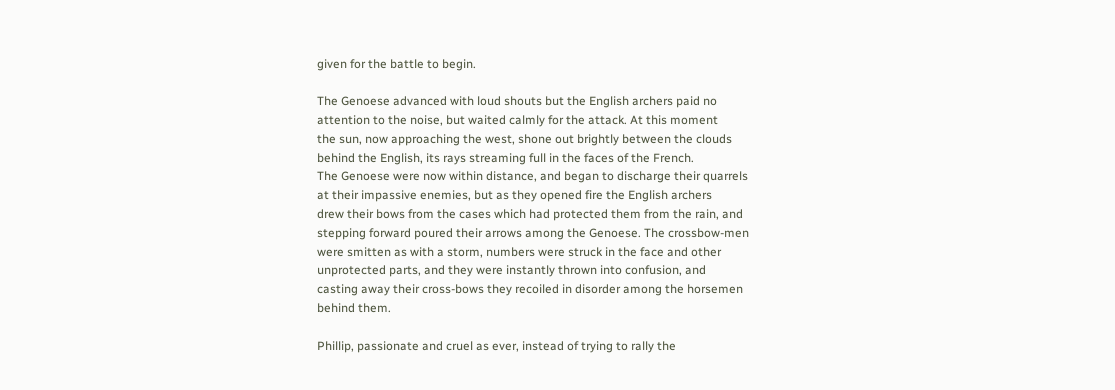given for the battle to begin.

The Genoese advanced with loud shouts but the English archers paid no
attention to the noise, but waited calmly for the attack. At this moment
the sun, now approaching the west, shone out brightly between the clouds
behind the English, its rays streaming full in the faces of the French.
The Genoese were now within distance, and began to discharge their quarrels
at their impassive enemies, but as they opened fire the English archers
drew their bows from the cases which had protected them from the rain, and
stepping forward poured their arrows among the Genoese. The crossbow-men
were smitten as with a storm, numbers were struck in the face and other
unprotected parts, and they were instantly thrown into confusion, and
casting away their cross-bows they recoiled in disorder among the horsemen
behind them.

Phillip, passionate and cruel as ever, instead of trying to rally the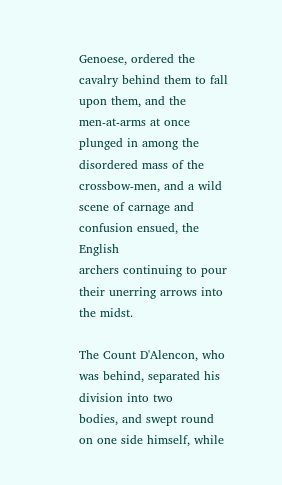Genoese, ordered the cavalry behind them to fall upon them, and the
men-at-arms at once plunged in among the disordered mass of the
crossbow-men, and a wild scene of carnage and confusion ensued, the English
archers continuing to pour their unerring arrows into the midst.

The Count D'Alencon, who was behind, separated his division into two
bodies, and swept round on one side himself, while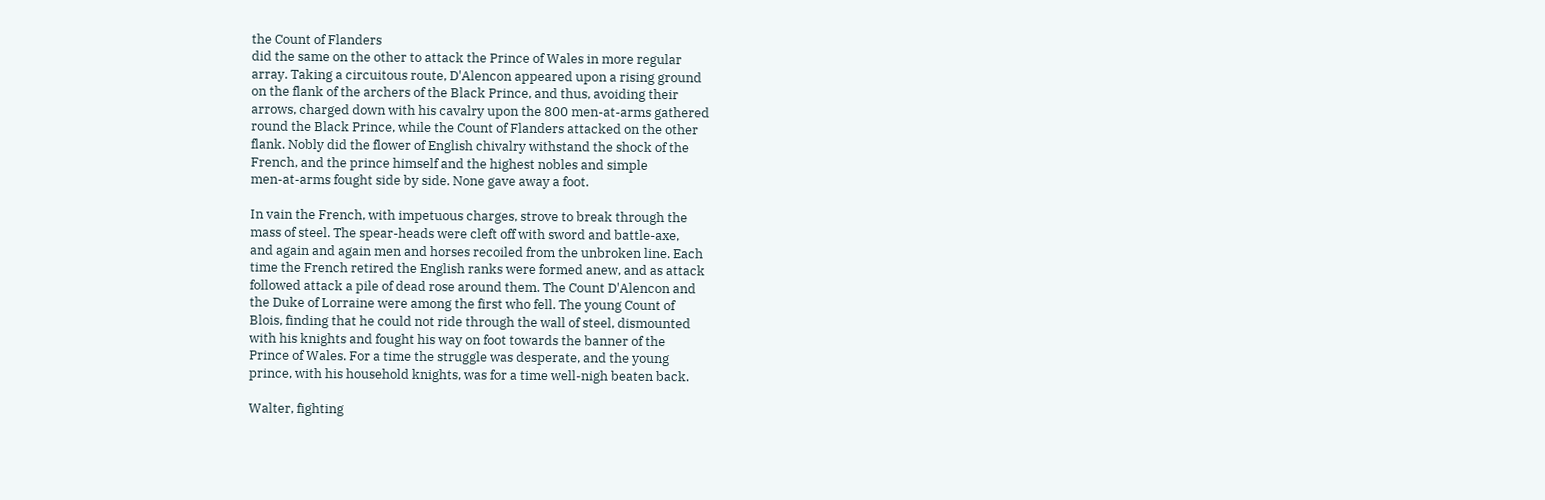the Count of Flanders
did the same on the other to attack the Prince of Wales in more regular
array. Taking a circuitous route, D'Alencon appeared upon a rising ground
on the flank of the archers of the Black Prince, and thus, avoiding their
arrows, charged down with his cavalry upon the 800 men-at-arms gathered
round the Black Prince, while the Count of Flanders attacked on the other
flank. Nobly did the flower of English chivalry withstand the shock of the
French, and the prince himself and the highest nobles and simple
men-at-arms fought side by side. None gave away a foot.

In vain the French, with impetuous charges, strove to break through the
mass of steel. The spear-heads were cleft off with sword and battle-axe,
and again and again men and horses recoiled from the unbroken line. Each
time the French retired the English ranks were formed anew, and as attack
followed attack a pile of dead rose around them. The Count D'Alencon and
the Duke of Lorraine were among the first who fell. The young Count of
Blois, finding that he could not ride through the wall of steel, dismounted
with his knights and fought his way on foot towards the banner of the
Prince of Wales. For a time the struggle was desperate, and the young
prince, with his household knights, was for a time well-nigh beaten back.

Walter, fighting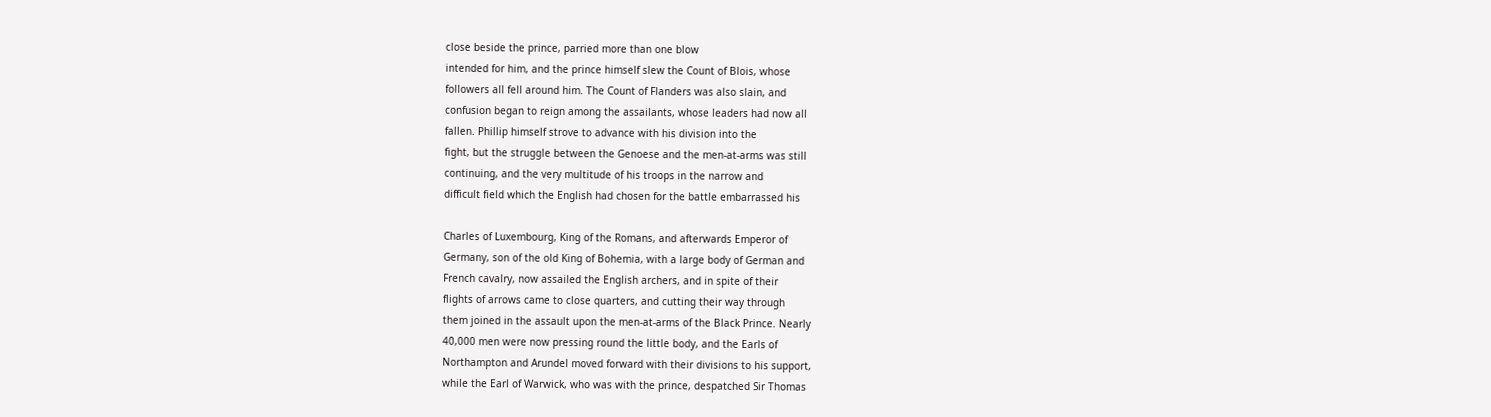close beside the prince, parried more than one blow
intended for him, and the prince himself slew the Count of Blois, whose
followers all fell around him. The Count of Flanders was also slain, and
confusion began to reign among the assailants, whose leaders had now all
fallen. Phillip himself strove to advance with his division into the
fight, but the struggle between the Genoese and the men-at-arms was still
continuing, and the very multitude of his troops in the narrow and
difficult field which the English had chosen for the battle embarrassed his

Charles of Luxembourg, King of the Romans, and afterwards Emperor of
Germany, son of the old King of Bohemia, with a large body of German and
French cavalry, now assailed the English archers, and in spite of their
flights of arrows came to close quarters, and cutting their way through
them joined in the assault upon the men-at-arms of the Black Prince. Nearly
40,000 men were now pressing round the little body, and the Earls of
Northampton and Arundel moved forward with their divisions to his support,
while the Earl of Warwick, who was with the prince, despatched Sir Thomas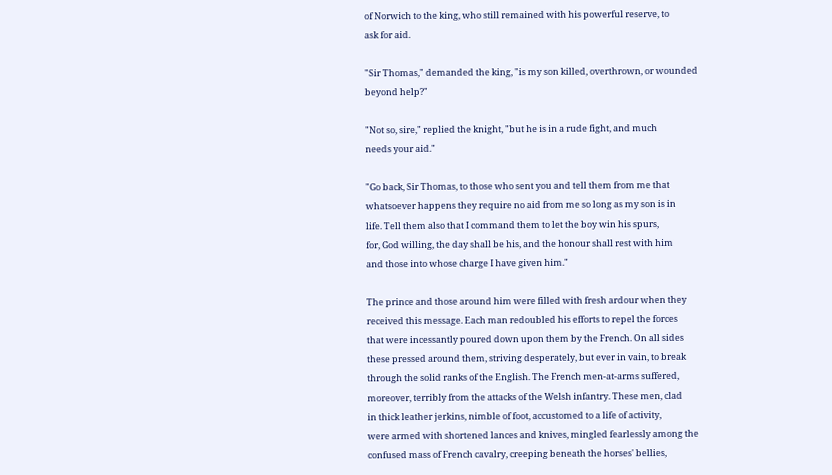of Norwich to the king, who still remained with his powerful reserve, to
ask for aid.

"Sir Thomas," demanded the king, "is my son killed, overthrown, or wounded
beyond help?"

"Not so, sire," replied the knight, "but he is in a rude fight, and much
needs your aid."

"Go back, Sir Thomas, to those who sent you and tell them from me that
whatsoever happens they require no aid from me so long as my son is in
life. Tell them also that I command them to let the boy win his spurs,
for, God willing, the day shall be his, and the honour shall rest with him
and those into whose charge I have given him."

The prince and those around him were filled with fresh ardour when they
received this message. Each man redoubled his efforts to repel the forces
that were incessantly poured down upon them by the French. On all sides
these pressed around them, striving desperately, but ever in vain, to break
through the solid ranks of the English. The French men-at-arms suffered,
moreover, terribly from the attacks of the Welsh infantry. These men, clad
in thick leather jerkins, nimble of foot, accustomed to a life of activity,
were armed with shortened lances and knives, mingled fearlessly among the
confused mass of French cavalry, creeping beneath the horses' bellies,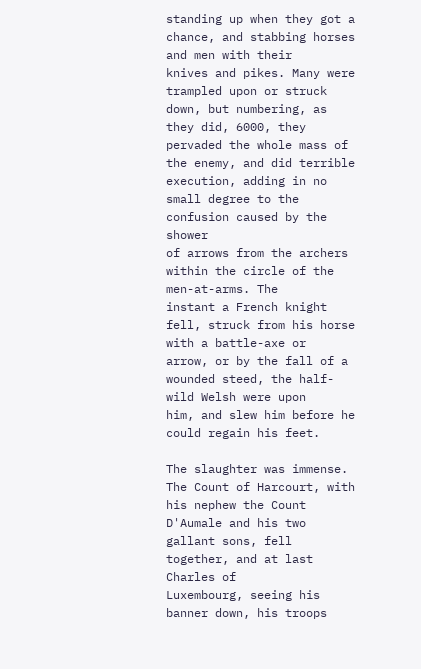standing up when they got a chance, and stabbing horses and men with their
knives and pikes. Many were trampled upon or struck down, but numbering, as
they did, 6000, they pervaded the whole mass of the enemy, and did terrible
execution, adding in no small degree to the confusion caused by the shower
of arrows from the archers within the circle of the men-at-arms. The
instant a French knight fell, struck from his horse with a battle-axe or
arrow, or by the fall of a wounded steed, the half-wild Welsh were upon
him, and slew him before he could regain his feet.

The slaughter was immense. The Count of Harcourt, with his nephew the Count
D'Aumale and his two gallant sons, fell together, and at last Charles of
Luxembourg, seeing his banner down, his troops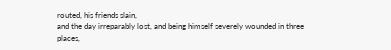routed, his friends slain,
and the day irreparably lost, and being himself severely wounded in three
places,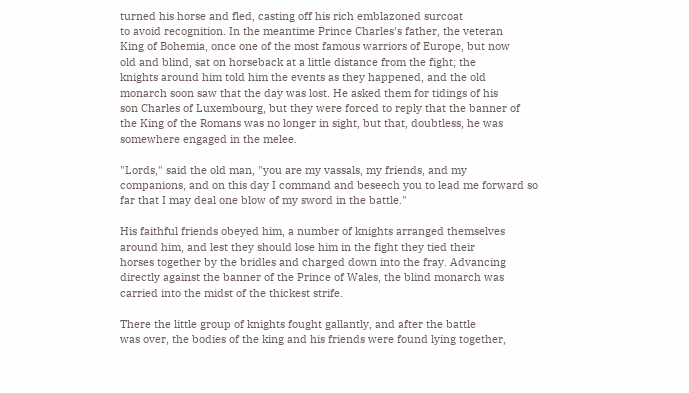turned his horse and fled, casting off his rich emblazoned surcoat
to avoid recognition. In the meantime Prince Charles's father, the veteran
King of Bohemia, once one of the most famous warriors of Europe, but now
old and blind, sat on horseback at a little distance from the fight; the
knights around him told him the events as they happened, and the old
monarch soon saw that the day was lost. He asked them for tidings of his
son Charles of Luxembourg, but they were forced to reply that the banner of
the King of the Romans was no longer in sight, but that, doubtless, he was
somewhere engaged in the melee.

"Lords," said the old man, "you are my vassals, my friends, and my
companions, and on this day I command and beseech you to lead me forward so
far that I may deal one blow of my sword in the battle."

His faithful friends obeyed him, a number of knights arranged themselves
around him, and lest they should lose him in the fight they tied their
horses together by the bridles and charged down into the fray. Advancing
directly against the banner of the Prince of Wales, the blind monarch was
carried into the midst of the thickest strife.

There the little group of knights fought gallantly, and after the battle
was over, the bodies of the king and his friends were found lying together,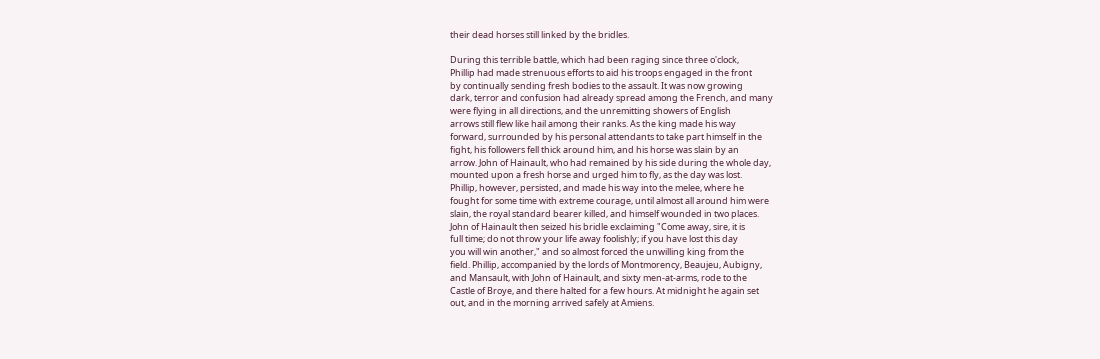their dead horses still linked by the bridles.

During this terrible battle, which had been raging since three o'clock,
Phillip had made strenuous efforts to aid his troops engaged in the front
by continually sending fresh bodies to the assault. It was now growing
dark, terror and confusion had already spread among the French, and many
were flying in all directions, and the unremitting showers of English
arrows still flew like hail among their ranks. As the king made his way
forward, surrounded by his personal attendants to take part himself in the
fight, his followers fell thick around him, and his horse was slain by an
arrow. John of Hainault, who had remained by his side during the whole day,
mounted upon a fresh horse and urged him to fly, as the day was lost.
Phillip, however, persisted, and made his way into the melee, where he
fought for some time with extreme courage, until almost all around him were
slain, the royal standard bearer killed, and himself wounded in two places.
John of Hainault then seized his bridle exclaiming "Come away, sire, it is
full time; do not throw your life away foolishly; if you have lost this day
you will win another," and so almost forced the unwilling king from the
field. Phillip, accompanied by the lords of Montmorency, Beaujeu, Aubigny,
and Mansault, with John of Hainault, and sixty men-at-arms, rode to the
Castle of Broye, and there halted for a few hours. At midnight he again set
out, and in the morning arrived safely at Amiens.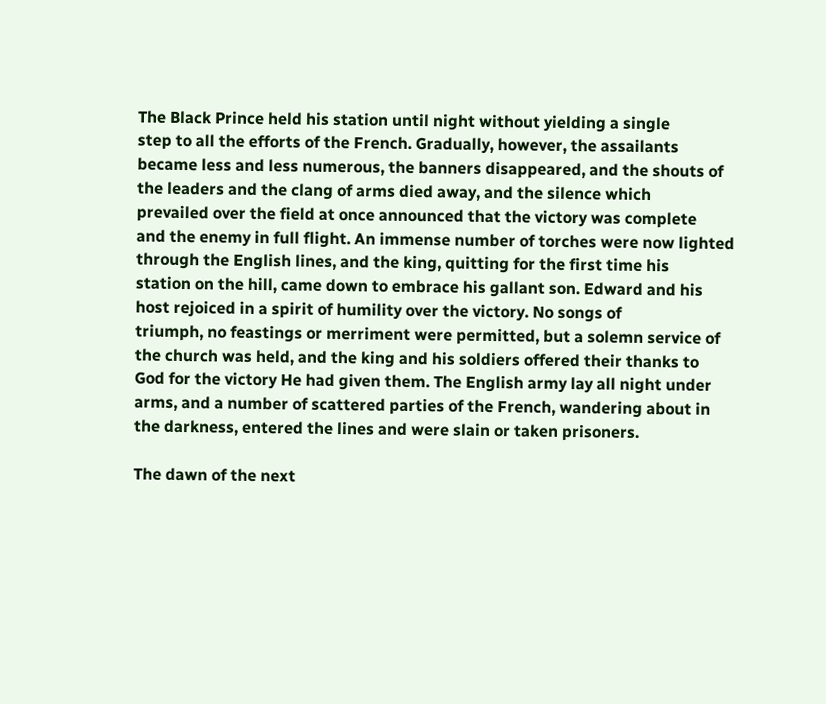The Black Prince held his station until night without yielding a single
step to all the efforts of the French. Gradually, however, the assailants
became less and less numerous, the banners disappeared, and the shouts of
the leaders and the clang of arms died away, and the silence which
prevailed over the field at once announced that the victory was complete
and the enemy in full flight. An immense number of torches were now lighted
through the English lines, and the king, quitting for the first time his
station on the hill, came down to embrace his gallant son. Edward and his
host rejoiced in a spirit of humility over the victory. No songs of
triumph, no feastings or merriment were permitted, but a solemn service of
the church was held, and the king and his soldiers offered their thanks to
God for the victory He had given them. The English army lay all night under
arms, and a number of scattered parties of the French, wandering about in
the darkness, entered the lines and were slain or taken prisoners.

The dawn of the next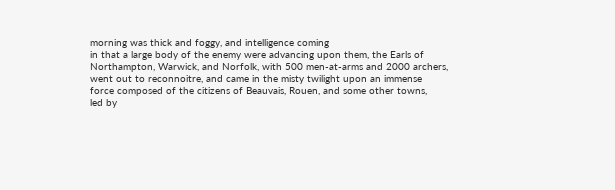morning was thick and foggy, and intelligence coming
in that a large body of the enemy were advancing upon them, the Earls of
Northampton, Warwick, and Norfolk, with 500 men-at-arms and 2000 archers,
went out to reconnoitre, and came in the misty twilight upon an immense
force composed of the citizens of Beauvais, Rouen, and some other towns,
led by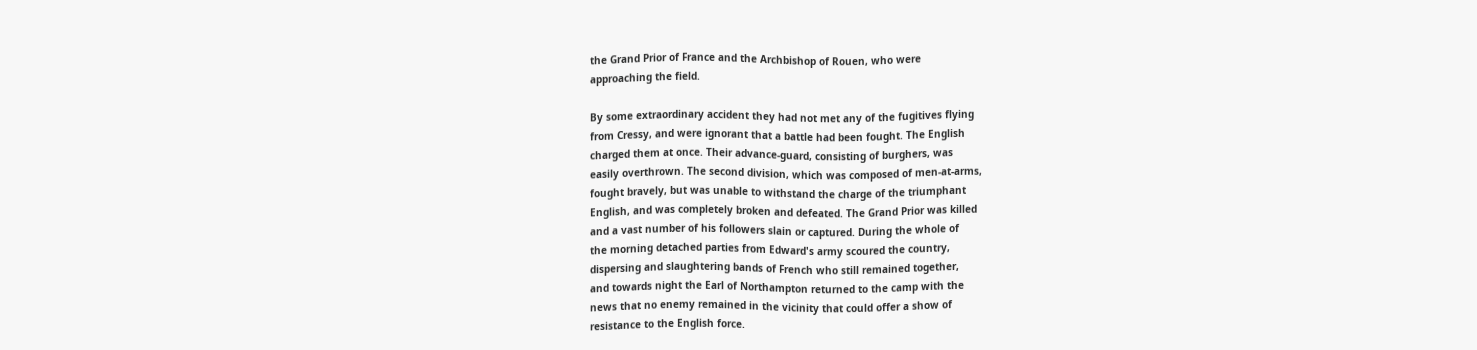the Grand Prior of France and the Archbishop of Rouen, who were
approaching the field.

By some extraordinary accident they had not met any of the fugitives flying
from Cressy, and were ignorant that a battle had been fought. The English
charged them at once. Their advance-guard, consisting of burghers, was
easily overthrown. The second division, which was composed of men-at-arms,
fought bravely, but was unable to withstand the charge of the triumphant
English, and was completely broken and defeated. The Grand Prior was killed
and a vast number of his followers slain or captured. During the whole of
the morning detached parties from Edward's army scoured the country,
dispersing and slaughtering bands of French who still remained together,
and towards night the Earl of Northampton returned to the camp with the
news that no enemy remained in the vicinity that could offer a show of
resistance to the English force.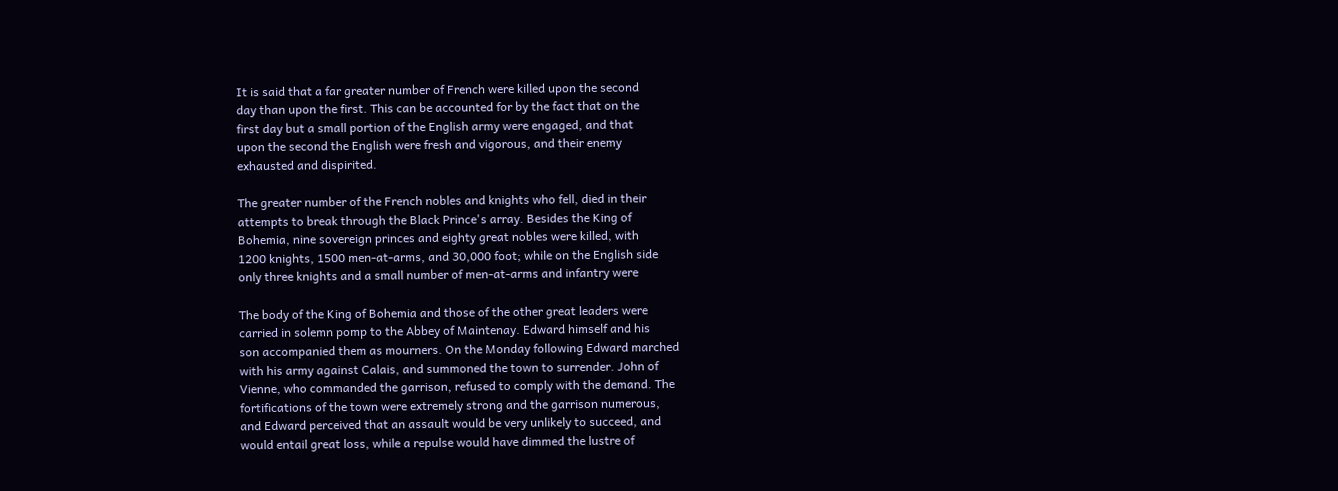It is said that a far greater number of French were killed upon the second
day than upon the first. This can be accounted for by the fact that on the
first day but a small portion of the English army were engaged, and that
upon the second the English were fresh and vigorous, and their enemy
exhausted and dispirited.

The greater number of the French nobles and knights who fell, died in their
attempts to break through the Black Prince's array. Besides the King of
Bohemia, nine sovereign princes and eighty great nobles were killed, with
1200 knights, 1500 men-at-arms, and 30,000 foot; while on the English side
only three knights and a small number of men-at-arms and infantry were

The body of the King of Bohemia and those of the other great leaders were
carried in solemn pomp to the Abbey of Maintenay. Edward himself and his
son accompanied them as mourners. On the Monday following Edward marched
with his army against Calais, and summoned the town to surrender. John of
Vienne, who commanded the garrison, refused to comply with the demand. The
fortifications of the town were extremely strong and the garrison numerous,
and Edward perceived that an assault would be very unlikely to succeed, and
would entail great loss, while a repulse would have dimmed the lustre of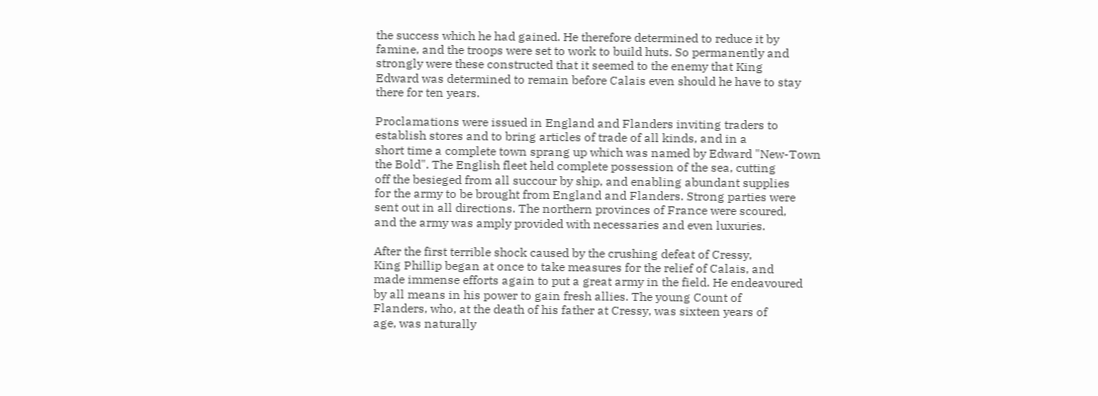the success which he had gained. He therefore determined to reduce it by
famine, and the troops were set to work to build huts. So permanently and
strongly were these constructed that it seemed to the enemy that King
Edward was determined to remain before Calais even should he have to stay
there for ten years.

Proclamations were issued in England and Flanders inviting traders to
establish stores and to bring articles of trade of all kinds, and in a
short time a complete town sprang up which was named by Edward "New-Town
the Bold". The English fleet held complete possession of the sea, cutting
off the besieged from all succour by ship, and enabling abundant supplies
for the army to be brought from England and Flanders. Strong parties were
sent out in all directions. The northern provinces of France were scoured,
and the army was amply provided with necessaries and even luxuries.

After the first terrible shock caused by the crushing defeat of Cressy,
King Phillip began at once to take measures for the relief of Calais, and
made immense efforts again to put a great army in the field. He endeavoured
by all means in his power to gain fresh allies. The young Count of
Flanders, who, at the death of his father at Cressy, was sixteen years of
age, was naturally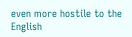even more hostile to the English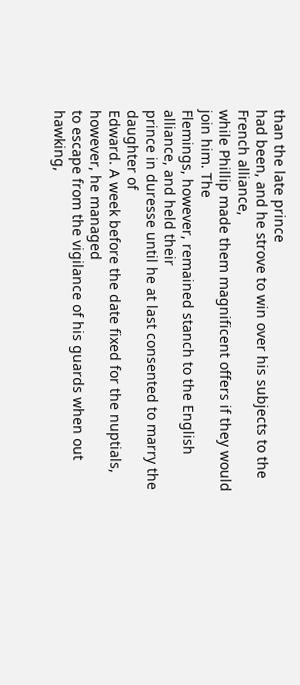than the late prince
had been, and he strove to win over his subjects to the French alliance,
while Phillip made them magnificent offers if they would join him. The
Flemings, however, remained stanch to the English alliance, and held their
prince in duresse until he at last consented to marry the daughter of
Edward. A week before the date fixed for the nuptials, however, he managed
to escape from the vigilance of his guards when out hawking,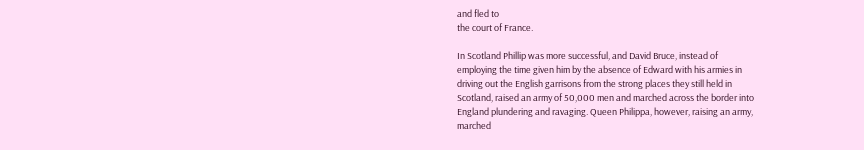and fled to
the court of France.

In Scotland Phillip was more successful, and David Bruce, instead of
employing the time given him by the absence of Edward with his armies in
driving out the English garrisons from the strong places they still held in
Scotland, raised an army of 50,000 men and marched across the border into
England plundering and ravaging. Queen Philippa, however, raising an army,
marched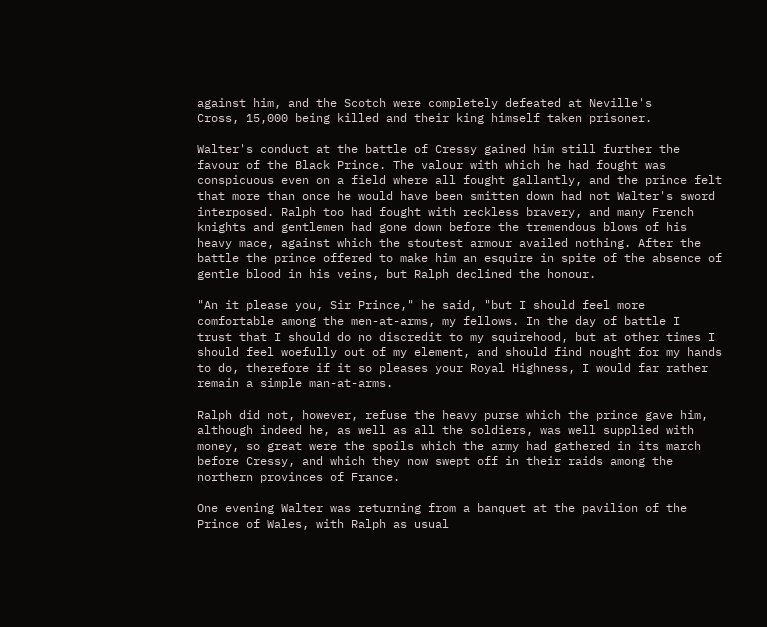against him, and the Scotch were completely defeated at Neville's
Cross, 15,000 being killed and their king himself taken prisoner.

Walter's conduct at the battle of Cressy gained him still further the
favour of the Black Prince. The valour with which he had fought was
conspicuous even on a field where all fought gallantly, and the prince felt
that more than once he would have been smitten down had not Walter's sword
interposed. Ralph too had fought with reckless bravery, and many French
knights and gentlemen had gone down before the tremendous blows of his
heavy mace, against which the stoutest armour availed nothing. After the
battle the prince offered to make him an esquire in spite of the absence of
gentle blood in his veins, but Ralph declined the honour.

"An it please you, Sir Prince," he said, "but I should feel more
comfortable among the men-at-arms, my fellows. In the day of battle I
trust that I should do no discredit to my squirehood, but at other times I
should feel woefully out of my element, and should find nought for my hands
to do, therefore if it so pleases your Royal Highness, I would far rather
remain a simple man-at-arms.

Ralph did not, however, refuse the heavy purse which the prince gave him,
although indeed he, as well as all the soldiers, was well supplied with
money, so great were the spoils which the army had gathered in its march
before Cressy, and which they now swept off in their raids among the
northern provinces of France.

One evening Walter was returning from a banquet at the pavilion of the
Prince of Wales, with Ralph as usual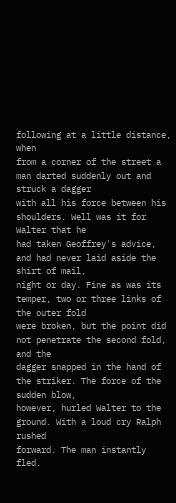following at a little distance, when
from a corner of the street a man darted suddenly out and struck a dagger
with all his force between his shoulders. Well was it for Walter that he
had taken Geoffrey's advice, and had never laid aside the shirt of mail,
night or day. Fine as was its temper, two or three links of the outer fold
were broken, but the point did not penetrate the second fold, and the
dagger snapped in the hand of the striker. The force of the sudden blow,
however, hurled Walter to the ground. With a loud cry Ralph rushed
forward. The man instantly fled.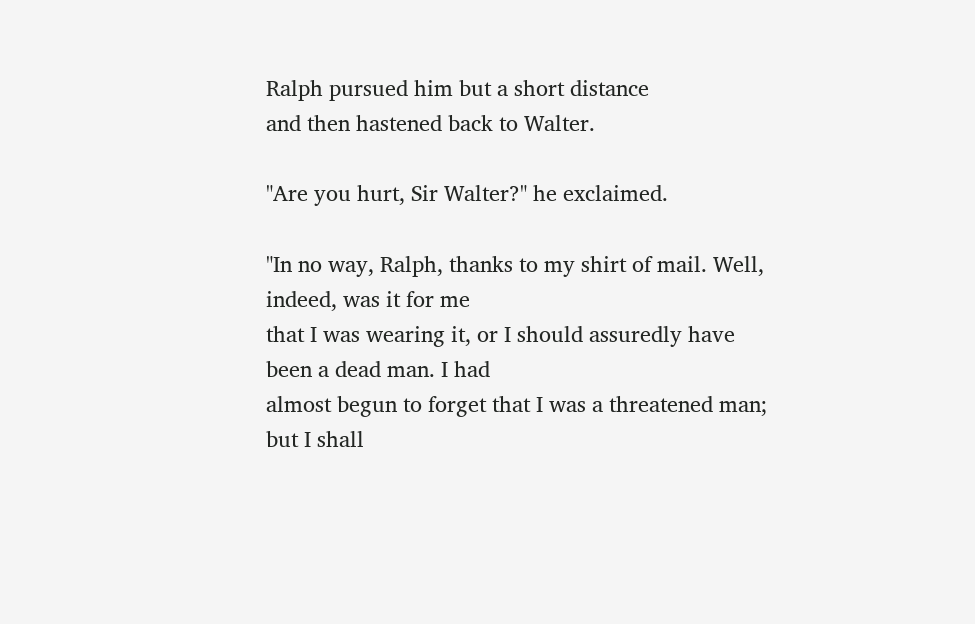Ralph pursued him but a short distance
and then hastened back to Walter.

"Are you hurt, Sir Walter?" he exclaimed.

"In no way, Ralph, thanks to my shirt of mail. Well, indeed, was it for me
that I was wearing it, or I should assuredly have been a dead man. I had
almost begun to forget that I was a threatened man; but I shall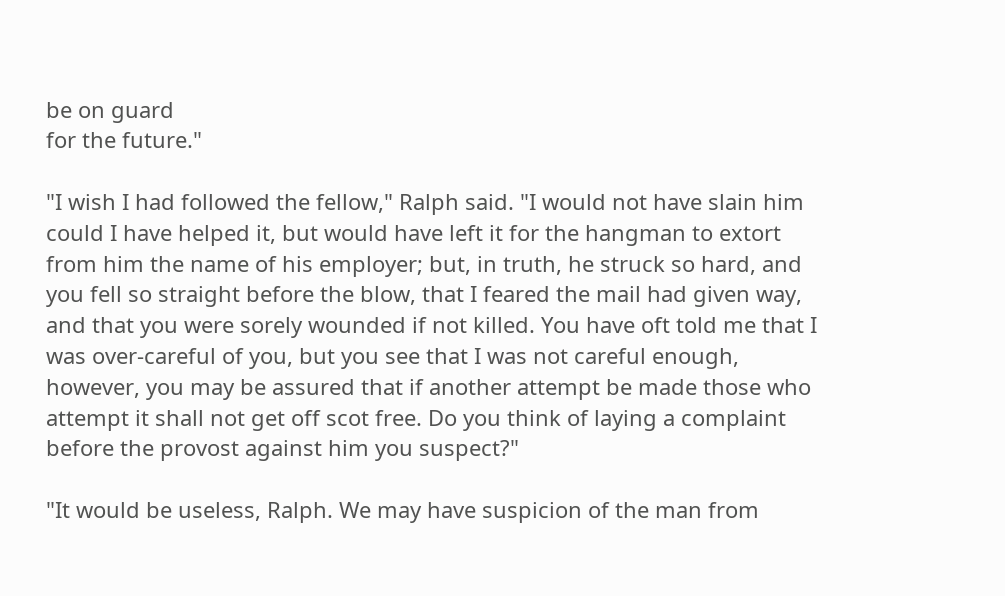be on guard
for the future."

"I wish I had followed the fellow," Ralph said. "I would not have slain him
could I have helped it, but would have left it for the hangman to extort
from him the name of his employer; but, in truth, he struck so hard, and
you fell so straight before the blow, that I feared the mail had given way,
and that you were sorely wounded if not killed. You have oft told me that I
was over-careful of you, but you see that I was not careful enough,
however, you may be assured that if another attempt be made those who
attempt it shall not get off scot free. Do you think of laying a complaint
before the provost against him you suspect?"

"It would be useless, Ralph. We may have suspicion of the man from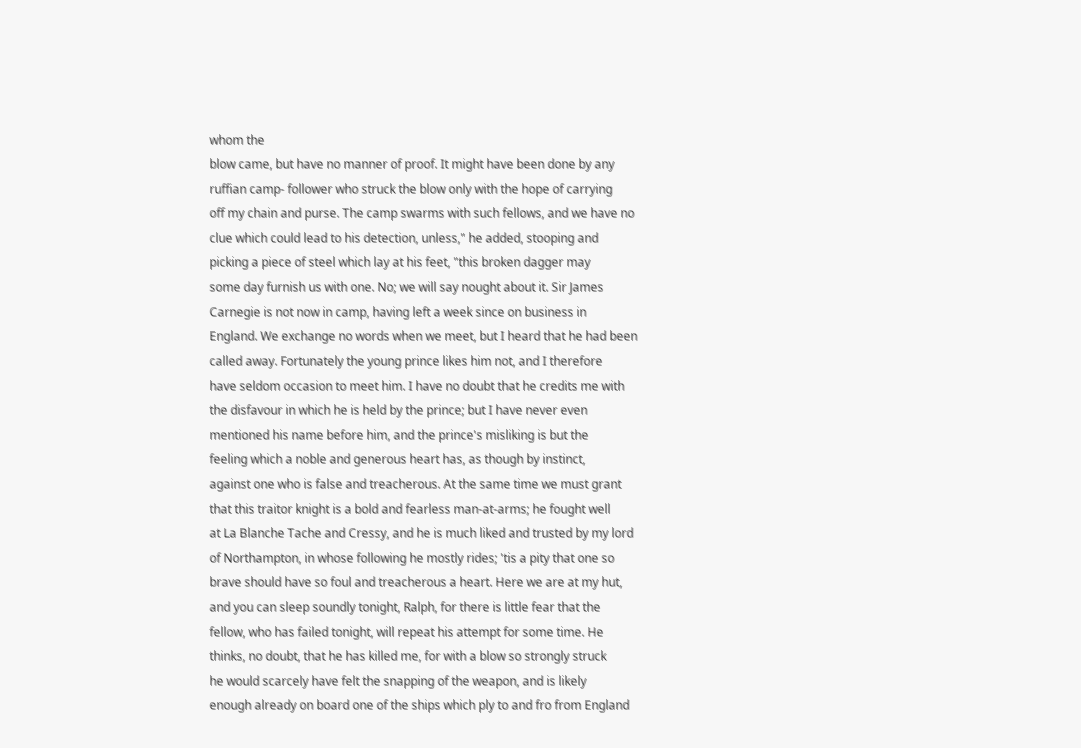whom the
blow came, but have no manner of proof. It might have been done by any
ruffian camp- follower who struck the blow only with the hope of carrying
off my chain and purse. The camp swarms with such fellows, and we have no
clue which could lead to his detection, unless," he added, stooping and
picking a piece of steel which lay at his feet, "this broken dagger may
some day furnish us with one. No; we will say nought about it. Sir James
Carnegie is not now in camp, having left a week since on business in
England. We exchange no words when we meet, but I heard that he had been
called away. Fortunately the young prince likes him not, and I therefore
have seldom occasion to meet him. I have no doubt that he credits me with
the disfavour in which he is held by the prince; but I have never even
mentioned his name before him, and the prince's misliking is but the
feeling which a noble and generous heart has, as though by instinct,
against one who is false and treacherous. At the same time we must grant
that this traitor knight is a bold and fearless man-at-arms; he fought well
at La Blanche Tache and Cressy, and he is much liked and trusted by my lord
of Northampton, in whose following he mostly rides; 'tis a pity that one so
brave should have so foul and treacherous a heart. Here we are at my hut,
and you can sleep soundly tonight, Ralph, for there is little fear that the
fellow, who has failed tonight, will repeat his attempt for some time. He
thinks, no doubt, that he has killed me, for with a blow so strongly struck
he would scarcely have felt the snapping of the weapon, and is likely
enough already on board one of the ships which ply to and fro from England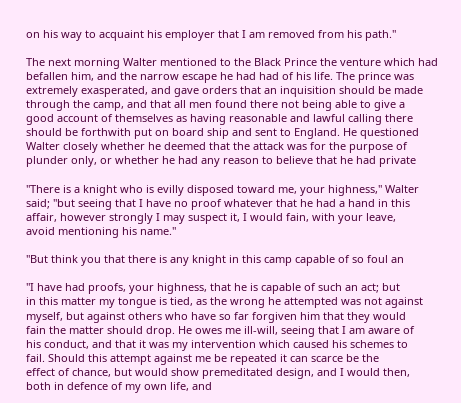on his way to acquaint his employer that I am removed from his path."

The next morning Walter mentioned to the Black Prince the venture which had
befallen him, and the narrow escape he had had of his life. The prince was
extremely exasperated, and gave orders that an inquisition should be made
through the camp, and that all men found there not being able to give a
good account of themselves as having reasonable and lawful calling there
should be forthwith put on board ship and sent to England. He questioned
Walter closely whether he deemed that the attack was for the purpose of
plunder only, or whether he had any reason to believe that he had private

"There is a knight who is evilly disposed toward me, your highness," Walter
said; "but seeing that I have no proof whatever that he had a hand in this
affair, however strongly I may suspect it, I would fain, with your leave,
avoid mentioning his name."

"But think you that there is any knight in this camp capable of so foul an

"I have had proofs, your highness, that he is capable of such an act; but
in this matter my tongue is tied, as the wrong he attempted was not against
myself, but against others who have so far forgiven him that they would
fain the matter should drop. He owes me ill-will, seeing that I am aware of
his conduct, and that it was my intervention which caused his schemes to
fail. Should this attempt against me be repeated it can scarce be the
effect of chance, but would show premeditated design, and I would then,
both in defence of my own life, and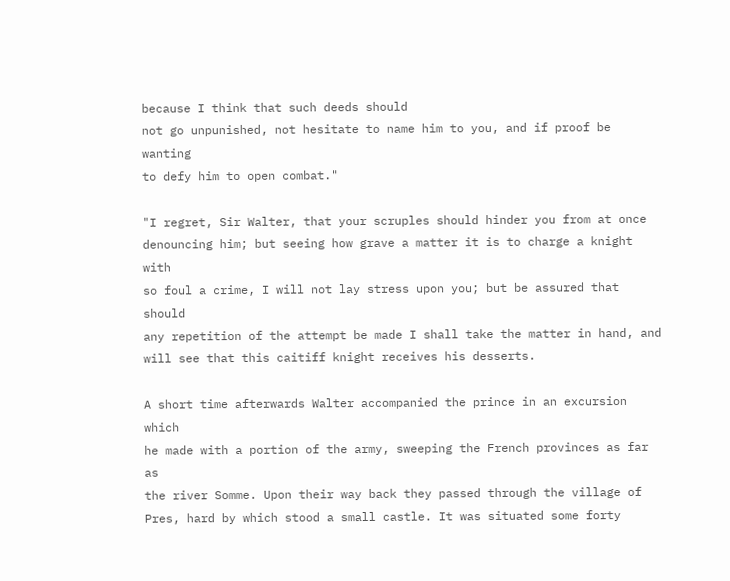because I think that such deeds should
not go unpunished, not hesitate to name him to you, and if proof be wanting
to defy him to open combat."

"I regret, Sir Walter, that your scruples should hinder you from at once
denouncing him; but seeing how grave a matter it is to charge a knight with
so foul a crime, I will not lay stress upon you; but be assured that should
any repetition of the attempt be made I shall take the matter in hand, and
will see that this caitiff knight receives his desserts.

A short time afterwards Walter accompanied the prince in an excursion which
he made with a portion of the army, sweeping the French provinces as far as
the river Somme. Upon their way back they passed through the village of
Pres, hard by which stood a small castle. It was situated some forty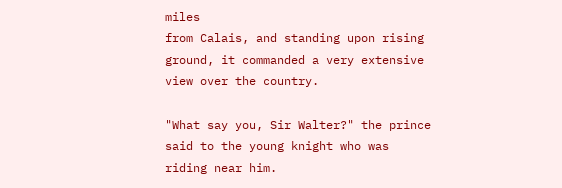miles
from Calais, and standing upon rising ground, it commanded a very extensive
view over the country.

"What say you, Sir Walter?" the prince said to the young knight who was
riding near him.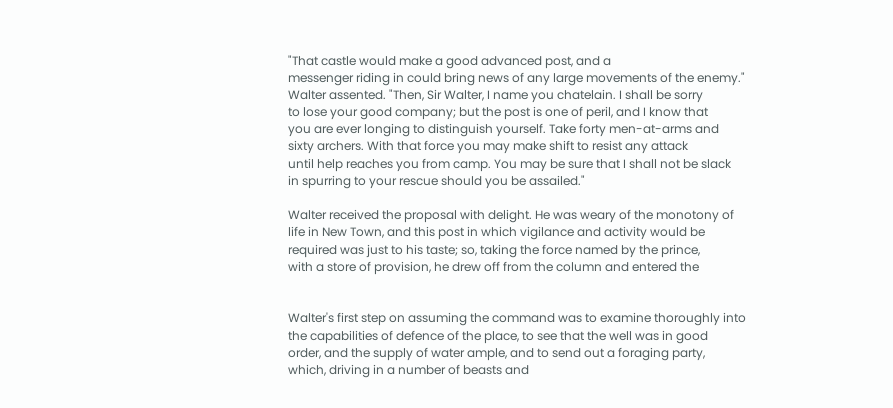"That castle would make a good advanced post, and a
messenger riding in could bring news of any large movements of the enemy."
Walter assented. "Then, Sir Walter, I name you chatelain. I shall be sorry
to lose your good company; but the post is one of peril, and I know that
you are ever longing to distinguish yourself. Take forty men-at-arms and
sixty archers. With that force you may make shift to resist any attack
until help reaches you from camp. You may be sure that I shall not be slack
in spurring to your rescue should you be assailed."

Walter received the proposal with delight. He was weary of the monotony of
life in New Town, and this post in which vigilance and activity would be
required was just to his taste; so, taking the force named by the prince,
with a store of provision, he drew off from the column and entered the


Walter's first step on assuming the command was to examine thoroughly into
the capabilities of defence of the place, to see that the well was in good
order, and the supply of water ample, and to send out a foraging party,
which, driving in a number of beasts and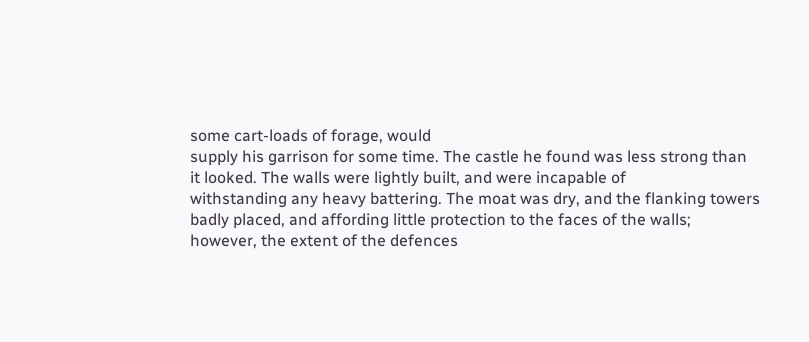some cart-loads of forage, would
supply his garrison for some time. The castle he found was less strong than
it looked. The walls were lightly built, and were incapable of
withstanding any heavy battering. The moat was dry, and the flanking towers
badly placed, and affording little protection to the faces of the walls;
however, the extent of the defences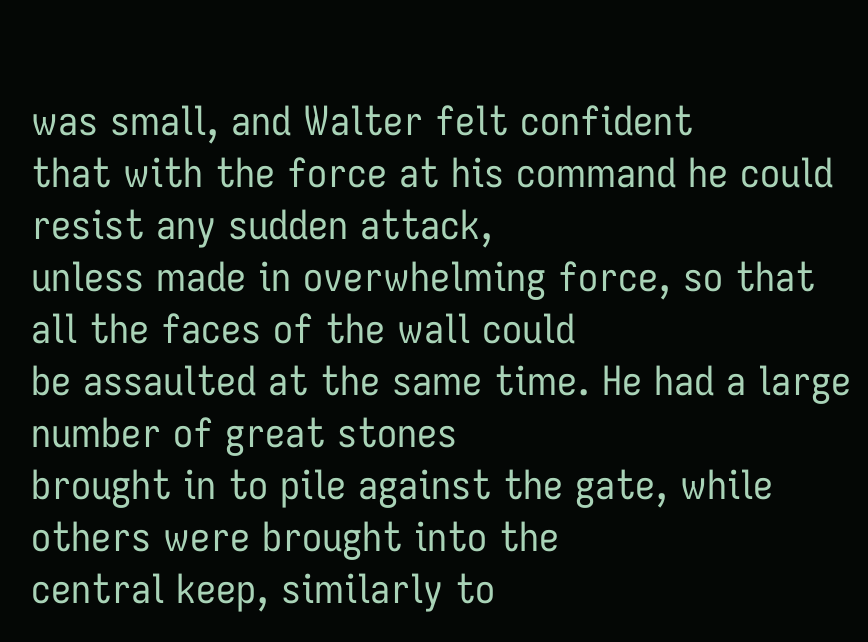was small, and Walter felt confident
that with the force at his command he could resist any sudden attack,
unless made in overwhelming force, so that all the faces of the wall could
be assaulted at the same time. He had a large number of great stones
brought in to pile against the gate, while others were brought into the
central keep, similarly to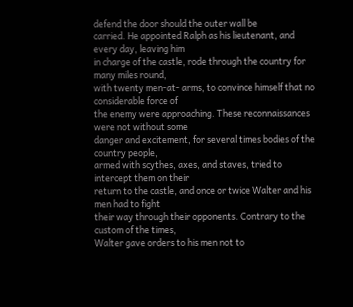defend the door should the outer wall be
carried. He appointed Ralph as his lieutenant, and every day, leaving him
in charge of the castle, rode through the country for many miles round,
with twenty men-at- arms, to convince himself that no considerable force of
the enemy were approaching. These reconnaissances were not without some
danger and excitement, for several times bodies of the country people,
armed with scythes, axes, and staves, tried to intercept them on their
return to the castle, and once or twice Walter and his men had to fight
their way through their opponents. Contrary to the custom of the times,
Walter gave orders to his men not to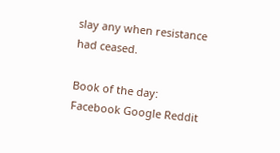slay any when resistance had ceased.

Book of the day:
Facebook Google Reddit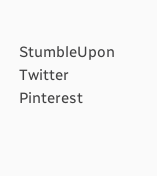StumbleUpon Twitter Pinterest